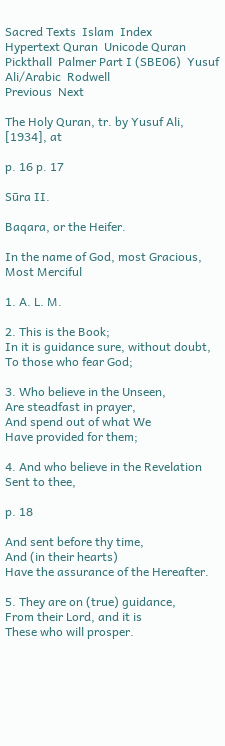Sacred Texts  Islam  Index
Hypertext Quran  Unicode Quran  Pickthall  Palmer Part I (SBE06)  Yusuf Ali/Arabic  Rodwell
Previous  Next

The Holy Quran, tr. by Yusuf Ali, [1934], at

p. 16 p. 17

Sūra II.

Baqara, or the Heifer.

In the name of God, most Gracious,
Most Merciful

1. A. L. M.

2. This is the Book;
In it is guidance sure, without doubt,
To those who fear God;

3. Who believe in the Unseen,
Are steadfast in prayer,
And spend out of what We
Have provided for them;

4. And who believe in the Revelation
Sent to thee,

p. 18

And sent before thy time,
And (in their hearts)
Have the assurance of the Hereafter.

5. They are on (true) guidance,
From their Lord, and it is
These who will prosper.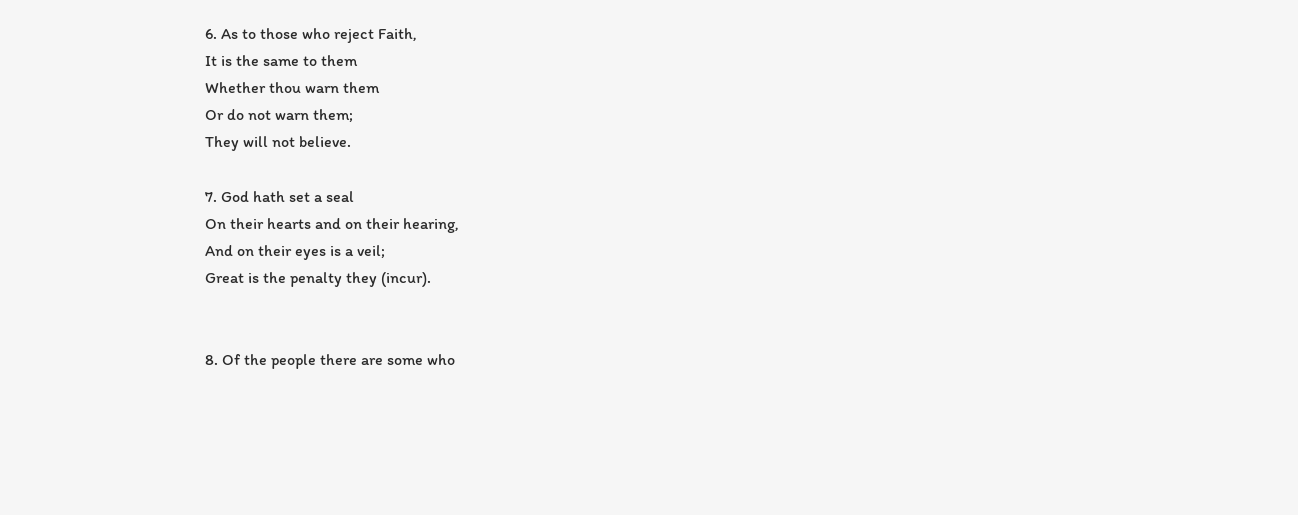6. As to those who reject Faith,
It is the same to them
Whether thou warn them
Or do not warn them;
They will not believe.

7. God hath set a seal
On their hearts and on their hearing,
And on their eyes is a veil;
Great is the penalty they (incur).


8. Of the people there are some who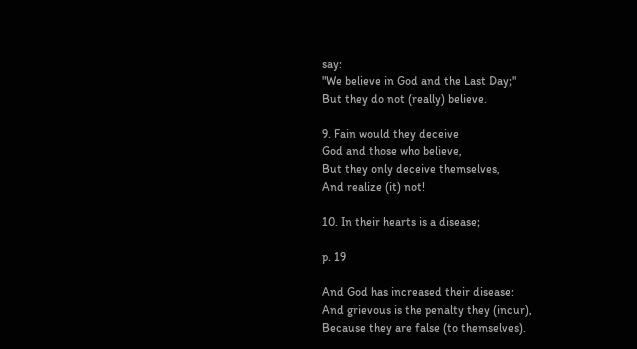say:
"We believe in God and the Last Day;"
But they do not (really) believe.

9. Fain would they deceive
God and those who believe,
But they only deceive themselves,
And realize (it) not!

10. In their hearts is a disease;

p. 19

And God has increased their disease:
And grievous is the penalty they (incur),
Because they are false (to themselves).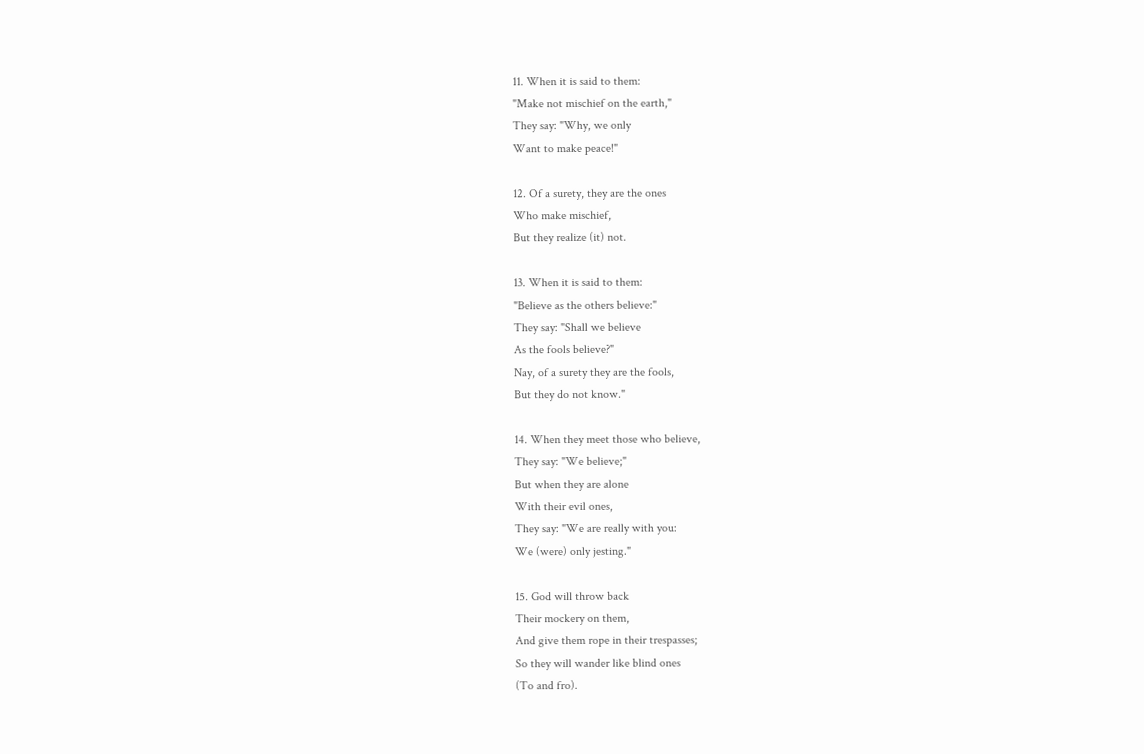11. When it is said to them:
"Make not mischief on the earth,"
They say: "Why, we only
Want to make peace!"

12. Of a surety, they are the ones
Who make mischief,
But they realize (it) not.

13. When it is said to them:
"Believe as the others believe:"
They say: "Shall we believe
As the fools believe?"
Nay, of a surety they are the fools,
But they do not know."

14. When they meet those who believe,
They say: "We believe;"
But when they are alone
With their evil ones,
They say: "We are really with you:
We (were) only jesting."

15. God will throw back
Their mockery on them,
And give them rope in their trespasses;
So they will wander like blind ones
(To and fro).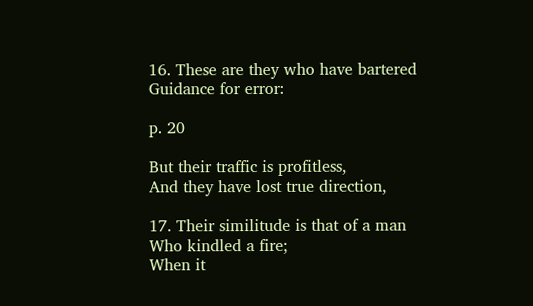16. These are they who have bartered
Guidance for error:

p. 20

But their traffic is profitless,
And they have lost true direction,

17. Their similitude is that of a man
Who kindled a fire;
When it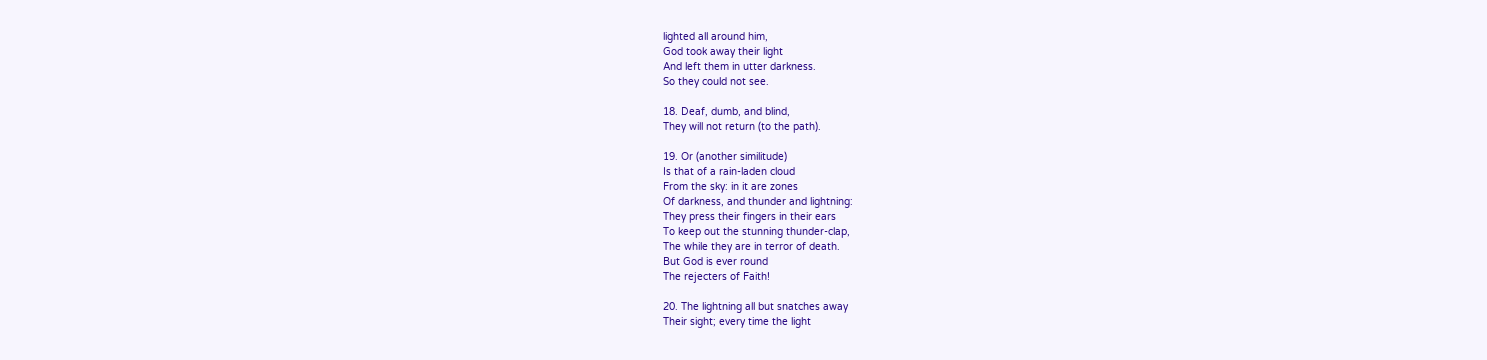lighted all around him,
God took away their light
And left them in utter darkness.
So they could not see.

18. Deaf, dumb, and blind,
They will not return (to the path).

19. Or (another similitude)
Is that of a rain-laden cloud
From the sky: in it are zones
Of darkness, and thunder and lightning:
They press their fingers in their ears
To keep out the stunning thunder-clap,
The while they are in terror of death.
But God is ever round
The rejecters of Faith!

20. The lightning all but snatches away
Their sight; every time the light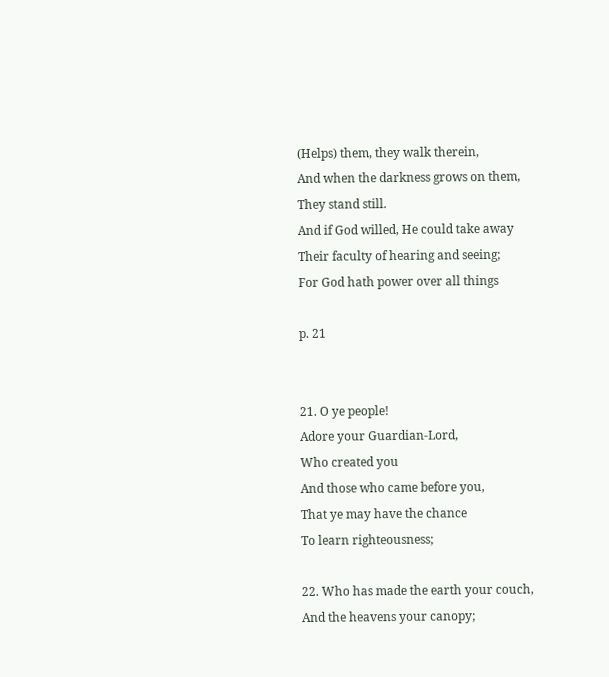(Helps) them, they walk therein,
And when the darkness grows on them,
They stand still.
And if God willed, He could take away
Their faculty of hearing and seeing;
For God hath power over all things

p. 21


21. O ye people!
Adore your Guardian-Lord,
Who created you
And those who came before you,
That ye may have the chance
To learn righteousness;

22. Who has made the earth your couch,
And the heavens your canopy;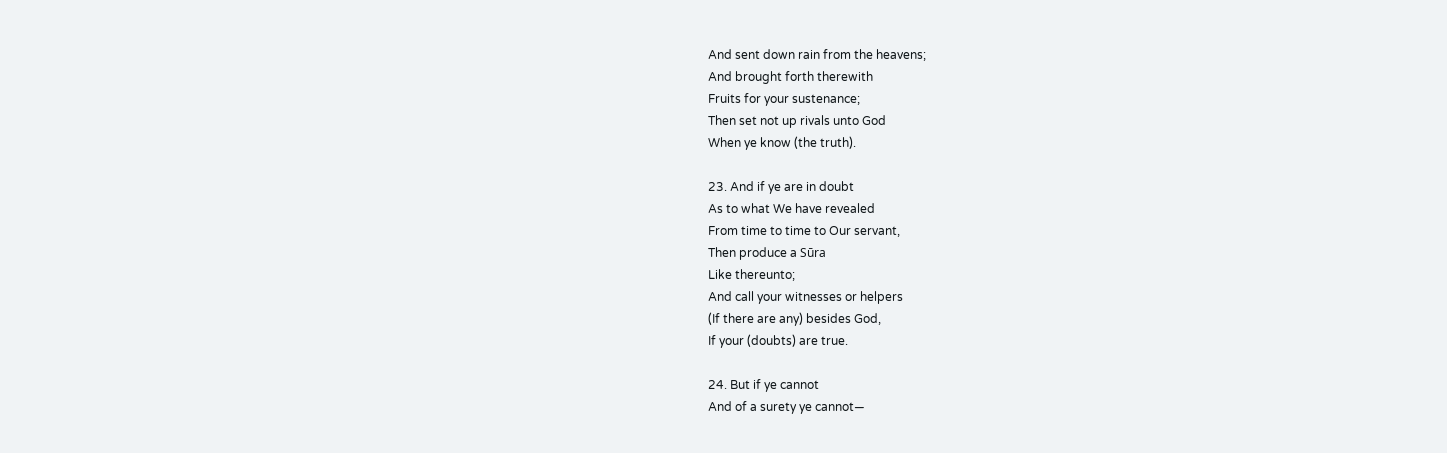And sent down rain from the heavens;
And brought forth therewith
Fruits for your sustenance;
Then set not up rivals unto God
When ye know (the truth).

23. And if ye are in doubt
As to what We have revealed
From time to time to Our servant,
Then produce a Sūra
Like thereunto;
And call your witnesses or helpers
(If there are any) besides God,
If your (doubts) are true.

24. But if ye cannot
And of a surety ye cannot—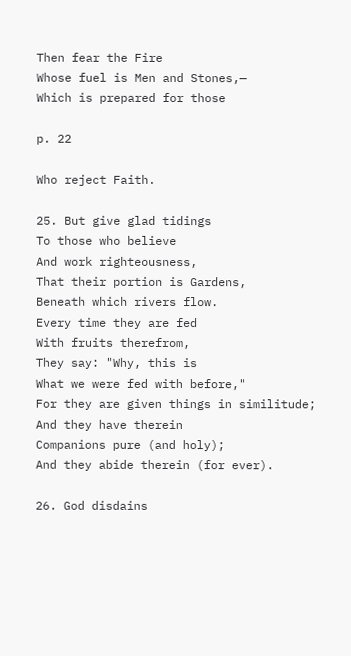Then fear the Fire
Whose fuel is Men and Stones,—
Which is prepared for those

p. 22

Who reject Faith.

25. But give glad tidings
To those who believe
And work righteousness,
That their portion is Gardens,
Beneath which rivers flow.
Every time they are fed
With fruits therefrom,
They say: "Why, this is
What we were fed with before,"
For they are given things in similitude;
And they have therein
Companions pure (and holy);
And they abide therein (for ever).

26. God disdains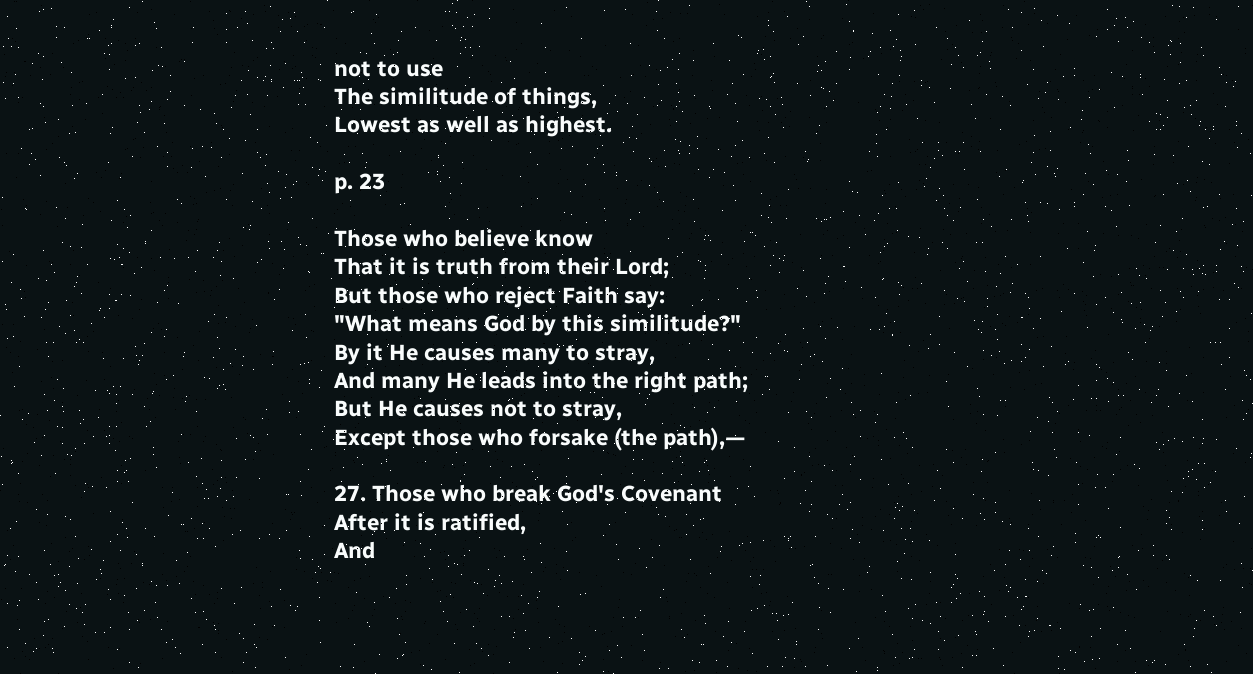not to use
The similitude of things,
Lowest as well as highest.

p. 23

Those who believe know
That it is truth from their Lord;
But those who reject Faith say:
"What means God by this similitude?"
By it He causes many to stray,
And many He leads into the right path;
But He causes not to stray,
Except those who forsake (the path),—

27. Those who break God's Covenant
After it is ratified,
And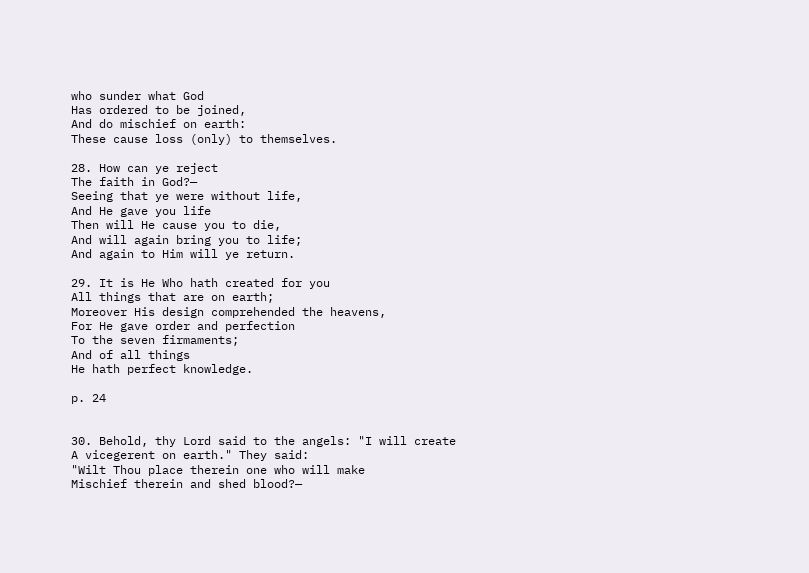who sunder what God
Has ordered to be joined,
And do mischief on earth:
These cause loss (only) to themselves.

28. How can ye reject
The faith in God?—
Seeing that ye were without life,
And He gave you life
Then will He cause you to die,
And will again bring you to life;
And again to Him will ye return.

29. It is He Who hath created for you
All things that are on earth;
Moreover His design comprehended the heavens,
For He gave order and perfection
To the seven firmaments;
And of all things
He hath perfect knowledge.

p. 24


30. Behold, thy Lord said to the angels: "I will create
A vicegerent on earth." They said:
"Wilt Thou place therein one who will make
Mischief therein and shed blood?—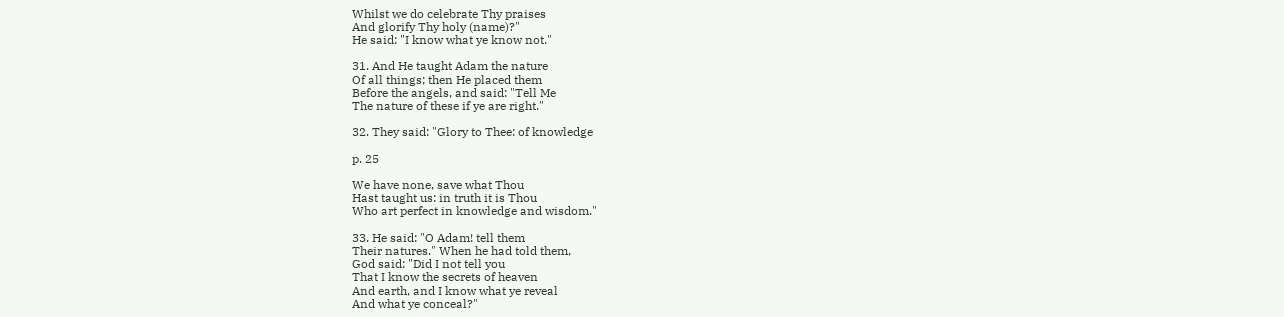Whilst we do celebrate Thy praises
And glorify Thy holy (name)?"
He said: "I know what ye know not."

31. And He taught Adam the nature
Of all things; then He placed them
Before the angels, and said: "Tell Me
The nature of these if ye are right."

32. They said: "Glory to Thee: of knowledge

p. 25

We have none, save what Thou
Hast taught us: in truth it is Thou
Who art perfect in knowledge and wisdom."

33. He said: "O Adam! tell them
Their natures." When he had told them,
God said: "Did I not tell you
That I know the secrets of heaven
And earth, and I know what ye reveal
And what ye conceal?"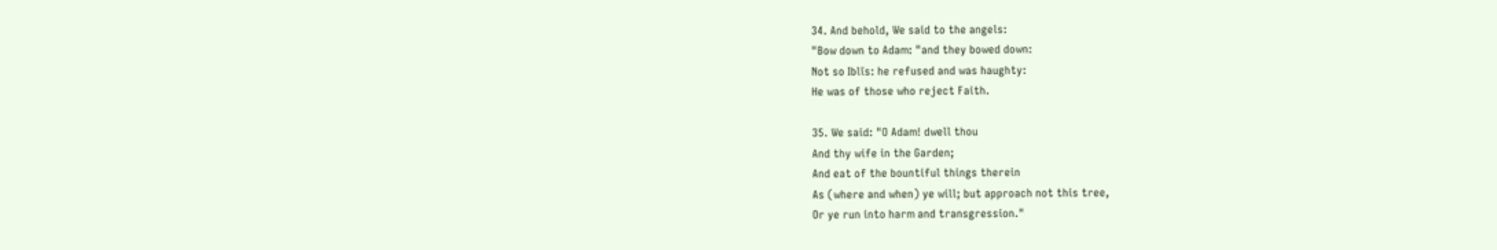34. And behold, We said to the angels:
"Bow down to Adam: "and they bowed down:
Not so Iblīs: he refused and was haughty:
He was of those who reject Faith.

35. We said: "O Adam! dwell thou
And thy wife in the Garden;
And eat of the bountiful things therein
As (where and when) ye will; but approach not this tree,
Or ye run into harm and transgression."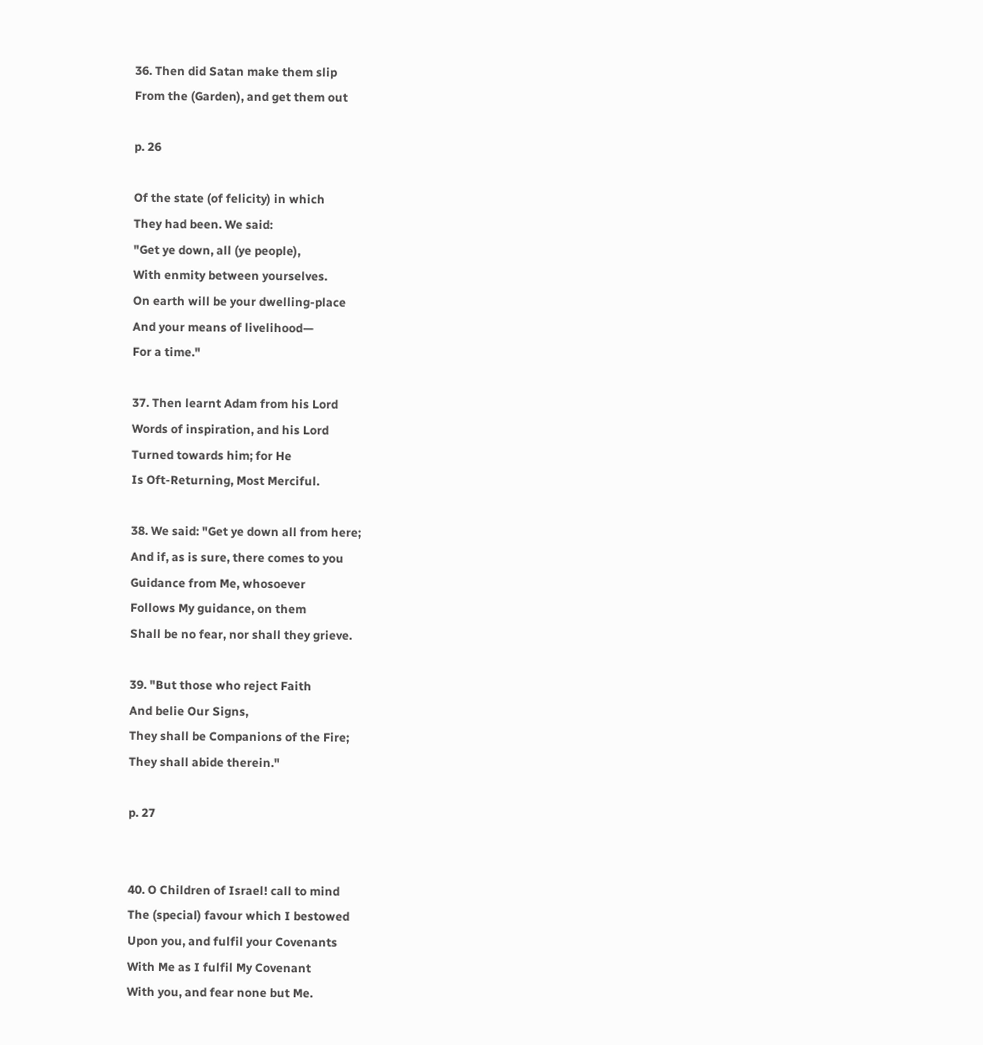36. Then did Satan make them slip
From the (Garden), and get them out

p. 26

Of the state (of felicity) in which
They had been. We said:
"Get ye down, all (ye people),
With enmity between yourselves.
On earth will be your dwelling-place
And your means of livelihood—
For a time."

37. Then learnt Adam from his Lord
Words of inspiration, and his Lord
Turned towards him; for He
Is Oft-Returning, Most Merciful.

38. We said: "Get ye down all from here;
And if, as is sure, there comes to you
Guidance from Me, whosoever
Follows My guidance, on them
Shall be no fear, nor shall they grieve.

39. "But those who reject Faith
And belie Our Signs,
They shall be Companions of the Fire;
They shall abide therein."

p. 27


40. O Children of Israel! call to mind
The (special) favour which I bestowed
Upon you, and fulfil your Covenants
With Me as I fulfil My Covenant
With you, and fear none but Me.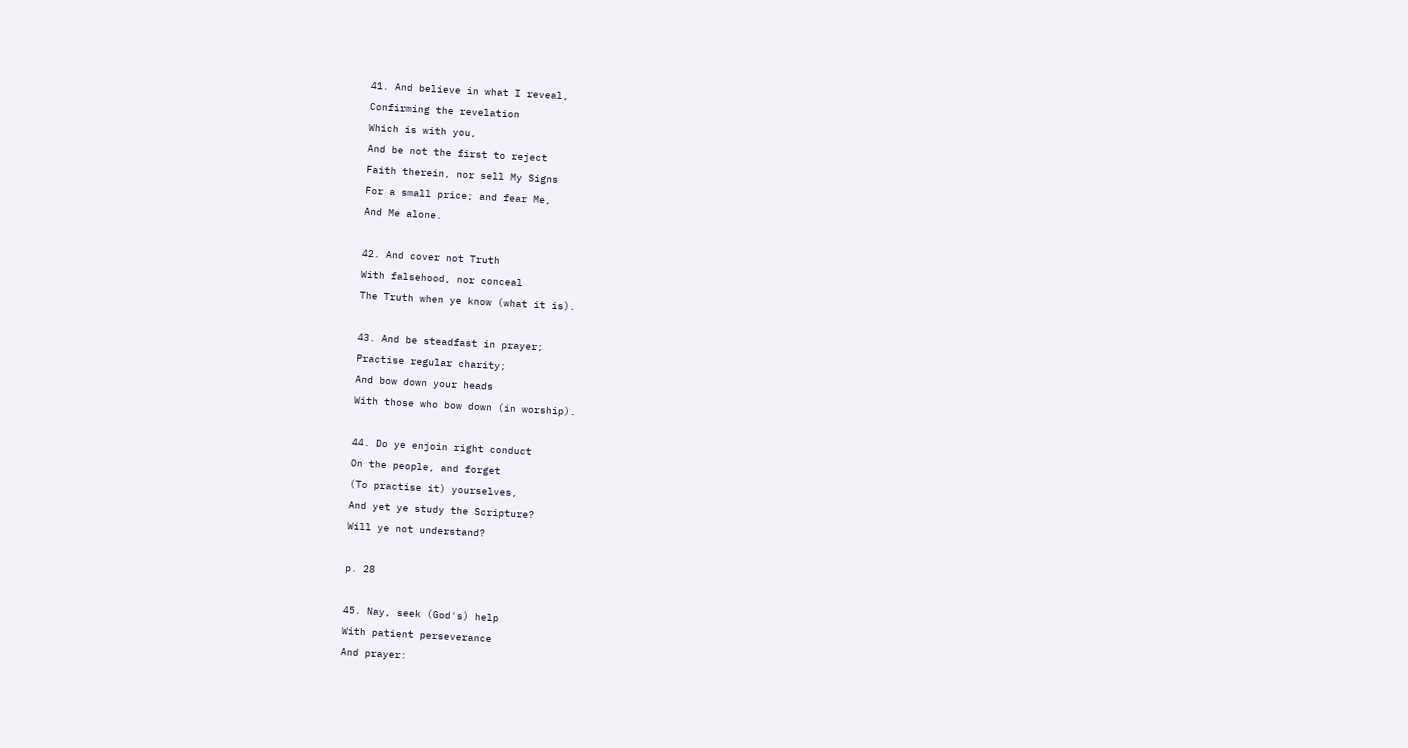41. And believe in what I reveal,
Confirming the revelation
Which is with you,
And be not the first to reject
Faith therein, nor sell My Signs
For a small price; and fear Me,
And Me alone.

42. And cover not Truth
With falsehood, nor conceal
The Truth when ye know (what it is).

43. And be steadfast in prayer;
Practise regular charity;
And bow down your heads
With those who bow down (in worship).

44. Do ye enjoin right conduct
On the people, and forget
(To practise it) yourselves,
And yet ye study the Scripture?
Will ye not understand?

p. 28

45. Nay, seek (God's) help
With patient perseverance
And prayer: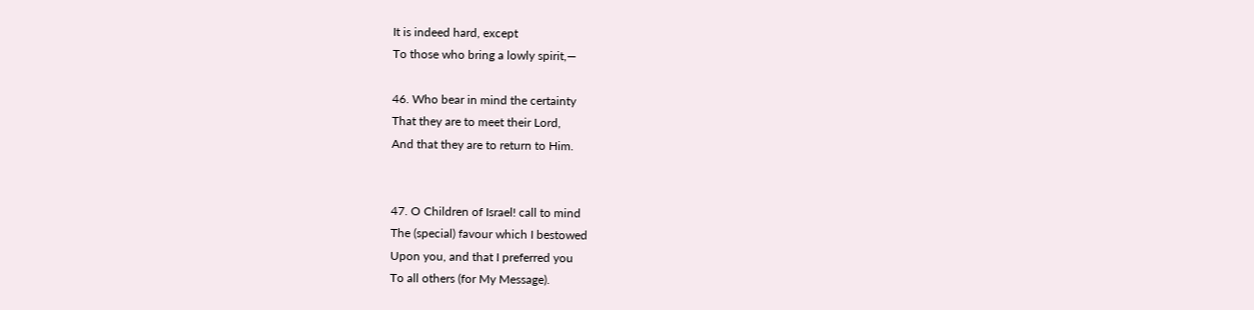It is indeed hard, except
To those who bring a lowly spirit,—

46. Who bear in mind the certainty
That they are to meet their Lord,
And that they are to return to Him.


47. O Children of Israel! call to mind
The (special) favour which I bestowed
Upon you, and that I preferred you
To all others (for My Message).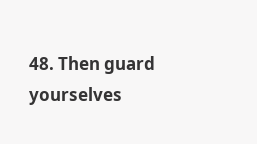48. Then guard yourselves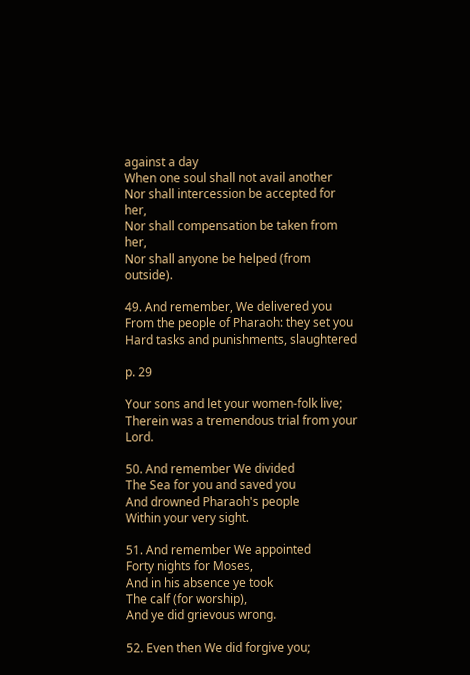against a day
When one soul shall not avail another
Nor shall intercession be accepted for her,
Nor shall compensation be taken from her,
Nor shall anyone be helped (from outside).

49. And remember, We delivered you
From the people of Pharaoh: they set you
Hard tasks and punishments, slaughtered

p. 29

Your sons and let your women-folk live;
Therein was a tremendous trial from your Lord.

50. And remember We divided
The Sea for you and saved you
And drowned Pharaoh's people
Within your very sight.

51. And remember We appointed
Forty nights for Moses,
And in his absence ye took
The calf (for worship),
And ye did grievous wrong.

52. Even then We did forgive you;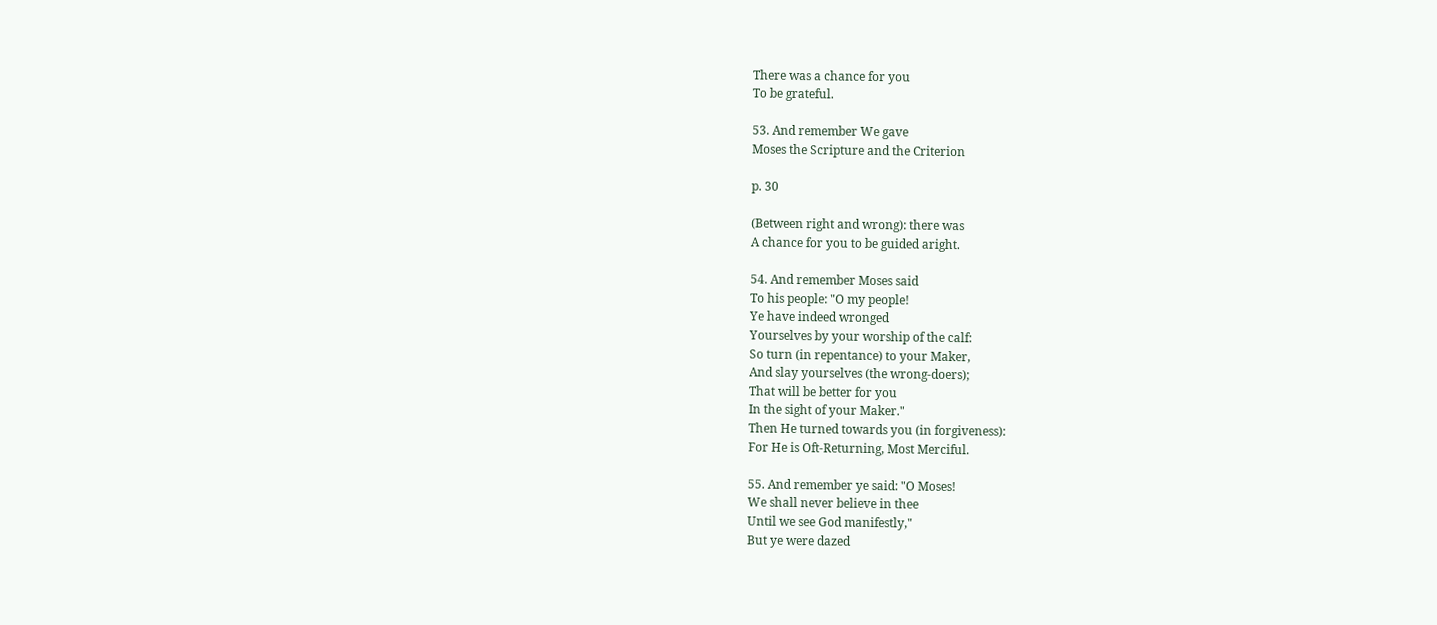There was a chance for you
To be grateful.

53. And remember We gave
Moses the Scripture and the Criterion

p. 30

(Between right and wrong): there was
A chance for you to be guided aright.

54. And remember Moses said
To his people: "O my people!
Ye have indeed wronged
Yourselves by your worship of the calf:
So turn (in repentance) to your Maker,
And slay yourselves (the wrong-doers);
That will be better for you
In the sight of your Maker."
Then He turned towards you (in forgiveness):
For He is Oft-Returning, Most Merciful.

55. And remember ye said: "O Moses!
We shall never believe in thee
Until we see God manifestly,"
But ye were dazed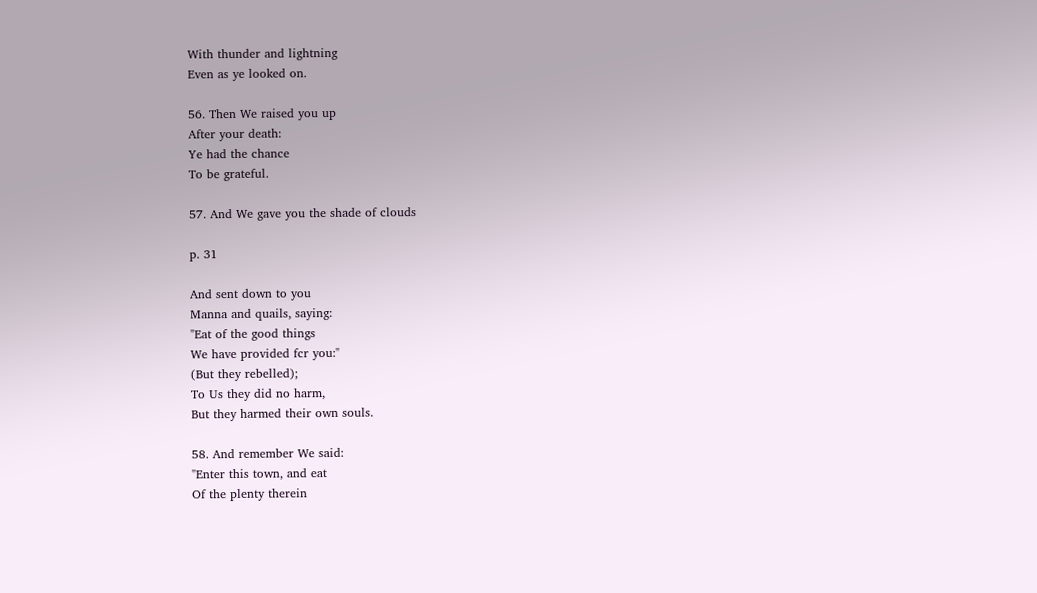With thunder and lightning
Even as ye looked on.

56. Then We raised you up
After your death:
Ye had the chance
To be grateful.

57. And We gave you the shade of clouds

p. 31

And sent down to you
Manna and quails, saying:
"Eat of the good things
We have provided fcr you:"
(But they rebelled);
To Us they did no harm,
But they harmed their own souls.

58. And remember We said:
"Enter this town, and eat
Of the plenty therein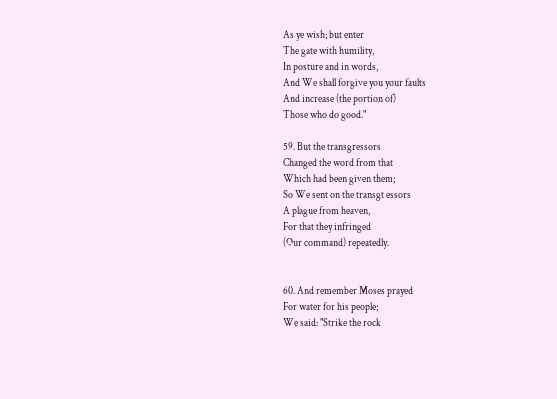As ye wish; but enter
The gate with humility,
In posture and in words,
And We shall forgive you your faults
And increase (the portion of)
Those who do good."

59. But the transgressors
Changed the word from that
Which had been given them;
So We sent on the transgt essors
A plague from heaven,
For that they infringed
(Our command) repeatedly.


60. And remember Moses prayed
For water for his people;
We said: "Strike the rock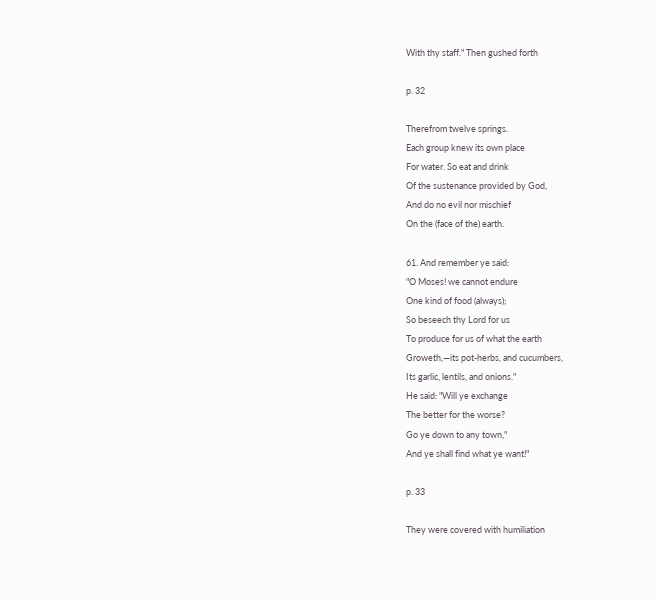With thy staff." Then gushed forth

p. 32

Therefrom twelve springs.
Each group knew its own place
For water. So eat and drink
Of the sustenance provided by God,
And do no evil nor mischief
On the (face of the) earth.

61. And remember ye said:
"O Moses! we cannot endure
One kind of food (always);
So beseech thy Lord for us
To produce for us of what the earth
Groweth,—its pot-herbs, and cucumbers,
Its garlic, lentils, and onions."
He said: "Will ye exchange
The better for the worse?
Go ye down to any town,"
And ye shall find what ye want!"

p. 33

They were covered with humiliation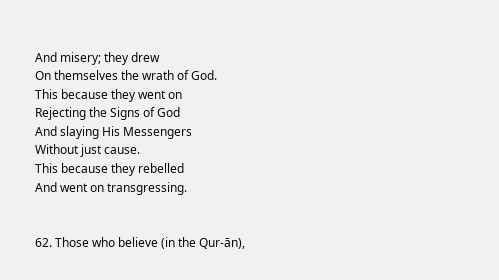And misery; they drew
On themselves the wrath of God.
This because they went on
Rejecting the Signs of God
And slaying His Messengers
Without just cause.
This because they rebelled
And went on transgressing.


62. Those who believe (in the Qur-ān),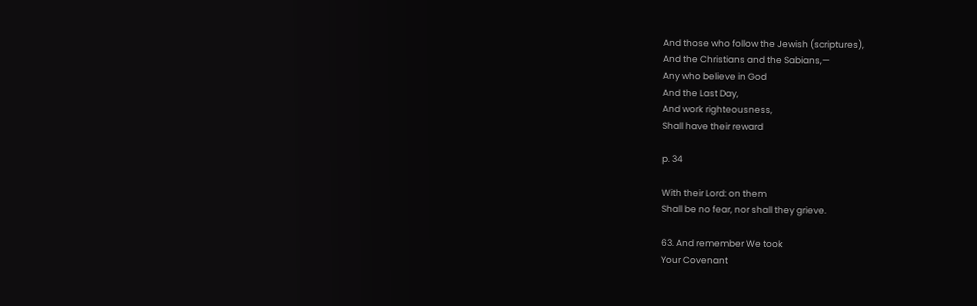And those who follow the Jewish (scriptures),
And the Christians and the Sabians,—
Any who believe in God
And the Last Day,
And work righteousness,
Shall have their reward

p. 34

With their Lord: on them
Shall be no fear, nor shall they grieve.

63. And remember We took
Your Covenant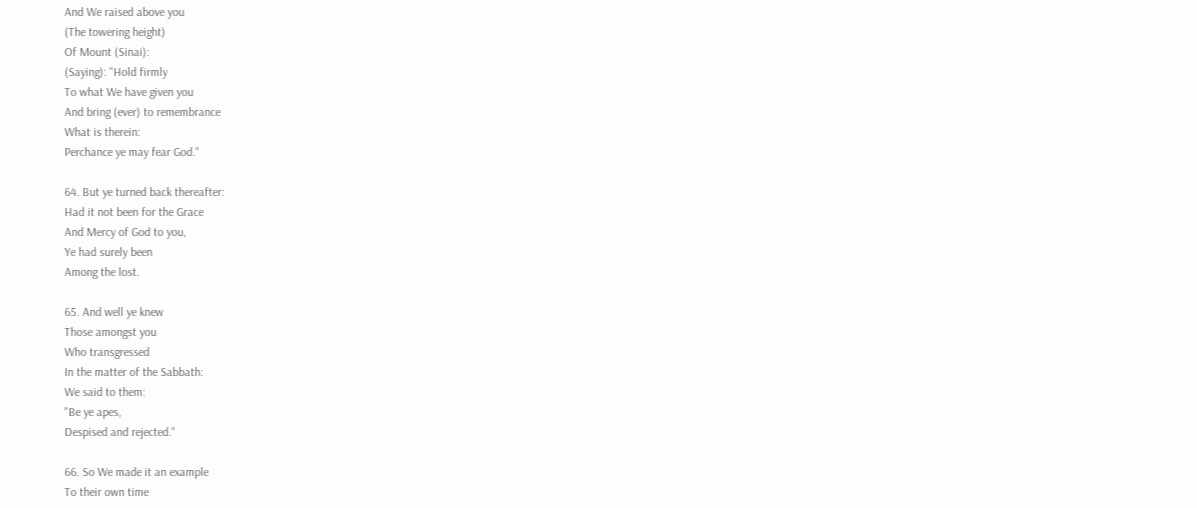And We raised above you
(The towering height)
Of Mount (Sinai):
(Saying): "Hold firmly
To what We have given you
And bring (ever) to remembrance
What is therein:
Perchance ye may fear God."

64. But ye turned back thereafter:
Had it not been for the Grace
And Mercy of God to you,
Ye had surely been
Among the lost.

65. And well ye knew
Those amongst you
Who transgressed
In the matter of the Sabbath:
We said to them:
"Be ye apes,
Despised and rejected."

66. So We made it an example
To their own time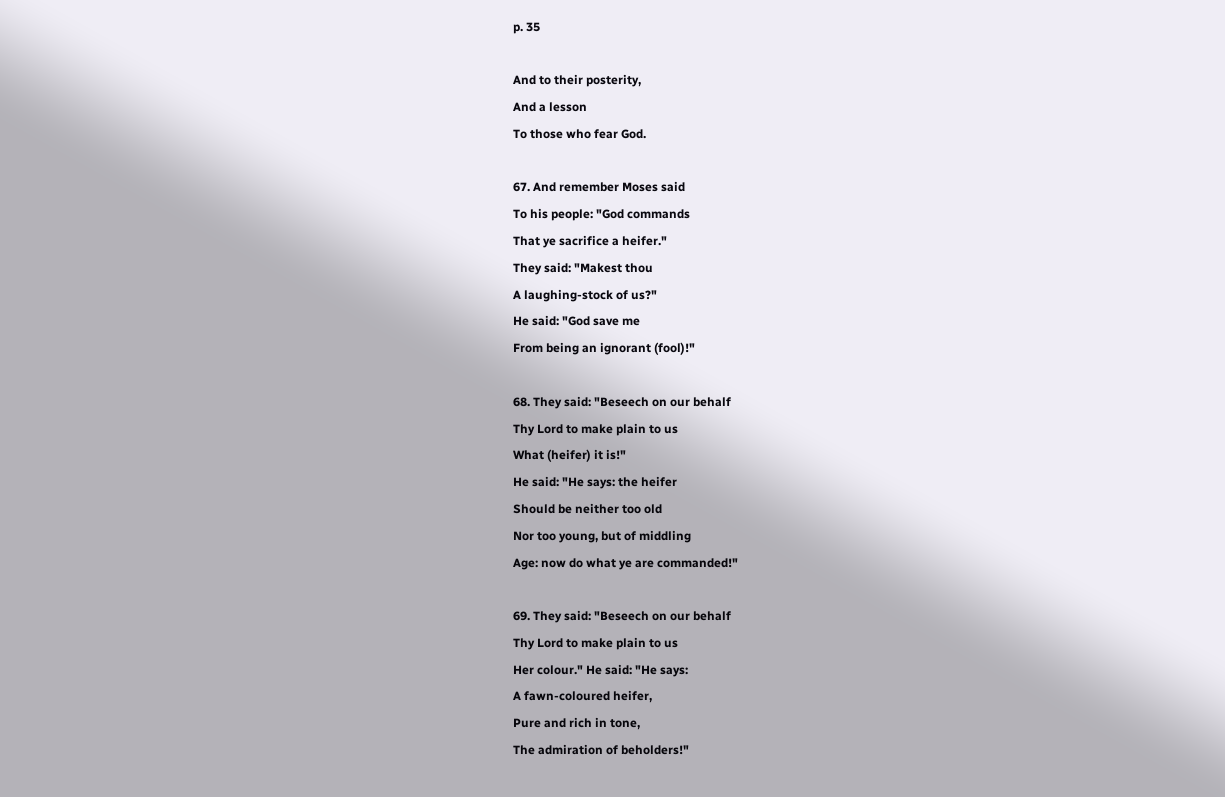p. 35

And to their posterity,
And a lesson
To those who fear God.

67. And remember Moses said
To his people: "God commands
That ye sacrifice a heifer."
They said: "Makest thou
A laughing-stock of us?"
He said: "God save me
From being an ignorant (fool)!"

68. They said: "Beseech on our behalf
Thy Lord to make plain to us
What (heifer) it is!"
He said: "He says: the heifer
Should be neither too old
Nor too young, but of middling
Age: now do what ye are commanded!"

69. They said: "Beseech on our behalf
Thy Lord to make plain to us
Her colour." He said: "He says:
A fawn-coloured heifer,
Pure and rich in tone,
The admiration of beholders!"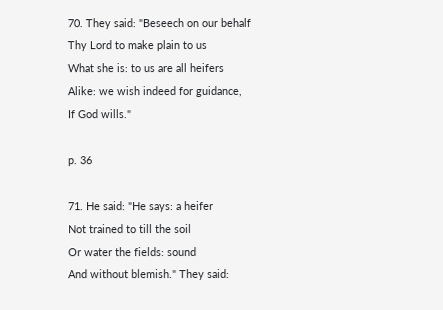70. They said: "Beseech on our behalf
Thy Lord to make plain to us
What she is: to us are all heifers
Alike: we wish indeed for guidance,
If God wills."

p. 36

71. He said: "He says: a heifer
Not trained to till the soil
Or water the fields: sound
And without blemish." They said: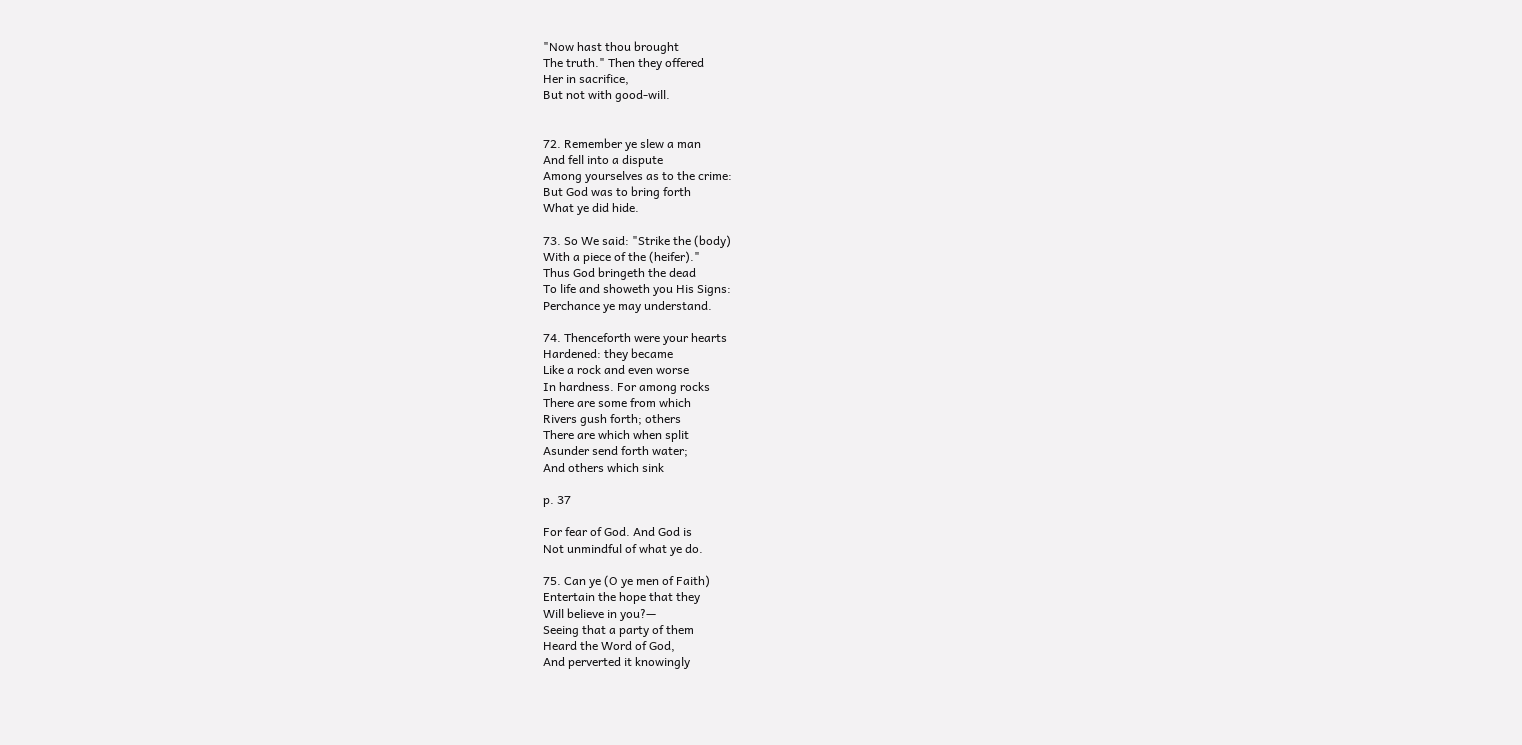"Now hast thou brought
The truth." Then they offered
Her in sacrifice,
But not with good-will.


72. Remember ye slew a man
And fell into a dispute
Among yourselves as to the crime:
But God was to bring forth
What ye did hide.

73. So We said: "Strike the (body)
With a piece of the (heifer)."
Thus God bringeth the dead
To life and showeth you His Signs:
Perchance ye may understand.

74. Thenceforth were your hearts
Hardened: they became
Like a rock and even worse
In hardness. For among rocks
There are some from which
Rivers gush forth; others
There are which when split
Asunder send forth water;
And others which sink

p. 37

For fear of God. And God is
Not unmindful of what ye do.

75. Can ye (O ye men of Faith)
Entertain the hope that they
Will believe in you?—
Seeing that a party of them
Heard the Word of God,
And perverted it knowingly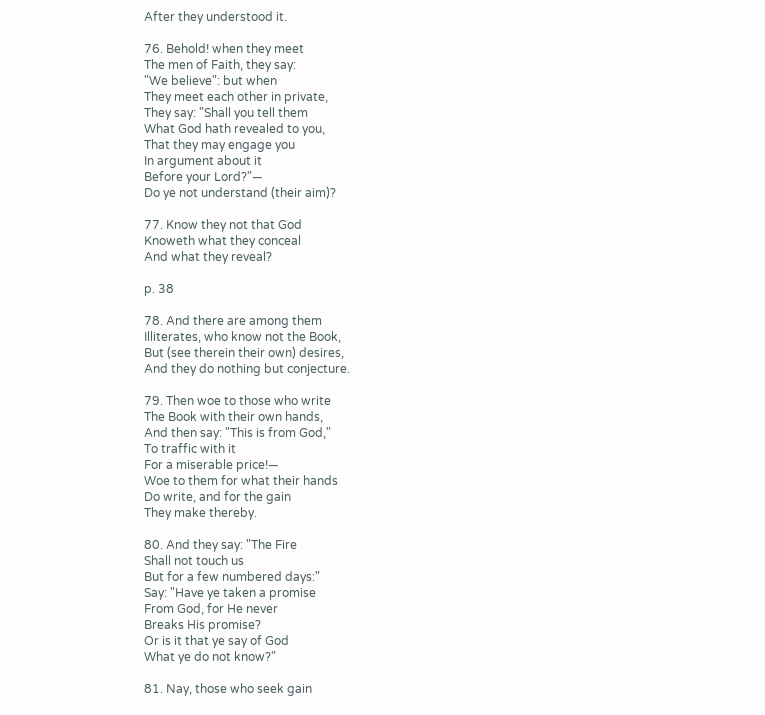After they understood it.

76. Behold! when they meet
The men of Faith, they say:
"We believe": but when
They meet each other in private,
They say: "Shall you tell them
What God hath revealed to you,
That they may engage you
In argument about it
Before your Lord?"—
Do ye not understand (their aim)?

77. Know they not that God
Knoweth what they conceal
And what they reveal?

p. 38

78. And there are among them
Illiterates, who know not the Book,
But (see therein their own) desires,
And they do nothing but conjecture.

79. Then woe to those who write
The Book with their own hands,
And then say: "This is from God,"
To traffic with it
For a miserable price!—
Woe to them for what their hands
Do write, and for the gain
They make thereby.

80. And they say: "The Fire
Shall not touch us
But for a few numbered days:"
Say: "Have ye taken a promise
From God, for He never
Breaks His promise?
Or is it that ye say of God
What ye do not know?"

81. Nay, those who seek gain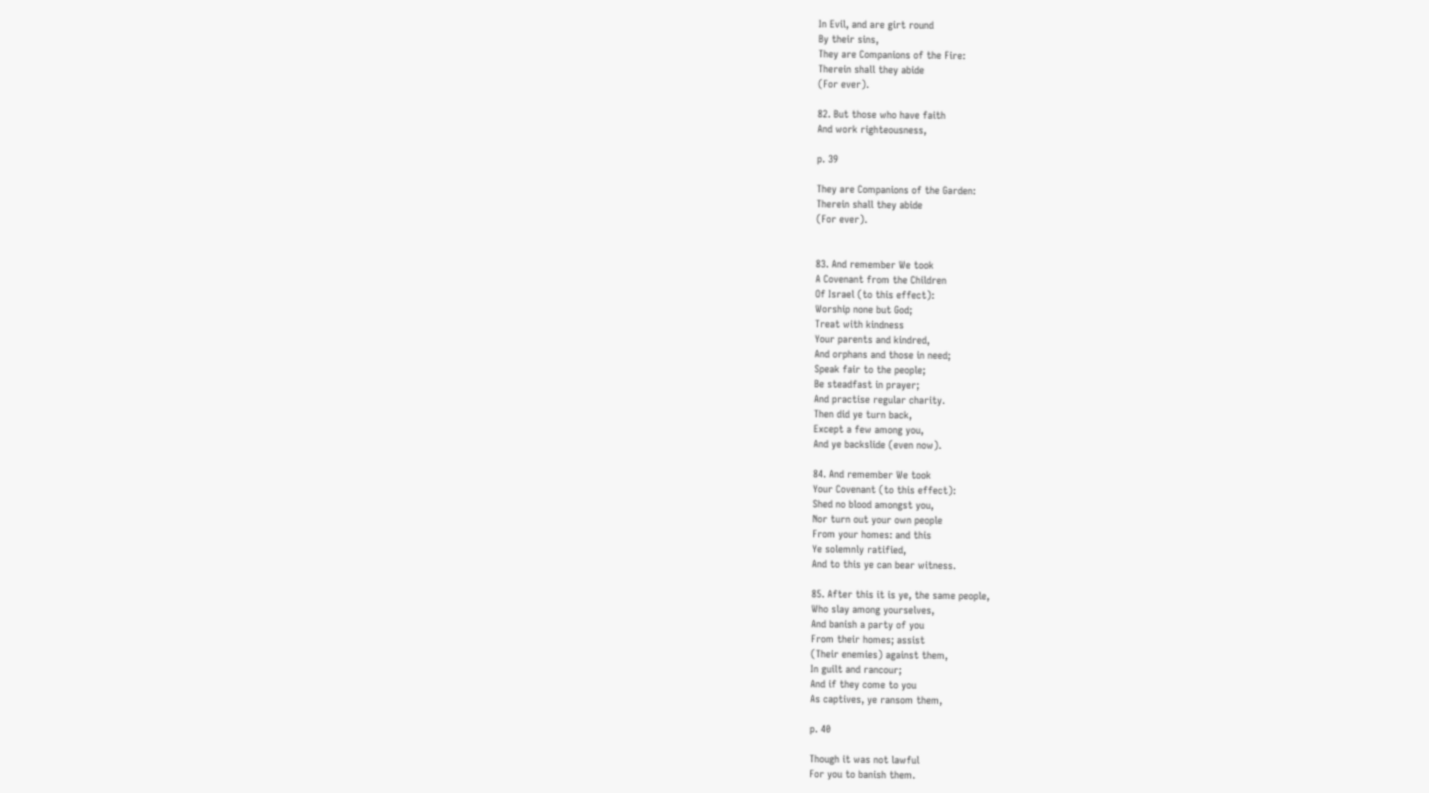In Evil, and are girt round
By their sins,
They are Companions of the Fire:
Therein shall they abide
(For ever).

82. But those who have faith
And work righteousness,

p. 39

They are Companions of the Garden:
Therein shall they abide
(For ever).


83. And remember We took
A Covenant from the Children
Of Israel (to this effect):
Worship none but God;
Treat with kindness
Your parents and kindred,
And orphans and those in need;
Speak fair to the people;
Be steadfast in prayer;
And practise regular charity.
Then did ye turn back,
Except a few among you,
And ye backslide (even now).

84. And remember We took
Your Covenant (to this effect):
Shed no blood amongst you,
Nor turn out your own people
From your homes: and this
Ye solemnly ratified,
And to this ye can bear witness.

85. After this it is ye, the same people,
Who slay among yourselves,
And banish a party of you
From their homes; assist
(Their enemies) against them,
In guilt and rancour;
And if they come to you
As captives, ye ransom them,

p. 40

Though it was not lawful
For you to banish them.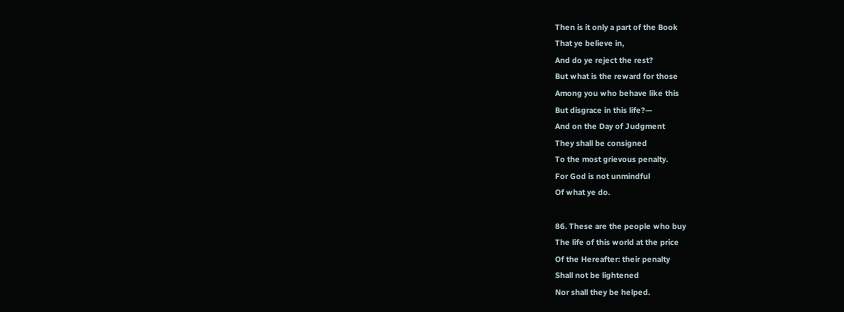Then is it only a part of the Book
That ye believe in,
And do ye reject the rest?
But what is the reward for those
Among you who behave like this
But disgrace in this life?—
And on the Day of Judgment
They shall be consigned
To the most grievous penalty.
For God is not unmindful
Of what ye do.

86. These are the people who buy
The life of this world at the price
Of the Hereafter: their penalty
Shall not be lightened
Nor shall they be helped.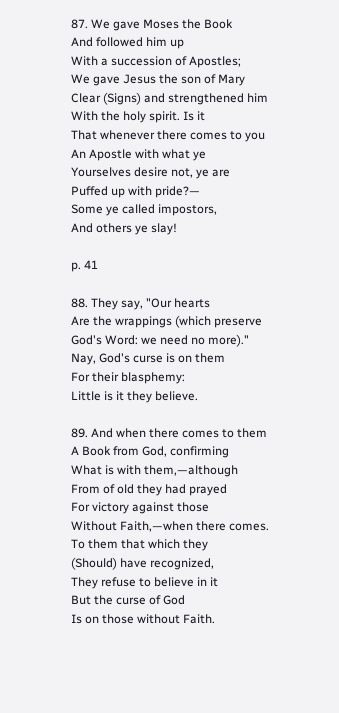87. We gave Moses the Book
And followed him up
With a succession of Apostles;
We gave Jesus the son of Mary
Clear (Signs) and strengthened him
With the holy spirit. Is it
That whenever there comes to you
An Apostle with what ye
Yourselves desire not, ye are
Puffed up with pride?—
Some ye called impostors,
And others ye slay!

p. 41

88. They say, "Our hearts
Are the wrappings (which preserve
God's Word: we need no more)."
Nay, God's curse is on them
For their blasphemy:
Little is it they believe.

89. And when there comes to them
A Book from God, confirming
What is with them,—although
From of old they had prayed
For victory against those
Without Faith,—when there comes.
To them that which they
(Should) have recognized,
They refuse to believe in it
But the curse of God
Is on those without Faith.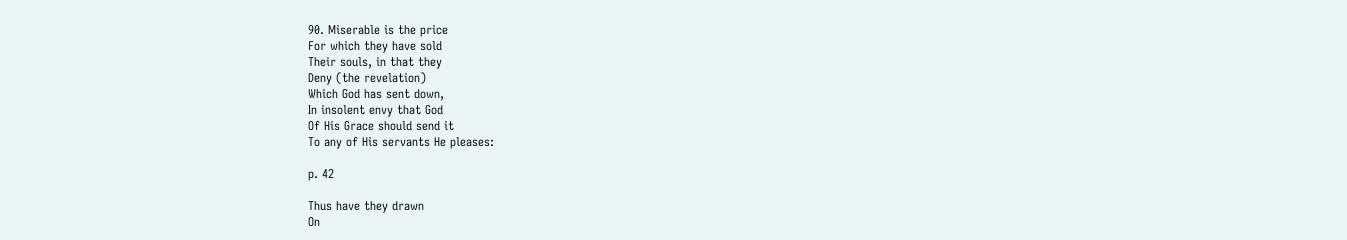90. Miserable is the price
For which they have sold
Their souls, in that they
Deny (the revelation)
Which God has sent down,
In insolent envy that God
Of His Grace should send it
To any of His servants He pleases:

p. 42

Thus have they drawn
On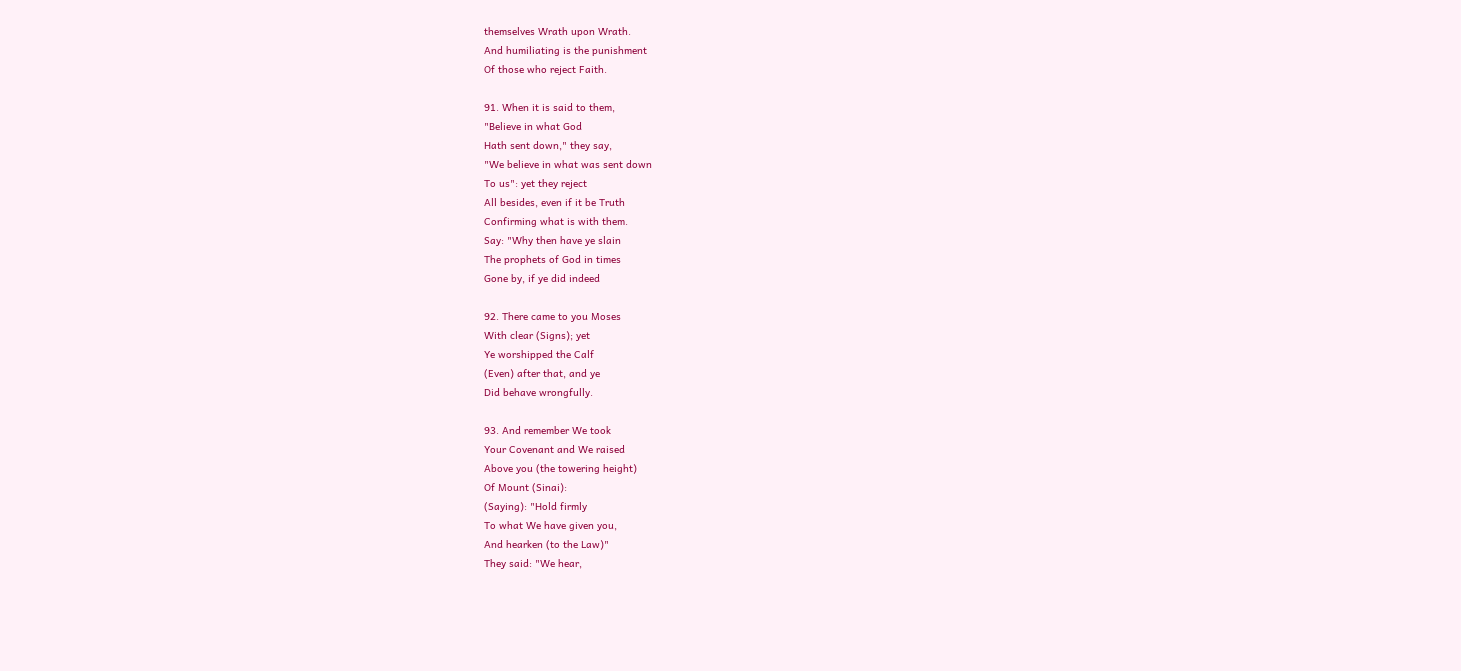themselves Wrath upon Wrath.
And humiliating is the punishment
Of those who reject Faith.

91. When it is said to them,
"Believe in what God
Hath sent down," they say,
"We believe in what was sent down
To us": yet they reject
All besides, even if it be Truth
Confirming what is with them.
Say: "Why then have ye slain
The prophets of God in times
Gone by, if ye did indeed

92. There came to you Moses
With clear (Signs); yet
Ye worshipped the Calf
(Even) after that, and ye
Did behave wrongfully.

93. And remember We took
Your Covenant and We raised
Above you (the towering height)
Of Mount (Sinai):
(Saying): "Hold firmly
To what We have given you,
And hearken (to the Law)"
They said: "We hear,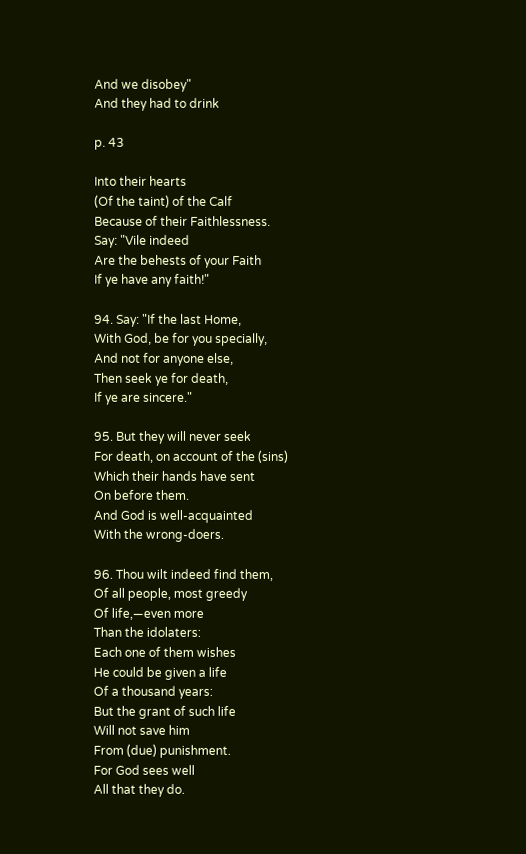And we disobey"
And they had to drink

p. 43

Into their hearts
(Of the taint) of the Calf
Because of their Faithlessness.
Say: "Vile indeed
Are the behests of your Faith
If ye have any faith!"

94. Say: "If the last Home,
With God, be for you specially,
And not for anyone else,
Then seek ye for death,
If ye are sincere."

95. But they will never seek
For death, on account of the (sins)
Which their hands have sent
On before them.
And God is well-acquainted
With the wrong-doers.

96. Thou wilt indeed find them,
Of all people, most greedy
Of life,—even more
Than the idolaters:
Each one of them wishes
He could be given a life
Of a thousand years:
But the grant of such life
Will not save him
From (due) punishment.
For God sees well
All that they do.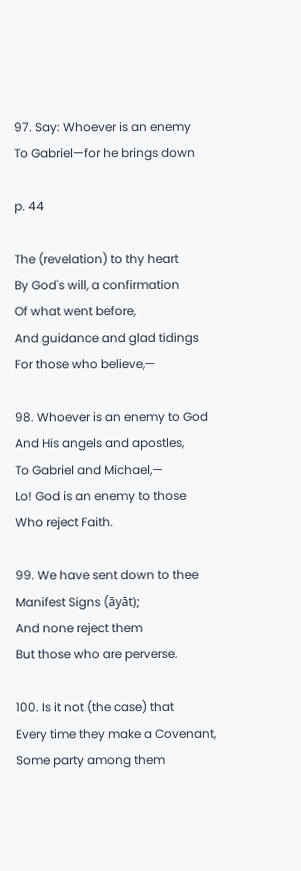97. Say: Whoever is an enemy
To Gabriel—for he brings down

p. 44

The (revelation) to thy heart
By God's will, a confirmation
Of what went before,
And guidance and glad tidings
For those who believe,—

98. Whoever is an enemy to God
And His angels and apostles,
To Gabriel and Michael,—
Lo! God is an enemy to those
Who reject Faith.

99. We have sent down to thee
Manifest Signs (āyāt);
And none reject them
But those who are perverse.

100. Is it not (the case) that
Every time they make a Covenant,
Some party among them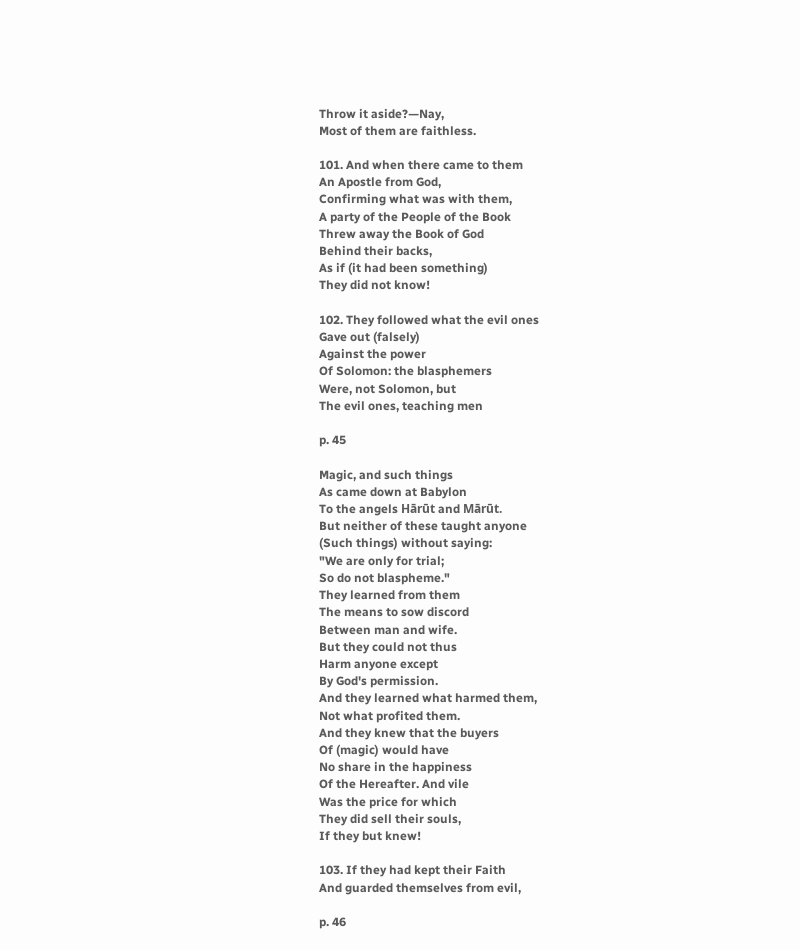Throw it aside?—Nay,
Most of them are faithless.

101. And when there came to them
An Apostle from God,
Confirming what was with them,
A party of the People of the Book
Threw away the Book of God
Behind their backs,
As if (it had been something)
They did not know!

102. They followed what the evil ones
Gave out (falsely)
Against the power
Of Solomon: the blasphemers
Were, not Solomon, but
The evil ones, teaching men

p. 45

Magic, and such things
As came down at Babylon
To the angels Hārūt and Mārūt.
But neither of these taught anyone
(Such things) without saying:
"We are only for trial;
So do not blaspheme."
They learned from them
The means to sow discord
Between man and wife.
But they could not thus
Harm anyone except
By God's permission.
And they learned what harmed them,
Not what profited them.
And they knew that the buyers
Of (magic) would have
No share in the happiness
Of the Hereafter. And vile
Was the price for which
They did sell their souls,
If they but knew!

103. If they had kept their Faith
And guarded themselves from evil,

p. 46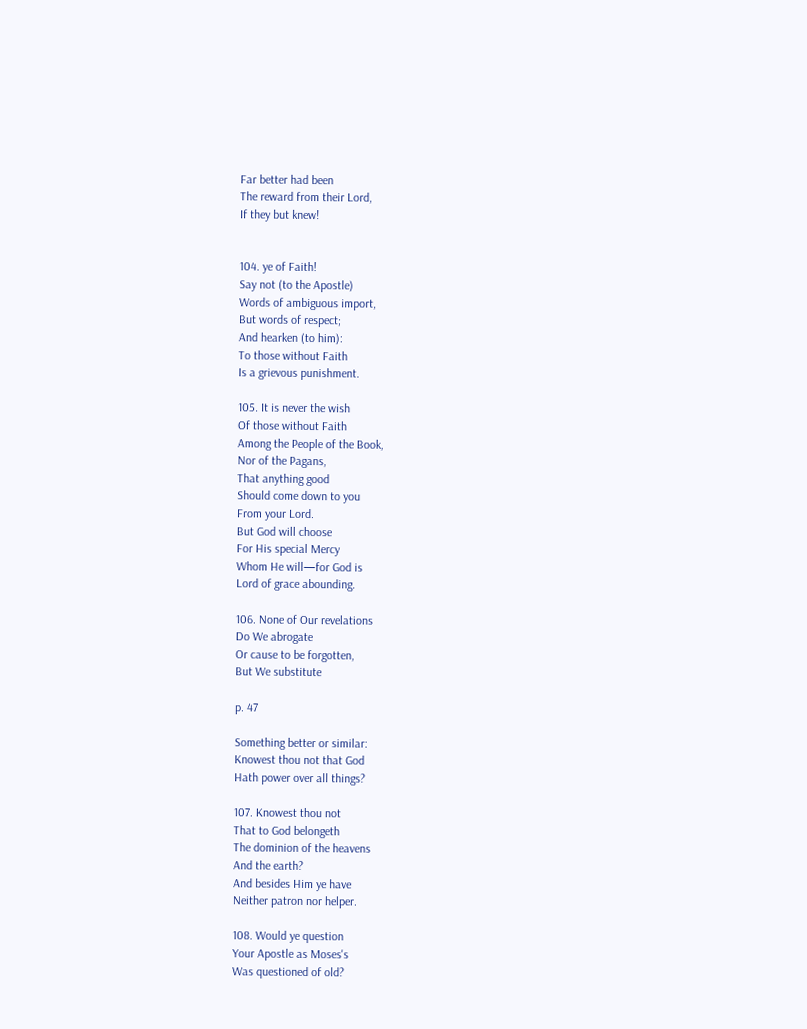Far better had been
The reward from their Lord,
If they but knew!


104. ye of Faith!
Say not (to the Apostle)
Words of ambiguous import,
But words of respect;
And hearken (to him):
To those without Faith
Is a grievous punishment.

105. It is never the wish
Of those without Faith
Among the People of the Book,
Nor of the Pagans,
That anything good
Should come down to you
From your Lord.
But God will choose
For His special Mercy
Whom He will—for God is
Lord of grace abounding.

106. None of Our revelations
Do We abrogate
Or cause to be forgotten,
But We substitute

p. 47

Something better or similar:
Knowest thou not that God
Hath power over all things?

107. Knowest thou not
That to God belongeth
The dominion of the heavens
And the earth?
And besides Him ye have
Neither patron nor helper.

108. Would ye question
Your Apostle as Moses's
Was questioned of old?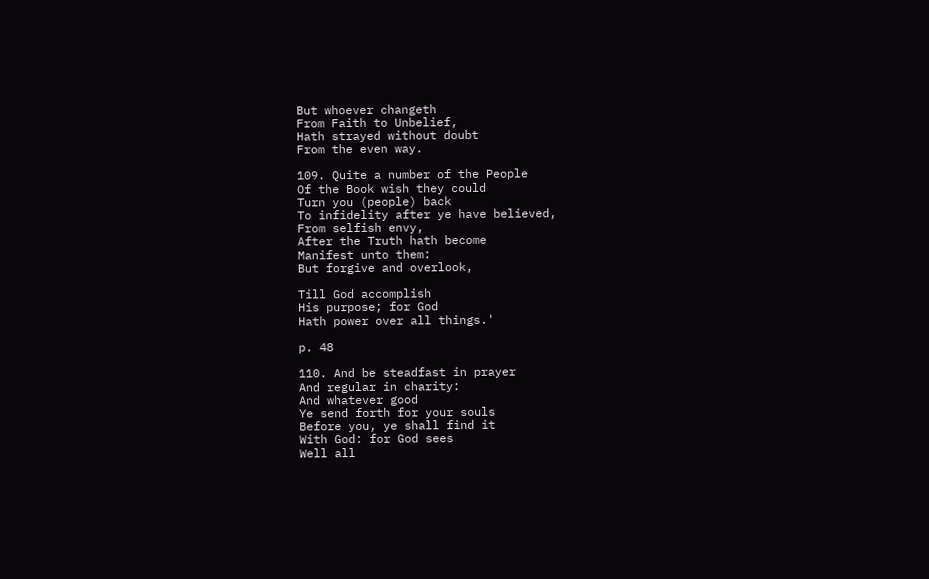But whoever changeth
From Faith to Unbelief,
Hath strayed without doubt
From the even way.

109. Quite a number of the People
Of the Book wish they could
Turn you (people) back
To infidelity after ye have believed,
From selfish envy,
After the Truth hath become
Manifest unto them:
But forgive and overlook,

Till God accomplish
His purpose; for God
Hath power over all things.'

p. 48

110. And be steadfast in prayer
And regular in charity:
And whatever good
Ye send forth for your souls
Before you, ye shall find it
With God: for God sees
Well all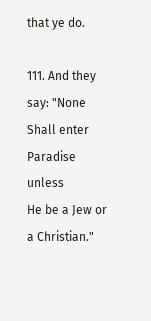that ye do.

111. And they say: "None
Shall enter Paradise unless
He be a Jew or a Christian."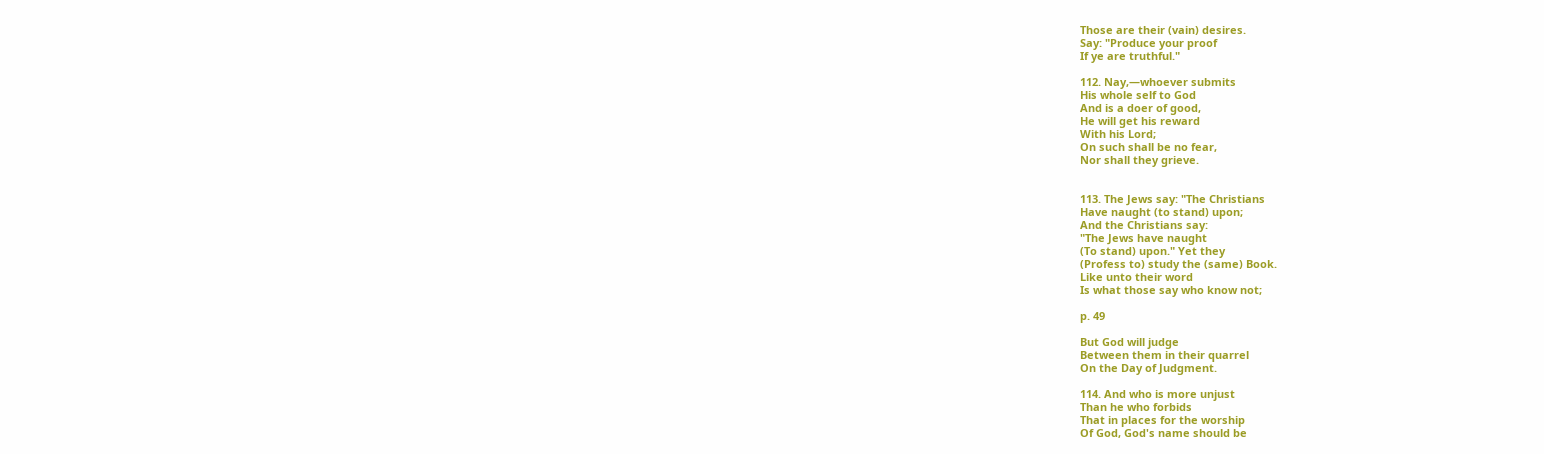Those are their (vain) desires.
Say: "Produce your proof
If ye are truthful."

112. Nay,—whoever submits
His whole self to God
And is a doer of good,
He will get his reward
With his Lord;
On such shall be no fear,
Nor shall they grieve.


113. The Jews say: "The Christians
Have naught (to stand) upon;
And the Christians say:
"The Jews have naught
(To stand) upon." Yet they
(Profess to) study the (same) Book.
Like unto their word
Is what those say who know not;

p. 49

But God will judge
Between them in their quarrel
On the Day of Judgment.

114. And who is more unjust
Than he who forbids
That in places for the worship
Of God, God's name should be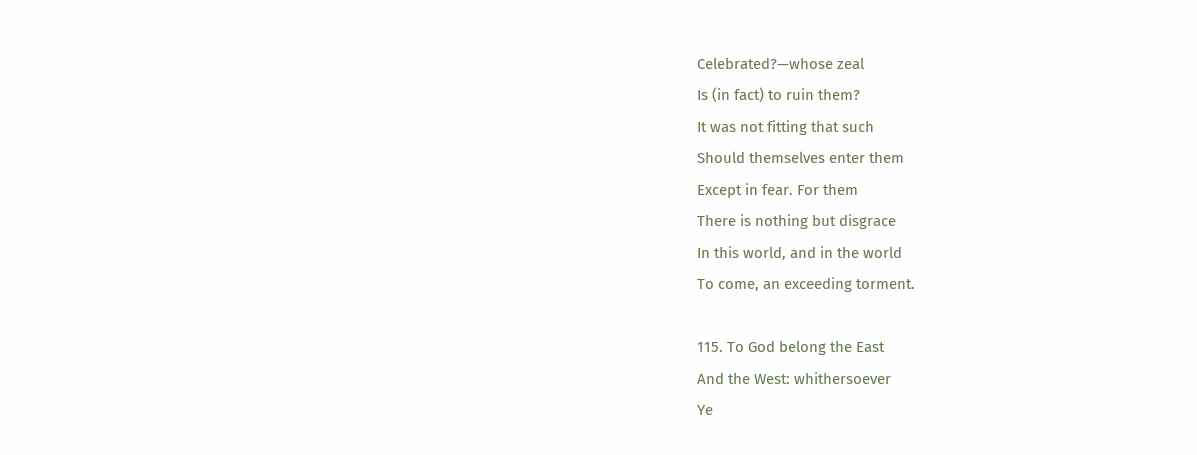Celebrated?—whose zeal
Is (in fact) to ruin them?
It was not fitting that such
Should themselves enter them
Except in fear. For them
There is nothing but disgrace
In this world, and in the world
To come, an exceeding torment.

115. To God belong the East
And the West: whithersoever
Ye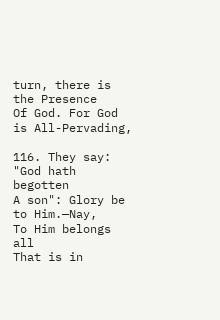turn, there is the Presence
Of God. For God is All-Pervading,

116. They say: "God hath begotten
A son": Glory be to Him.—Nay,
To Him belongs all
That is in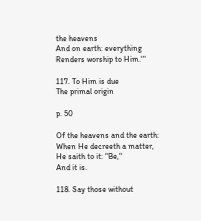the heavens
And on earth: everything
Renders worship to Him.'"

117. To Him is due
The primal origin

p. 50

Of the heavens and the earth:
When He decreeth a matter,
He saith to it: "Be,"
And it is.

118. Say those without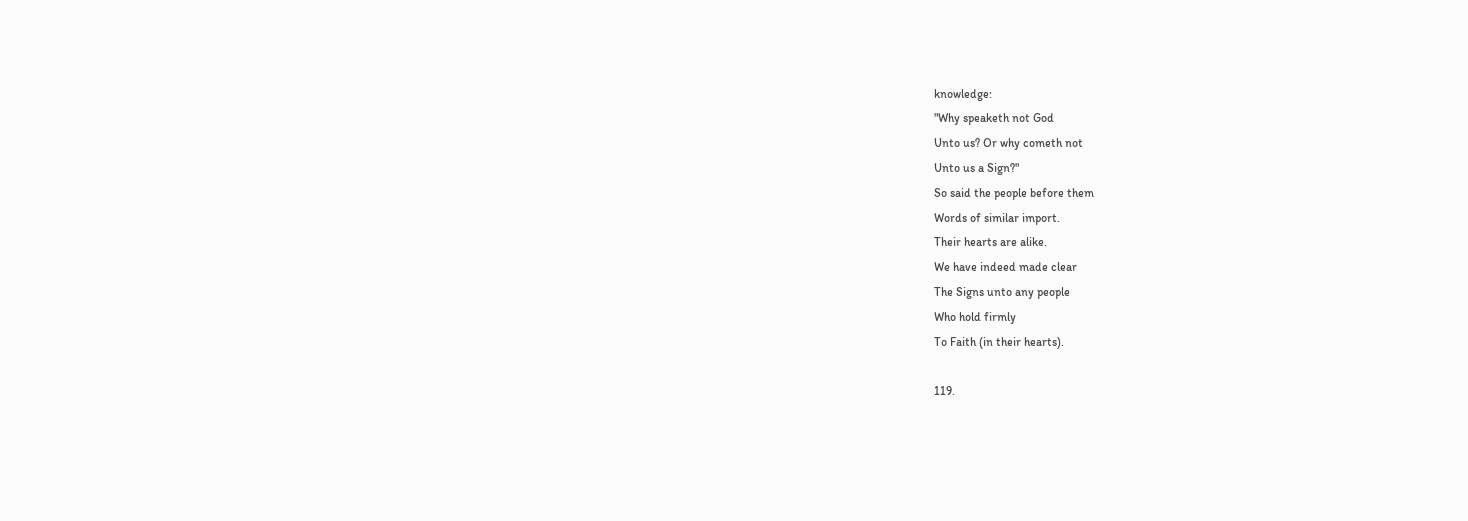knowledge:
"Why speaketh not God
Unto us? Or why cometh not
Unto us a Sign?"
So said the people before them
Words of similar import.
Their hearts are alike.
We have indeed made clear
The Signs unto any people
Who hold firmly
To Faith (in their hearts).

119.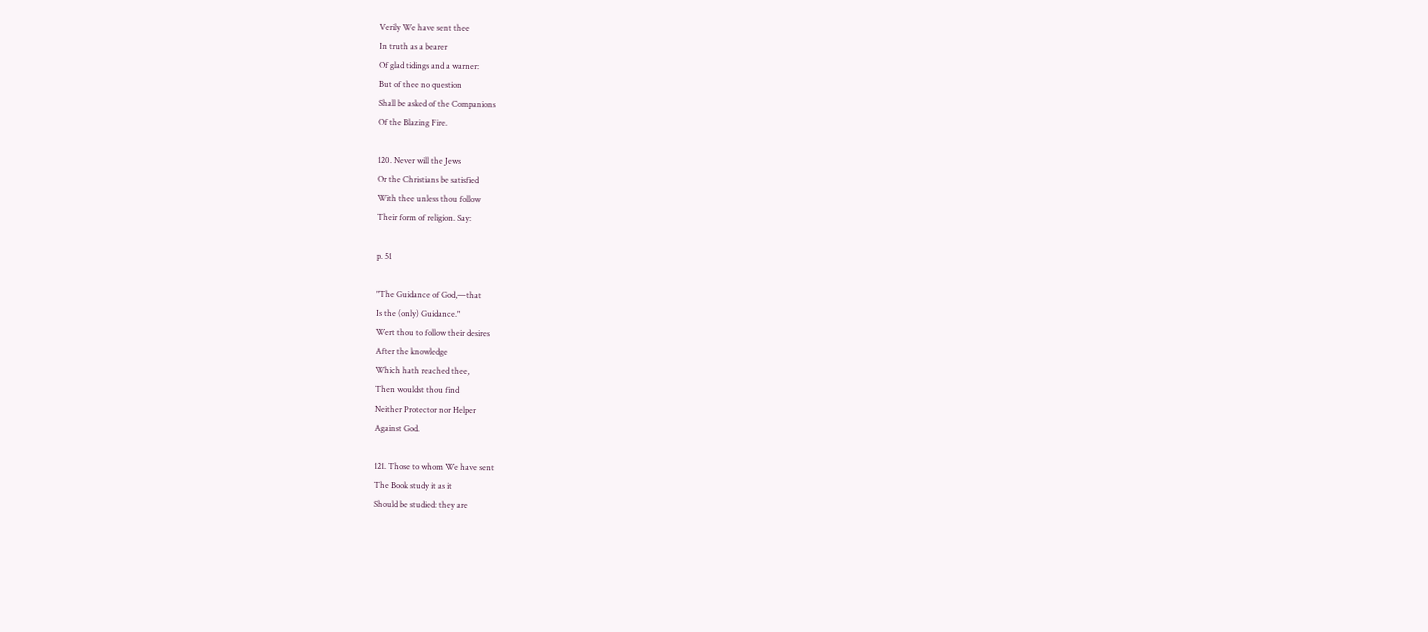Verily We have sent thee
In truth as a bearer
Of glad tidings and a warner:
But of thee no question
Shall be asked of the Companions
Of the Blazing Fire.

120. Never will the Jews
Or the Christians be satisfied
With thee unless thou follow
Their form of religion. Say:

p. 51

"The Guidance of God,—that
Is the (only) Guidance."
Wert thou to follow their desires
After the knowledge
Which hath reached thee,
Then wouldst thou find
Neither Protector nor Helper
Against God.

121. Those to whom We have sent
The Book study it as it
Should be studied: they are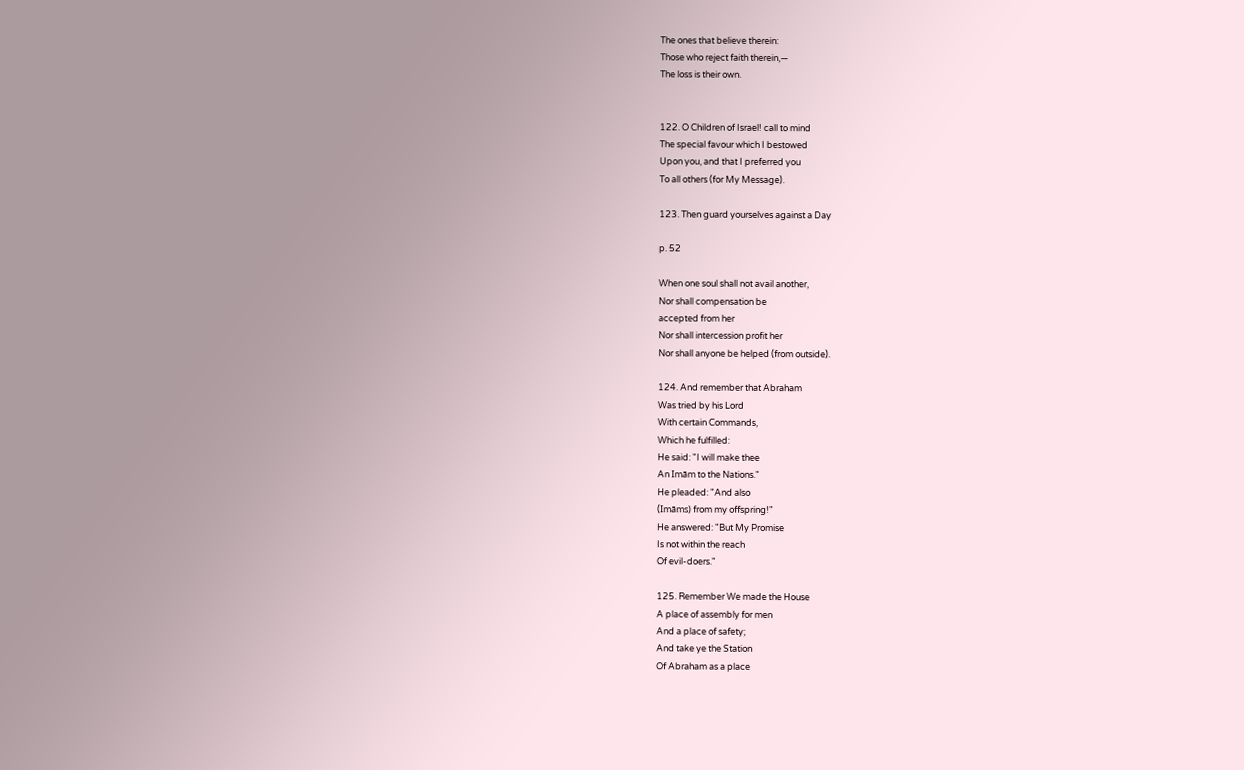The ones that believe therein:
Those who reject faith therein,—
The loss is their own.


122. O Children of Israel! call to mind
The special favour which I bestowed
Upon you, and that I preferred you
To all others (for My Message).

123. Then guard yourselves against a Day

p. 52

When one soul shall not avail another,
Nor shall compensation be
accepted from her
Nor shall intercession profit her
Nor shall anyone be helped (from outside).

124. And remember that Abraham
Was tried by his Lord
With certain Commands,
Which he fulfilled:
He said: "I will make thee
An Imām to the Nations."
He pleaded: "And also
(Imāms) from my offspring!"
He answered: "But My Promise
Is not within the reach
Of evil-doers."

125. Remember We made the House
A place of assembly for men
And a place of safety;
And take ye the Station
Of Abraham as a place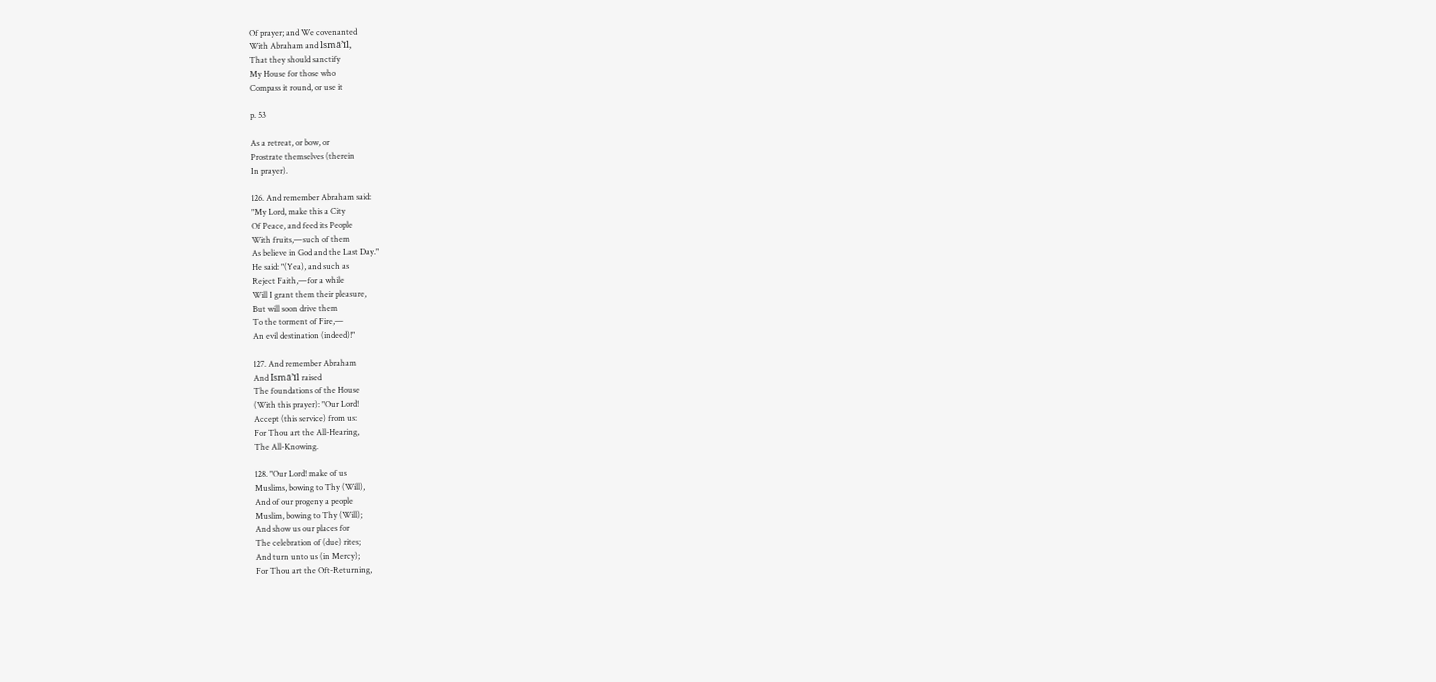Of prayer; and We covenanted
With Abraham and lsmā’īl,
That they should sanctify
My House for those who
Compass it round, or use it

p. 53

As a retreat, or bow, or
Prostrate themselves (therein
In prayer).

126. And remember Abraham said:
"My Lord, make this a City
Of Peace, and feed its People
With fruits,—such of them
As believe in God and the Last Day."
He said: "(Yea), and such as
Reject Faith,—for a while
Will I grant them their pleasure,
But will soon drive them
To the torment of Fire,—
An evil destination (indeed)!"

127. And remember Abraham
And Ismā’īl raised
The foundations of the House
(With this prayer): "Our Lord!
Accept (this service) from us:
For Thou art the All-Hearing,
The All-Knowing.

128. "Our Lord! make of us
Muslims, bowing to Thy (Will),
And of our progeny a people
Muslim, bowing to Thy (Will);
And show us our places for
The celebration of (due) rites;
And turn unto us (in Mercy);
For Thou art the Oft-Returning,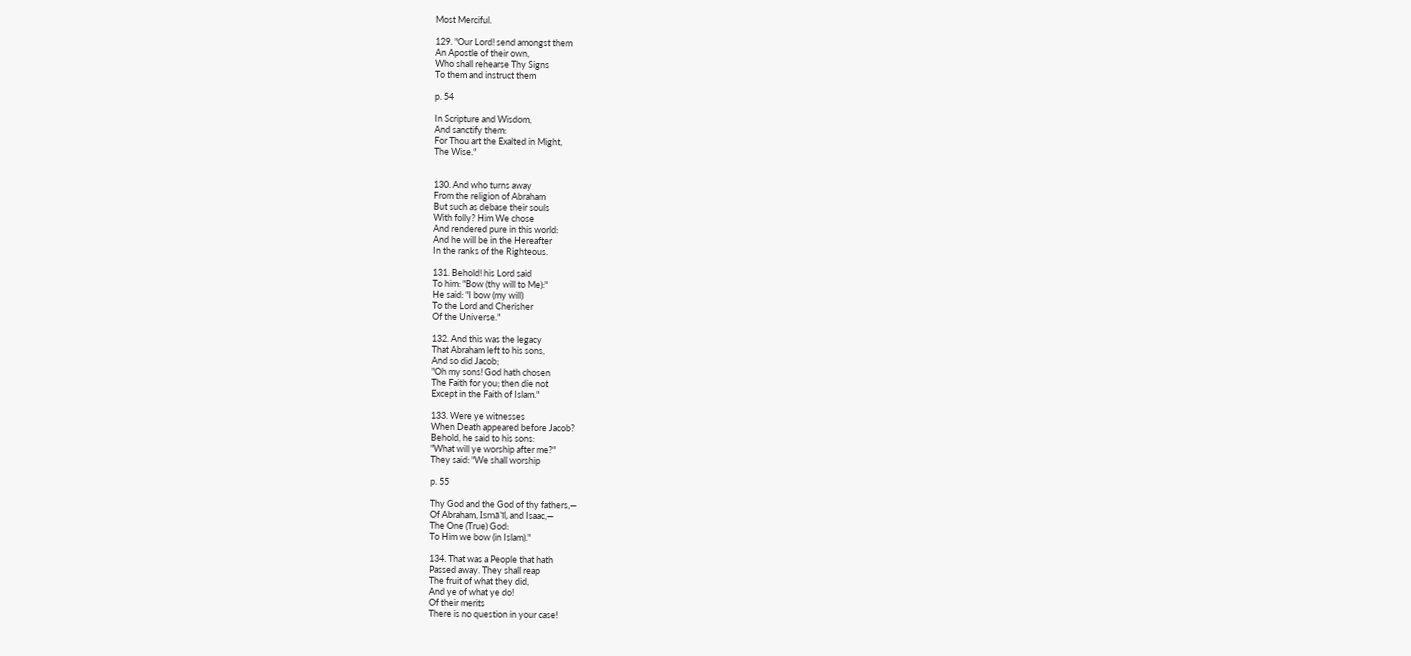Most Merciful.

129. "Our Lord! send amongst them
An Apostle of their own,
Who shall rehearse Thy Signs
To them and instruct them

p. 54

In Scripture and Wisdom,
And sanctify them:
For Thou art the Exalted in Might,
The Wise."


130. And who turns away
From the religion of Abraham
But such as debase their souls
With folly? Him We chose
And rendered pure in this world:
And he will be in the Hereafter
In the ranks of the Righteous.

131. Behold! his Lord said
To him: "Bow (thy will to Me):"
He said: "I bow (my will)
To the Lord and Cherisher
Of the Universe."

132. And this was the legacy
That Abraham left to his sons,
And so did Jacob;
"Oh my sons! God hath chosen
The Faith for you; then die not
Except in the Faith of Islam."

133. Were ye witnesses
When Death appeared before Jacob?
Behold, he said to his sons:
"What will ye worship after me?"
They said: "We shall worship

p. 55

Thy God and the God of thy fathers,—
Of Abraham, Ismā'īl, and Isaac,—
The One (True) God:
To Him we bow (in Islam)."

134. That was a People that hath
Passed away. They shall reap
The fruit of what they did,
And ye of what ye do!
Of their merits
There is no question in your case!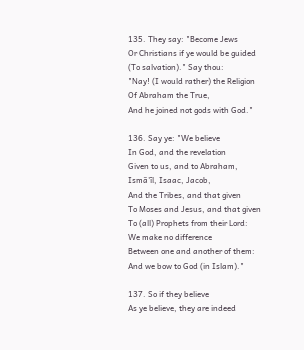135. They say: "Become Jews
Or Christians if ye would be guided
(To salvation)." Say thou:
"Nay! (I would rather) the Religion
Of Abraham the True,
And he joined not gods with God."

136. Say ye: "We believe
In God, and the revelation
Given to us, and to Abraham,
Ismā'īl, Isaac, Jacob,
And the Tribes, and that given
To Moses and Jesus, and that given
To (all) Prophets from their Lord:
We make no difference
Between one and another of them:
And we bow to God (in Islam)."

137. So if they believe
As ye believe, they are indeed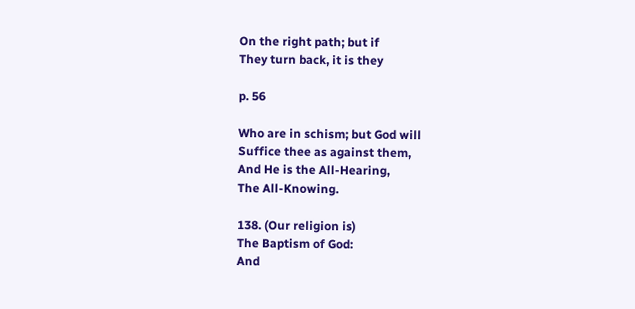On the right path; but if
They turn back, it is they

p. 56

Who are in schism; but God will
Suffice thee as against them,
And He is the All-Hearing,
The All-Knowing.

138. (Our religion is)
The Baptism of God:
And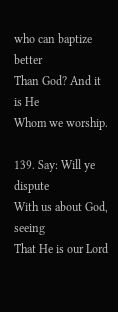who can baptize better
Than God? And it is He
Whom we worship.

139. Say: Will ye dispute
With us about God, seeing
That He is our Lord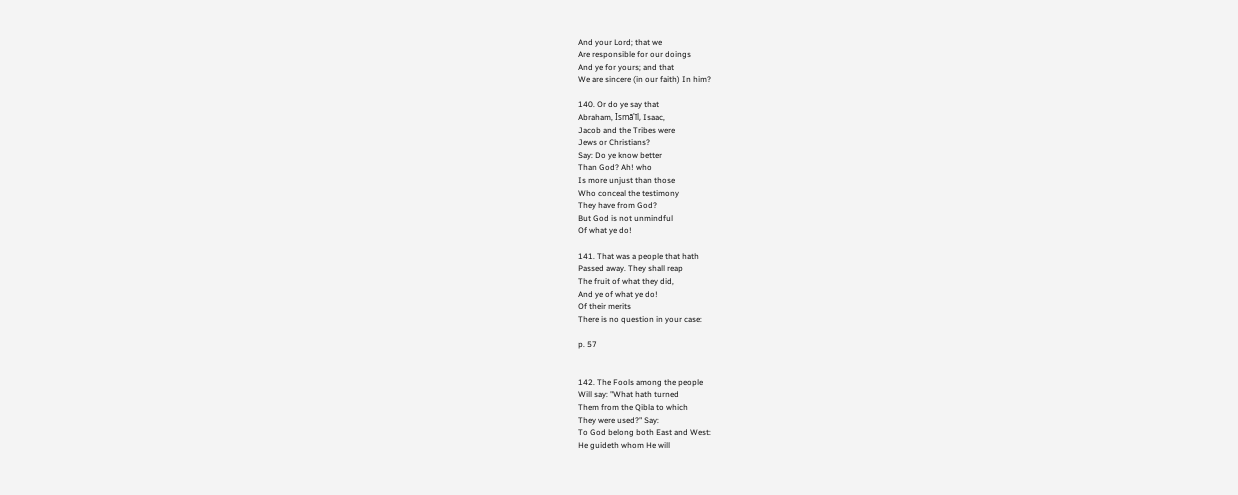And your Lord; that we
Are responsible for our doings
And ye for yours; and that
We are sincere (in our faith) In him?

140. Or do ye say that
Abraham, Ismā'īl, Isaac,
Jacob and the Tribes were
Jews or Christians?
Say: Do ye know better
Than God? Ah! who
Is more unjust than those
Who conceal the testimony
They have from God?
But God is not unmindful
Of what ye do!

141. That was a people that hath
Passed away. They shall reap
The fruit of what they did,
And ye of what ye do!
Of their merits
There is no question in your case:

p. 57


142. The Fools among the people
Will say: "What hath turned
Them from the Qibla to which
They were used?" Say:
To God belong both East and West:
He guideth whom He will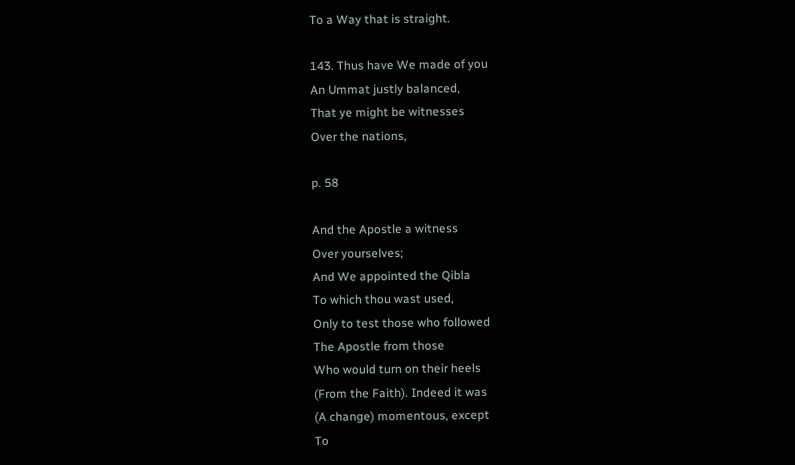To a Way that is straight.

143. Thus have We made of you
An Ummat justly balanced,
That ye might be witnesses
Over the nations,

p. 58

And the Apostle a witness
Over yourselves;
And We appointed the Qibla
To which thou wast used,
Only to test those who followed
The Apostle from those
Who would turn on their heels
(From the Faith). Indeed it was
(A change) momentous, except
To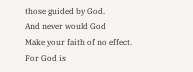those guided by God.
And never would God
Make your faith of no effect.
For God is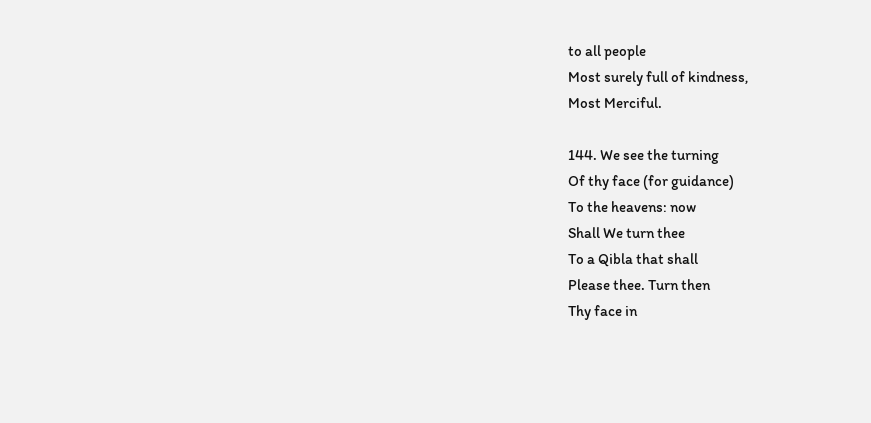to all people
Most surely full of kindness,
Most Merciful.

144. We see the turning
Of thy face (for guidance)
To the heavens: now
Shall We turn thee
To a Qibla that shall
Please thee. Turn then
Thy face in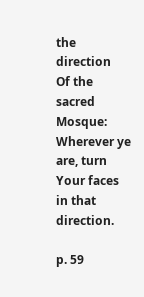the direction
Of the sacred Mosque:
Wherever ye are, turn
Your faces in that direction.

p. 59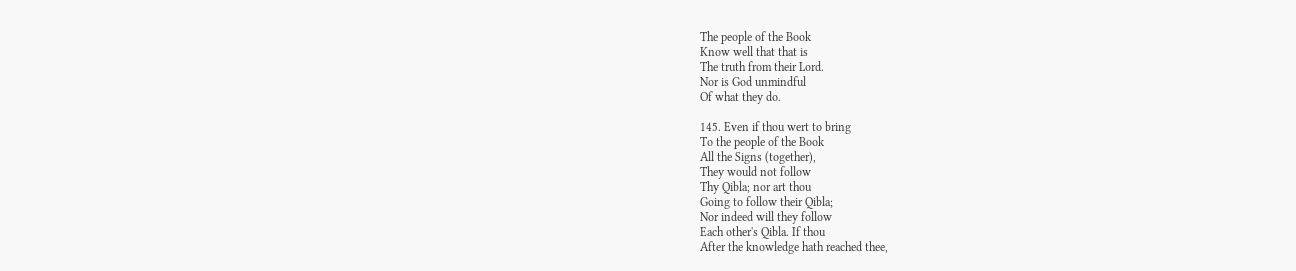The people of the Book
Know well that that is
The truth from their Lord.
Nor is God unmindful
Of what they do.

145. Even if thou wert to bring
To the people of the Book
All the Signs (together),
They would not follow
Thy Qibla; nor art thou
Going to follow their Qibla;
Nor indeed will they follow
Each other's Qibla. If thou
After the knowledge hath reached thee,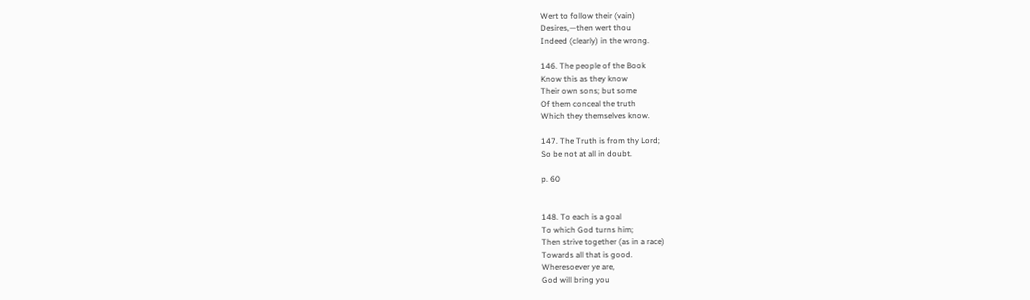Wert to follow their (vain)
Desires,—then wert thou
Indeed (clearly) in the wrong.

146. The people of the Book
Know this as they know
Their own sons; but some
Of them conceal the truth
Which they themselves know.

147. The Truth is from thy Lord;
So be not at all in doubt.

p. 60


148. To each is a goal
To which God turns him;
Then strive together (as in a race)
Towards all that is good.
Wheresoever ye are,
God will bring you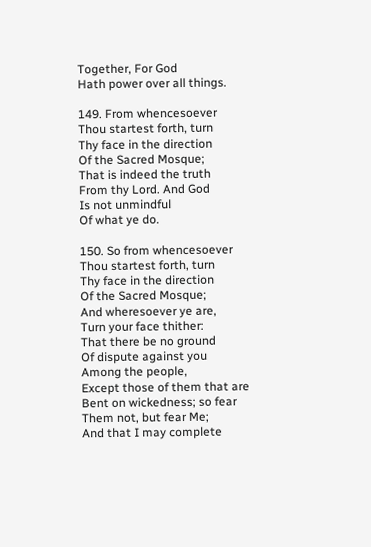Together, For God
Hath power over all things.

149. From whencesoever
Thou startest forth, turn
Thy face in the direction
Of the Sacred Mosque;
That is indeed the truth
From thy Lord. And God
Is not unmindful
Of what ye do.

150. So from whencesoever
Thou startest forth, turn
Thy face in the direction
Of the Sacred Mosque;
And wheresoever ye are,
Turn your face thither:
That there be no ground
Of dispute against you
Among the people,
Except those of them that are
Bent on wickedness; so fear
Them not, but fear Me;
And that I may complete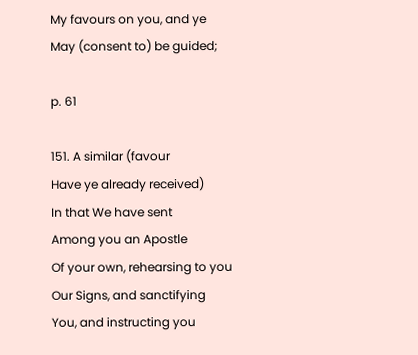My favours on you, and ye
May (consent to) be guided;

p. 61

151. A similar (favour
Have ye already received)
In that We have sent
Among you an Apostle
Of your own, rehearsing to you
Our Signs, and sanctifying
You, and instructing you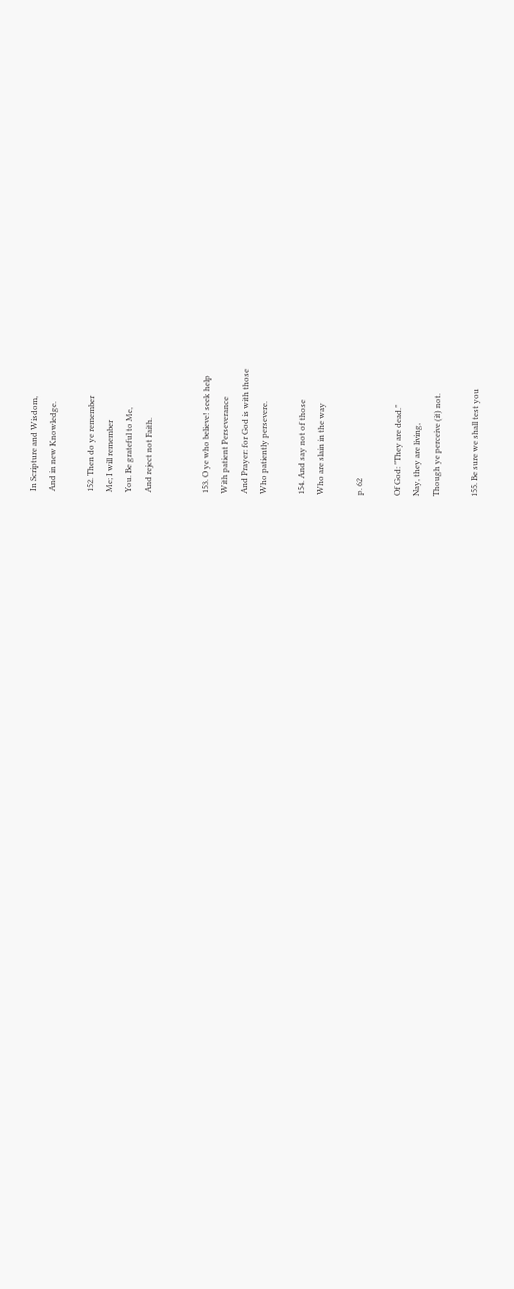In Scripture and Wisdom,
And in new Knowledge.

152. Then do ye remember
Me; I will remember
You. Be grateful to Me,
And reject not Faith.


153. O ye who believe! seek help
With patient Perseverance
And Prayer: for God is with those
Who patiently persevere.

154. And say not of those
Who are slain in the way

p. 62

Of God: "They are dead."
Nay, they are living,
Though ye perceive (it) not.

155. Be sure we shall test you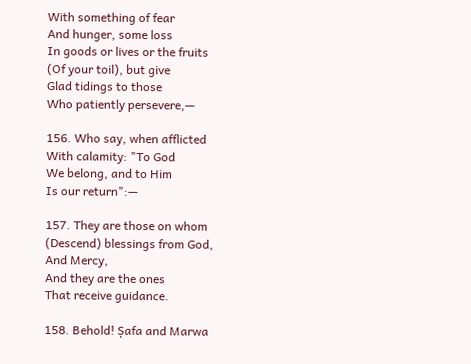With something of fear
And hunger, some loss
In goods or lives or the fruits
(Of your toil), but give
Glad tidings to those
Who patiently persevere,—

156. Who say, when afflicted
With calamity: "To God
We belong, and to Him
Is our return":—

157. They are those on whom
(Descend) blessings from God,
And Mercy,
And they are the ones
That receive guidance.

158. Behold! Ṣafa and Marwa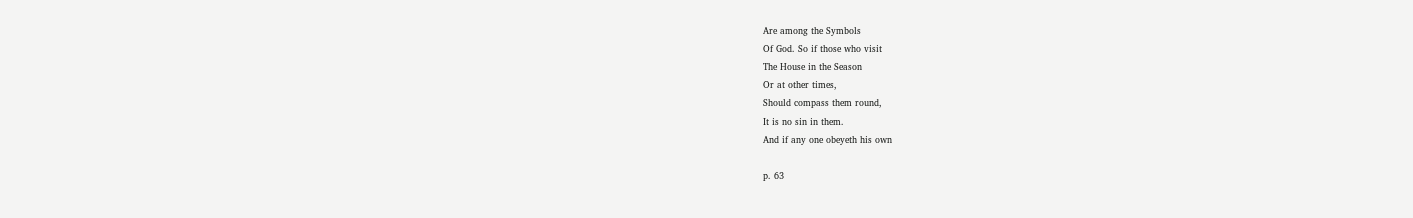Are among the Symbols
Of God. So if those who visit
The House in the Season
Or at other times,
Should compass them round,
It is no sin in them.
And if any one obeyeth his own

p. 63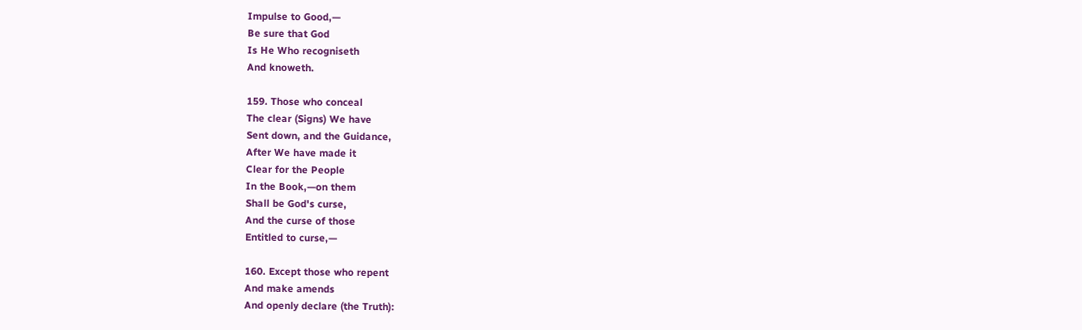Impulse to Good,—
Be sure that God
Is He Who recogniseth
And knoweth.

159. Those who conceal
The clear (Signs) We have
Sent down, and the Guidance,
After We have made it
Clear for the People
In the Book,—on them
Shall be God's curse,
And the curse of those
Entitled to curse,—

160. Except those who repent
And make amends
And openly declare (the Truth):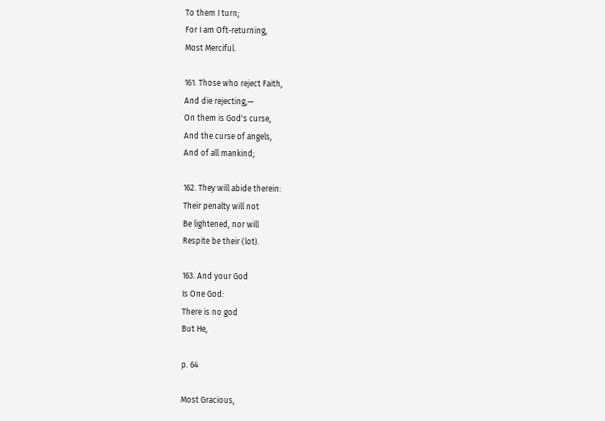To them I turn;
For I am Oft-returning,
Most Merciful.

161. Those who reject Faith,
And die rejecting,—
On them is God's curse,
And the curse of angels,
And of all mankind;

162. They will abide therein:
Their penalty will not
Be lightened, nor will
Respite be their (lot).

163. And your God
Is One God:
There is no god
But He,

p. 64

Most Gracious,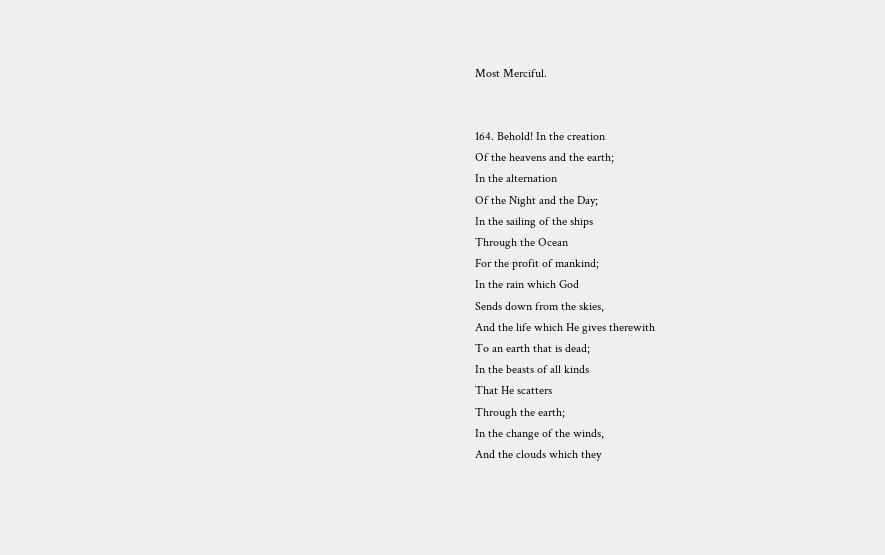Most Merciful.


164. Behold! In the creation
Of the heavens and the earth;
In the alternation
Of the Night and the Day;
In the sailing of the ships
Through the Ocean
For the profit of mankind;
In the rain which God
Sends down from the skies,
And the life which He gives therewith
To an earth that is dead;
In the beasts of all kinds
That He scatters
Through the earth;
In the change of the winds,
And the clouds which they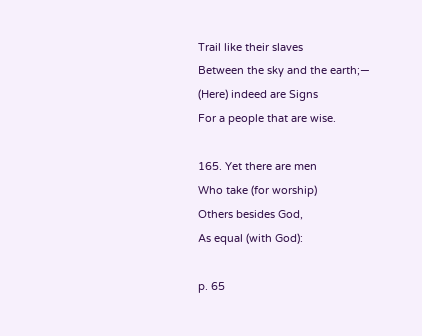Trail like their slaves
Between the sky and the earth;—
(Here) indeed are Signs
For a people that are wise.

165. Yet there are men
Who take (for worship)
Others besides God,
As equal (with God):

p. 65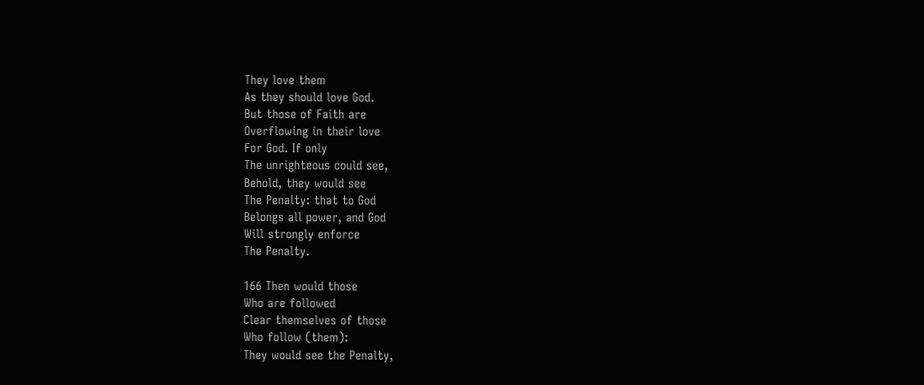They love them
As they should love God.
But those of Faith are
Overflowing in their love
For God. If only
The unrighteous could see,
Behold, they would see
The Penalty: that to God
Belongs all power, and God
Will strongly enforce
The Penalty.

166 Then would those
Who are followed
Clear themselves of those
Who follow (them):
They would see the Penalty,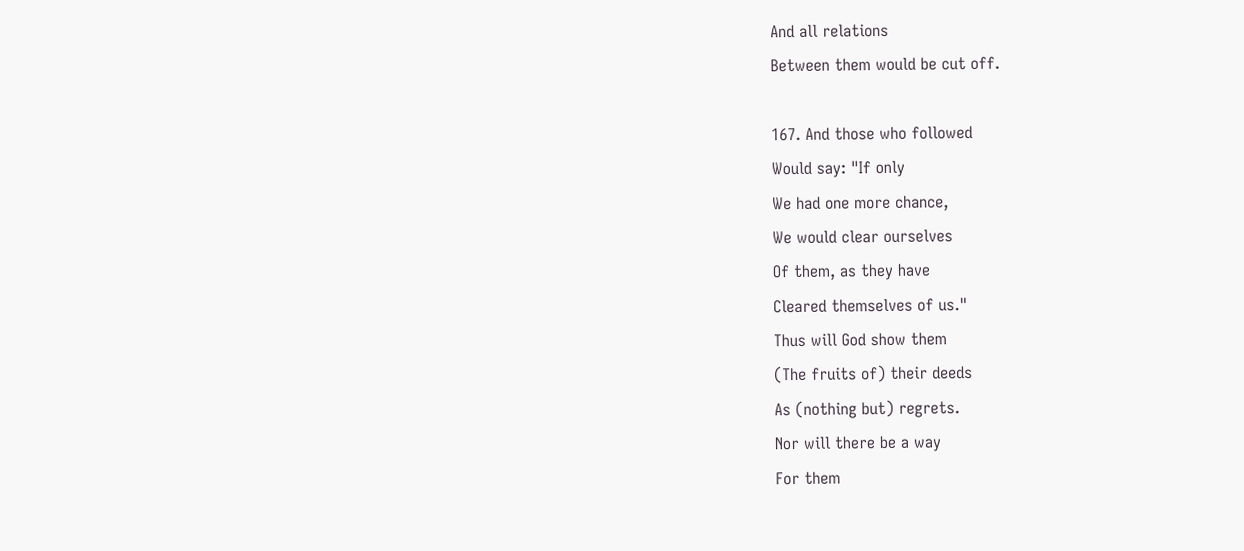And all relations
Between them would be cut off.

167. And those who followed
Would say: "If only
We had one more chance,
We would clear ourselves
Of them, as they have
Cleared themselves of us."
Thus will God show them
(The fruits of) their deeds
As (nothing but) regrets.
Nor will there be a way
For them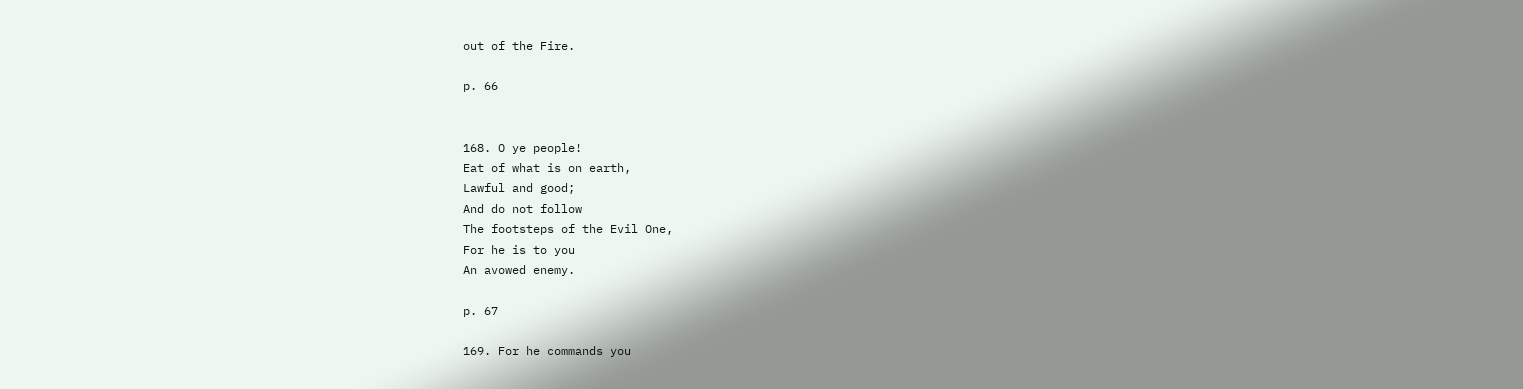out of the Fire.

p. 66


168. O ye people!
Eat of what is on earth,
Lawful and good;
And do not follow
The footsteps of the Evil One,
For he is to you
An avowed enemy.

p. 67

169. For he commands you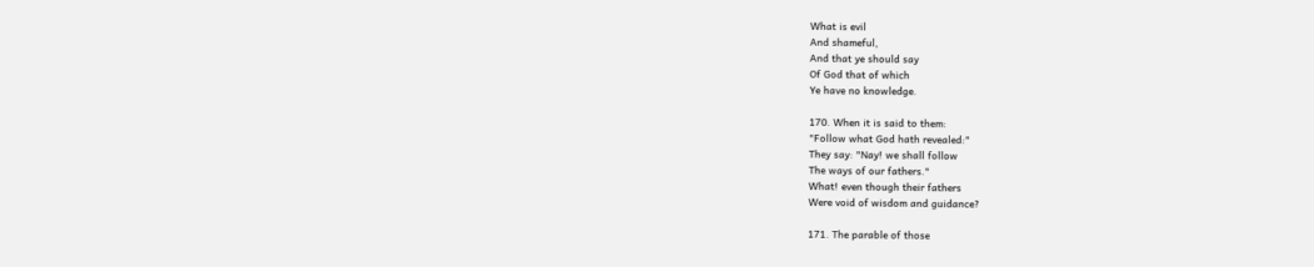What is evil
And shameful,
And that ye should say
Of God that of which
Ye have no knowledge.

170. When it is said to them:
"Follow what God hath revealed:"
They say: "Nay! we shall follow
The ways of our fathers."
What! even though their fathers
Were void of wisdom and guidance?

171. The parable of those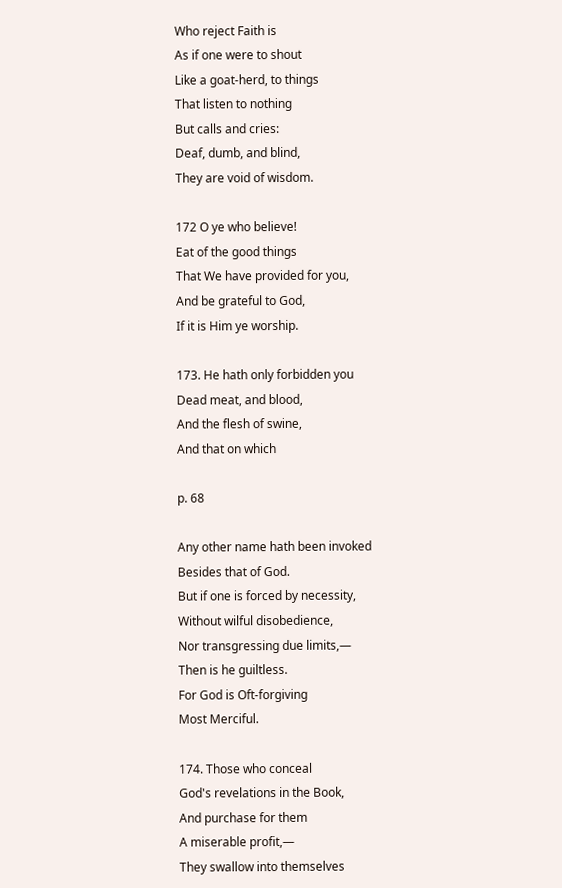Who reject Faith is
As if one were to shout
Like a goat-herd, to things
That listen to nothing
But calls and cries:
Deaf, dumb, and blind,
They are void of wisdom.

172 O ye who believe!
Eat of the good things
That We have provided for you,
And be grateful to God,
If it is Him ye worship.

173. He hath only forbidden you
Dead meat, and blood,
And the flesh of swine,
And that on which

p. 68

Any other name hath been invoked
Besides that of God.
But if one is forced by necessity,
Without wilful disobedience,
Nor transgressing due limits,—
Then is he guiltless.
For God is Oft-forgiving
Most Merciful.

174. Those who conceal
God's revelations in the Book,
And purchase for them
A miserable profit,—
They swallow into themselves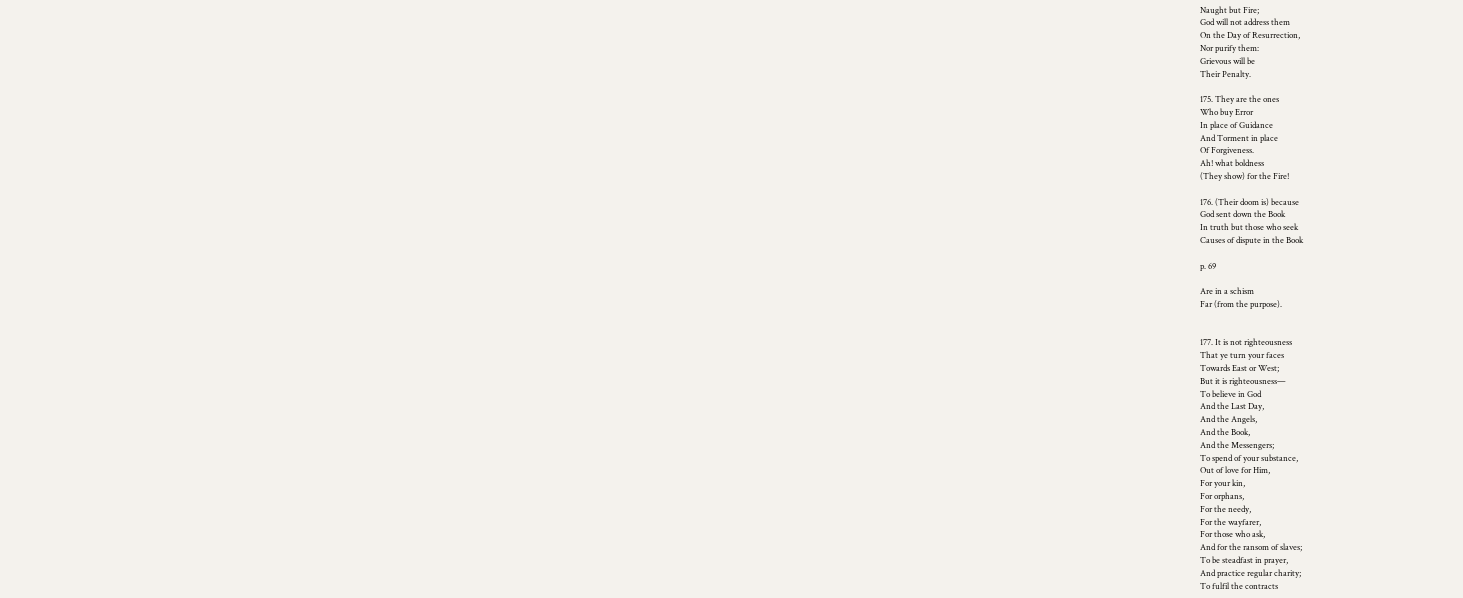Naught but Fire;
God will not address them
On the Day of Resurrection,
Nor purify them:
Grievous will be
Their Penalty.

175. They are the ones
Who buy Error
In place of Guidance
And Torment in place
Of Forgiveness.
Ah! what boldness
(They show) for the Fire!

176. (Their doom is) because
God sent down the Book
In truth but those who seek
Causes of dispute in the Book

p. 69

Are in a schism
Far (from the purpose).


177. It is not righteousness
That ye turn your faces
Towards East or West;
But it is righteousness—
To believe in God
And the Last Day,
And the Angels,
And the Book,
And the Messengers;
To spend of your substance,
Out of love for Him,
For your kin,
For orphans,
For the needy,
For the wayfarer,
For those who ask,
And for the ransom of slaves;
To be steadfast in prayer,
And practice regular charity;
To fulfil the contracts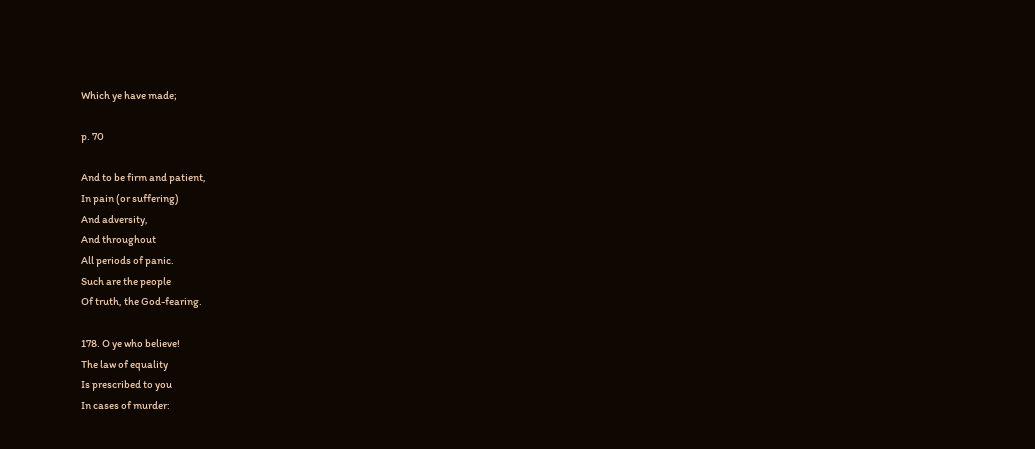Which ye have made;

p. 70

And to be firm and patient,
In pain (or suffering)
And adversity,
And throughout
All periods of panic.
Such are the people
Of truth, the God-fearing.

178. O ye who believe!
The law of equality
Is prescribed to you
In cases of murder: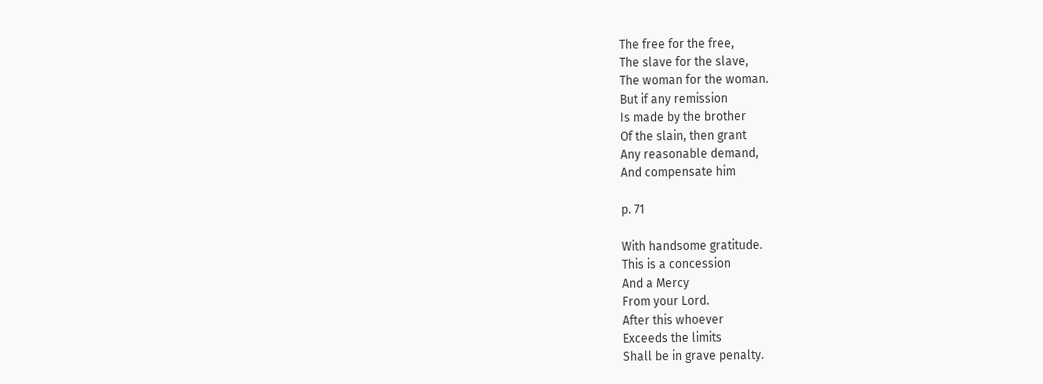The free for the free,
The slave for the slave,
The woman for the woman.
But if any remission
Is made by the brother
Of the slain, then grant
Any reasonable demand,
And compensate him

p. 71

With handsome gratitude.
This is a concession
And a Mercy
From your Lord.
After this whoever
Exceeds the limits
Shall be in grave penalty.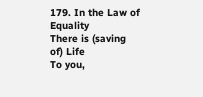179. In the Law of Equality
There is (saving of) Life
To you,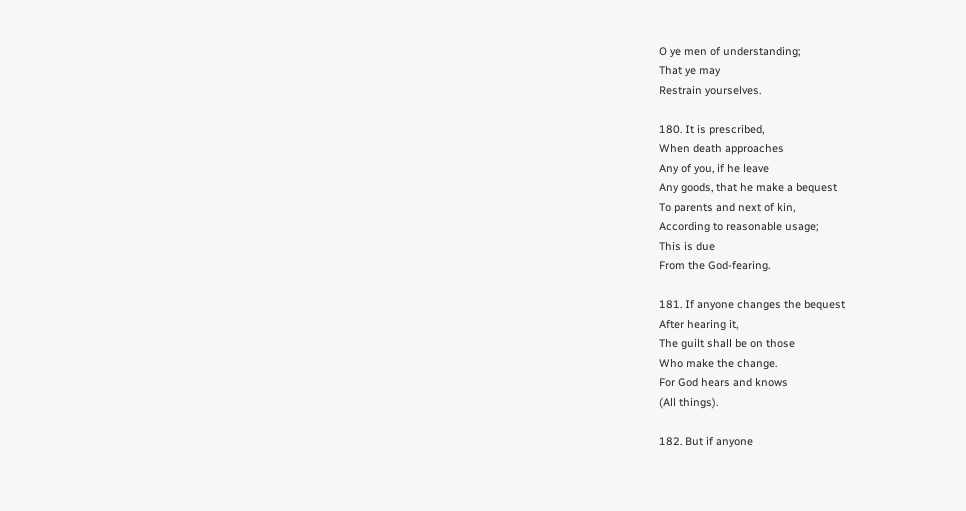O ye men of understanding;
That ye may
Restrain yourselves.

180. It is prescribed,
When death approaches
Any of you, if he leave
Any goods, that he make a bequest
To parents and next of kin,
According to reasonable usage;
This is due
From the God-fearing.

181. If anyone changes the bequest
After hearing it,
The guilt shall be on those
Who make the change.
For God hears and knows
(All things).

182. But if anyone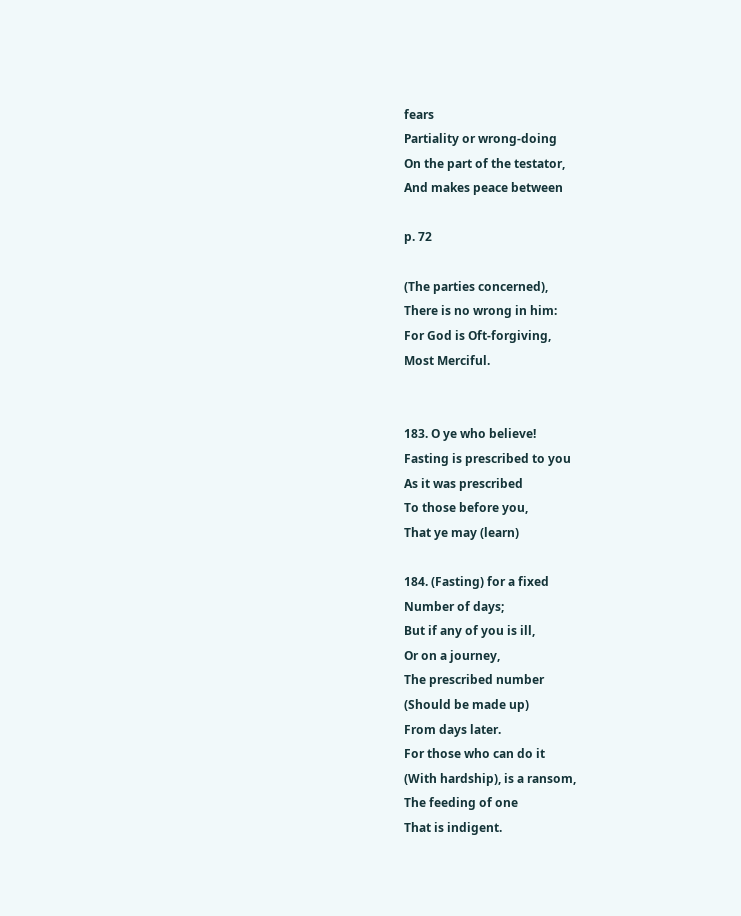fears
Partiality or wrong-doing
On the part of the testator,
And makes peace between

p. 72

(The parties concerned),
There is no wrong in him:
For God is Oft-forgiving,
Most Merciful.


183. O ye who believe!
Fasting is prescribed to you
As it was prescribed
To those before you,
That ye may (learn)

184. (Fasting) for a fixed
Number of days;
But if any of you is ill,
Or on a journey,
The prescribed number
(Should be made up)
From days later.
For those who can do it
(With hardship), is a ransom,
The feeding of one
That is indigent.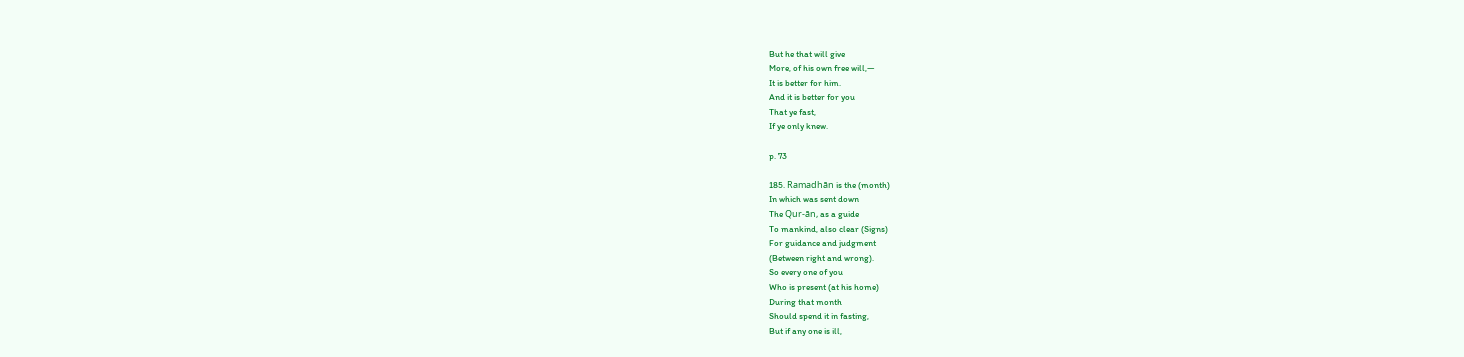But he that will give
More, of his own free will,—
It is better for him.
And it is better for you
That ye fast,
If ye only knew.

p. 73

185. Ramadhān is the (month)
In which was sent down
The Qur-ān, as a guide
To mankind, also clear (Signs)
For guidance and judgment
(Between right and wrong).
So every one of you
Who is present (at his home)
During that month
Should spend it in fasting,
But if any one is ill,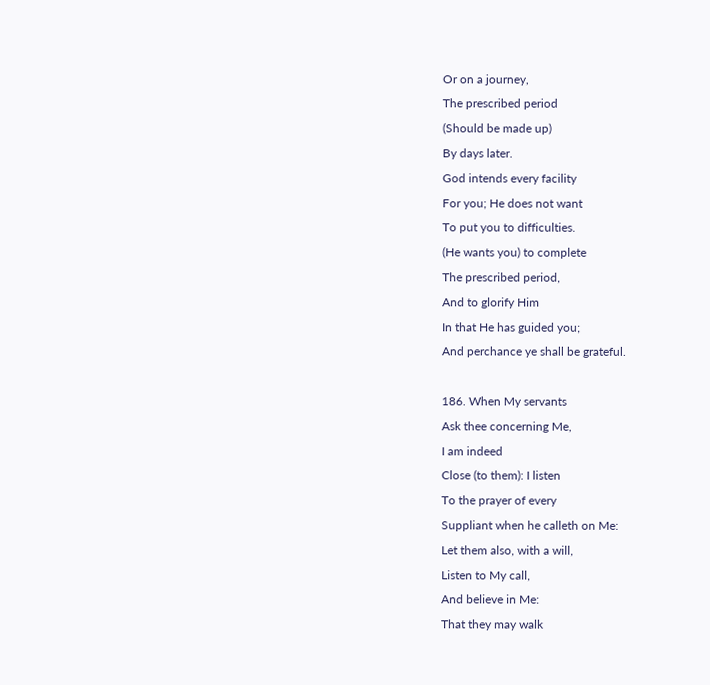Or on a journey,
The prescribed period
(Should be made up)
By days later.
God intends every facility
For you; He does not want
To put you to difficulties.
(He wants you) to complete
The prescribed period,
And to glorify Him
In that He has guided you;
And perchance ye shall be grateful.

186. When My servants
Ask thee concerning Me,
I am indeed
Close (to them): I listen
To the prayer of every
Suppliant when he calleth on Me:
Let them also, with a will,
Listen to My call,
And believe in Me:
That they may walk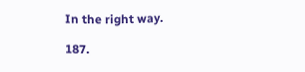In the right way.

187.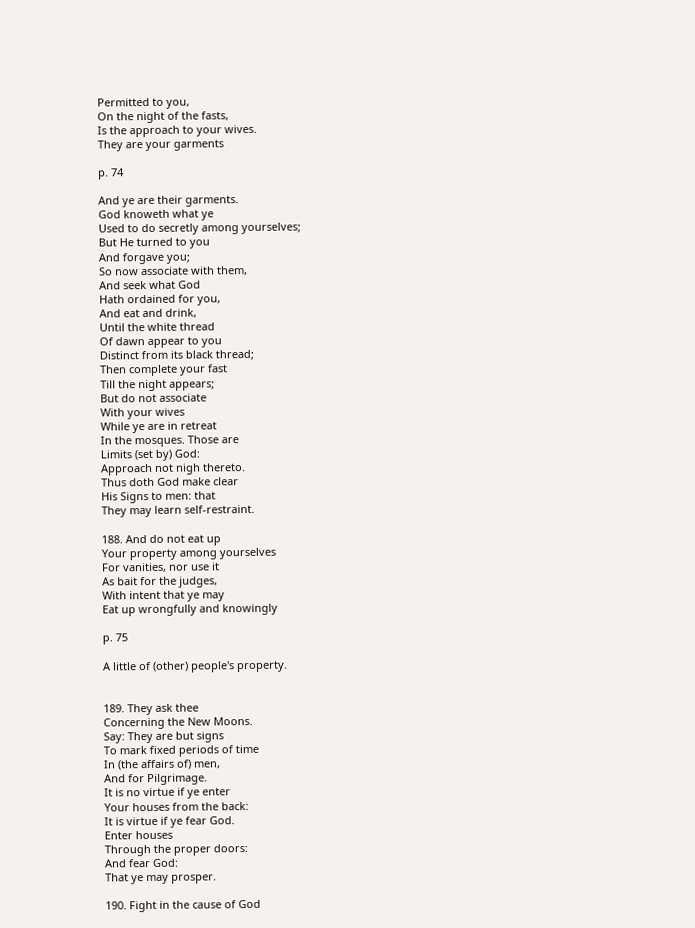Permitted to you,
On the night of the fasts,
Is the approach to your wives.
They are your garments

p. 74

And ye are their garments.
God knoweth what ye
Used to do secretly among yourselves;
But He turned to you
And forgave you;
So now associate with them,
And seek what God
Hath ordained for you,
And eat and drink,
Until the white thread
Of dawn appear to you
Distinct from its black thread;
Then complete your fast
Till the night appears;
But do not associate
With your wives
While ye are in retreat
In the mosques. Those are
Limits (set by) God:
Approach not nigh thereto.
Thus doth God make clear
His Signs to men: that
They may learn self-restraint.

188. And do not eat up
Your property among yourselves
For vanities, nor use it
As bait for the judges,
With intent that ye may
Eat up wrongfully and knowingly

p. 75

A little of (other) people's property.


189. They ask thee
Concerning the New Moons.
Say: They are but signs
To mark fixed periods of time
In (the affairs of) men,
And for Pilgrimage.
It is no virtue if ye enter
Your houses from the back:
It is virtue if ye fear God.
Enter houses
Through the proper doors:
And fear God:
That ye may prosper.

190. Fight in the cause of God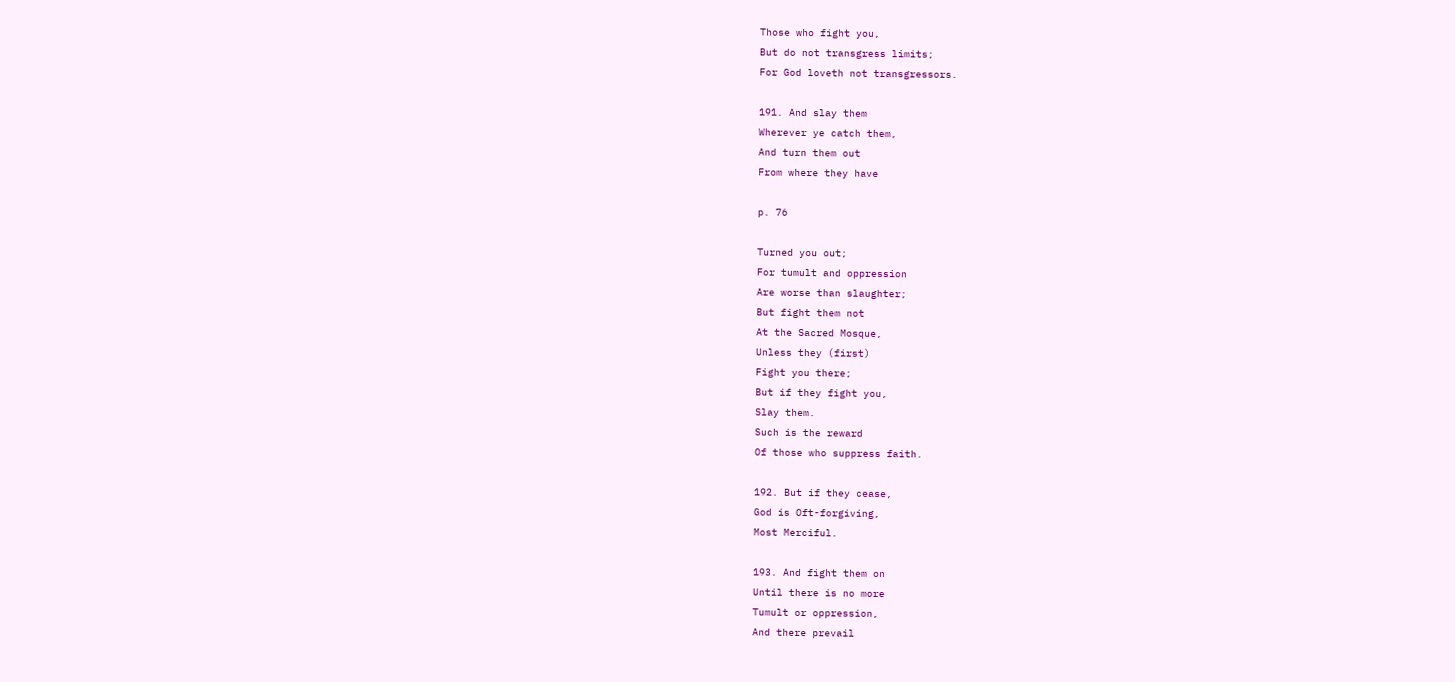Those who fight you,
But do not transgress limits;
For God loveth not transgressors.

191. And slay them
Wherever ye catch them,
And turn them out
From where they have

p. 76

Turned you out;
For tumult and oppression
Are worse than slaughter;
But fight them not
At the Sacred Mosque,
Unless they (first)
Fight you there;
But if they fight you,
Slay them.
Such is the reward
Of those who suppress faith.

192. But if they cease,
God is Oft-forgiving,
Most Merciful.

193. And fight them on
Until there is no more
Tumult or oppression,
And there prevail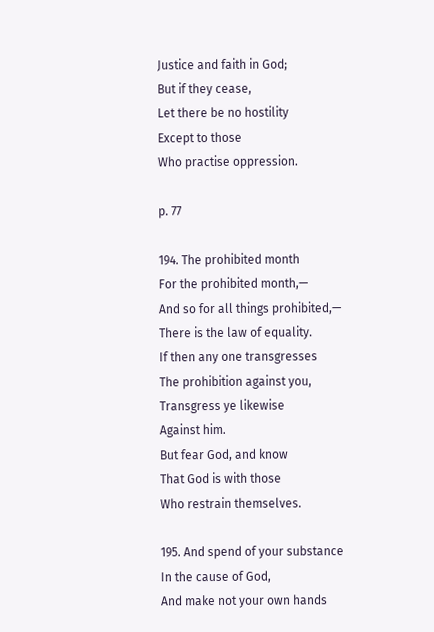Justice and faith in God;
But if they cease,
Let there be no hostility
Except to those
Who practise oppression.

p. 77

194. The prohibited month
For the prohibited month,—
And so for all things prohibited,—
There is the law of equality.
If then any one transgresses
The prohibition against you,
Transgress ye likewise
Against him.
But fear God, and know
That God is with those
Who restrain themselves.

195. And spend of your substance
In the cause of God,
And make not your own hands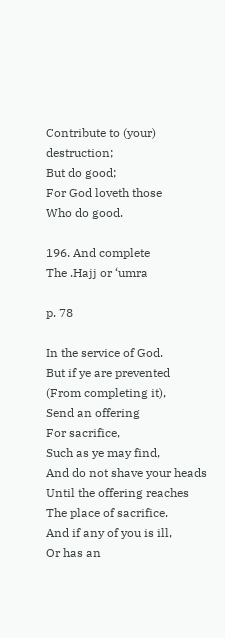Contribute to (your) destruction;
But do good;
For God loveth those
Who do good.

196. And complete
The .Hajj or ‘umra

p. 78

In the service of God.
But if ye are prevented
(From completing it),
Send an offering
For sacrifice,
Such as ye may find,
And do not shave your heads
Until the offering reaches
The place of sacrifice.
And if any of you is ill,
Or has an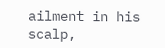ailment in his scalp,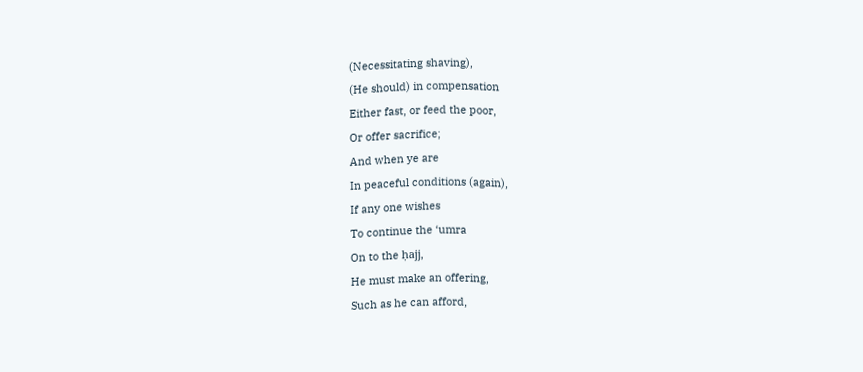(Necessitating shaving),
(He should) in compensation
Either fast, or feed the poor,
Or offer sacrifice;
And when ye are
In peaceful conditions (again),
If any one wishes
To continue the ‘umra
On to the ḥajj,
He must make an offering,
Such as he can afford,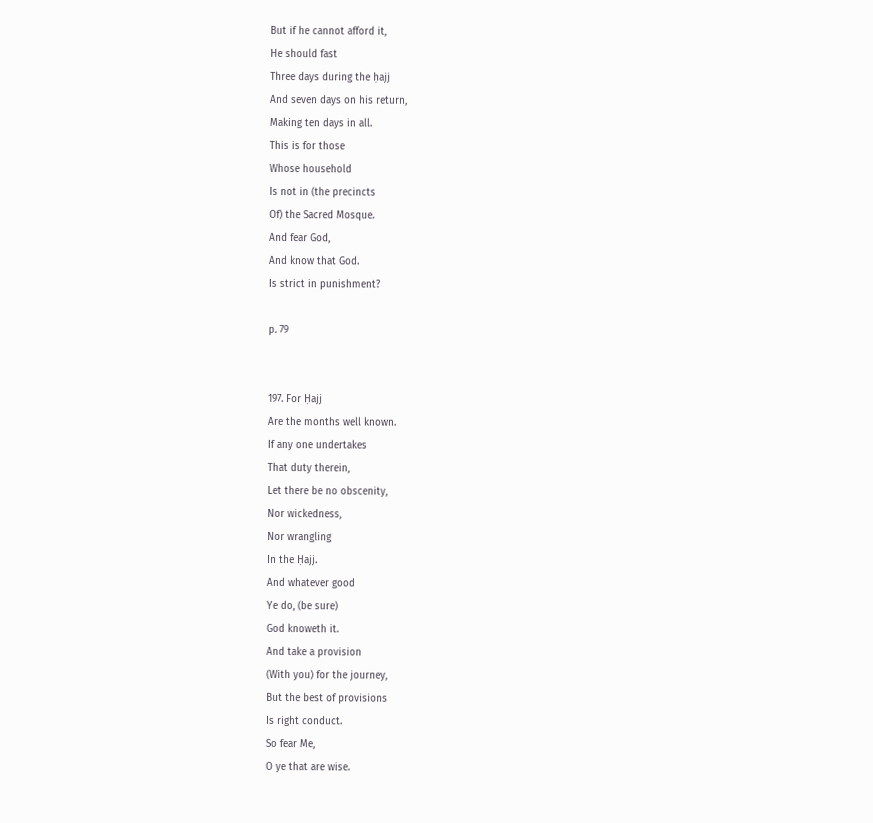But if he cannot afford it,
He should fast
Three days during the ḥajj
And seven days on his return,
Making ten days in all.
This is for those
Whose household
Is not in (the precincts
Of) the Sacred Mosque.
And fear God,
And know that God.
Is strict in punishment?

p. 79


197. For Ḥajj
Are the months well known.
If any one undertakes
That duty therein,
Let there be no obscenity,
Nor wickedness,
Nor wrangling
In the Ḥajj.
And whatever good
Ye do, (be sure)
God knoweth it.
And take a provision
(With you) for the journey,
But the best of provisions
Is right conduct.
So fear Me,
O ye that are wise.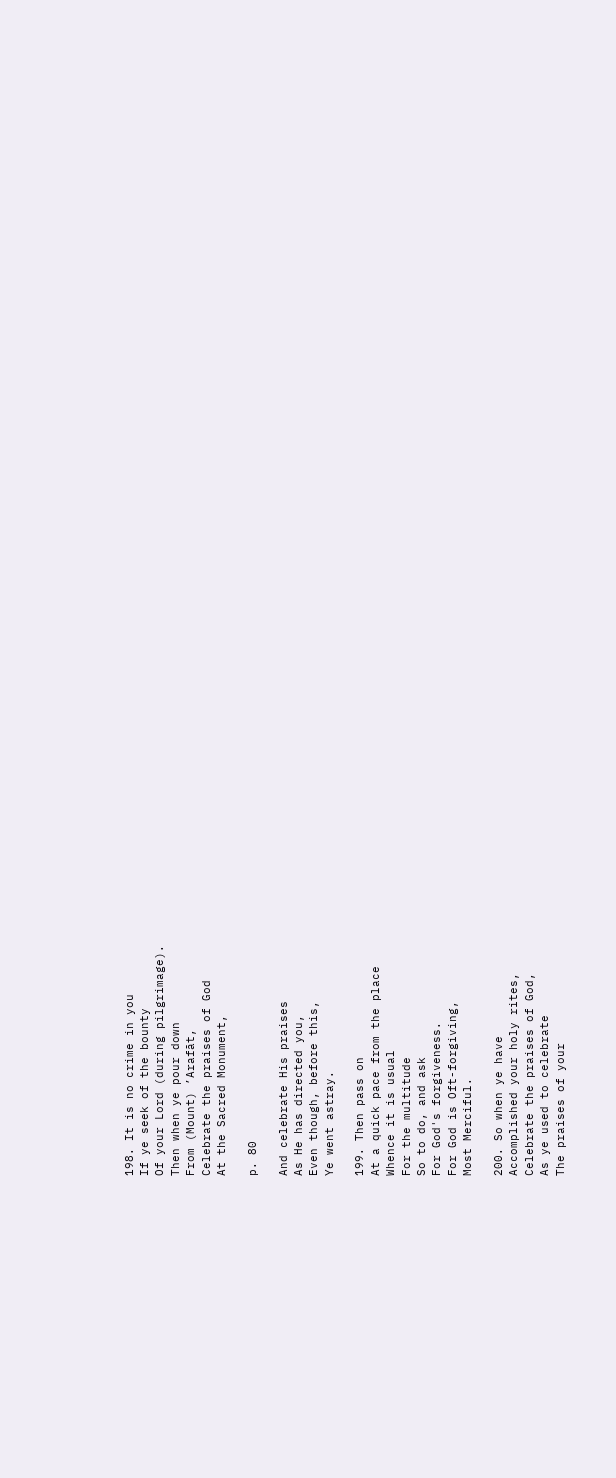198. It is no crime in you
If ye seek of the bounty
Of your Lord (during pilgrimage).
Then when ye pour down
From (Mount) ’Arafāt,
Celebrate the praises of God
At the Sacred Monument,

p. 80

And celebrate His praises
As He has directed you,
Even though, before this,
Ye went astray.

199. Then pass on
At a quick pace from the place
Whence it is usual
For the multitude
So to do, and ask
For God's forgiveness.
For God is Oft-forgiving,
Most Merciful.

200. So when ye have
Accomplished your holy rites,
Celebrate the praises of God,
As ye used to celebrate
The praises of your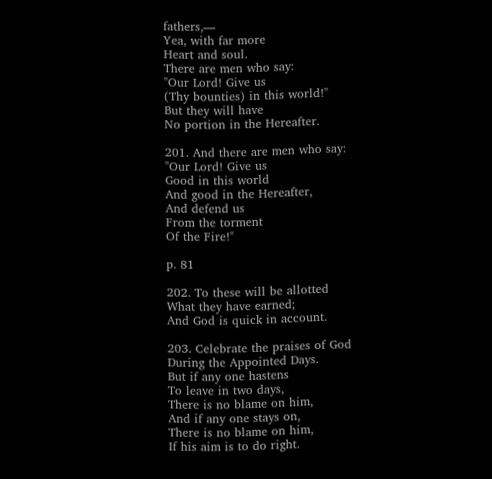fathers,—
Yea, with far more
Heart and soul.
There are men who say:
"Our Lord! Give us
(Thy bounties) in this world!"
But they will have
No portion in the Hereafter.

201. And there are men who say:
"Our Lord! Give us
Good in this world
And good in the Hereafter,
And defend us
From the torment
Of the Fire!"

p. 81

202. To these will be allotted
What they have earned;
And God is quick in account.

203. Celebrate the praises of God
During the Appointed Days.
But if any one hastens
To leave in two days,
There is no blame on him,
And if any one stays on,
There is no blame on him,
If his aim is to do right.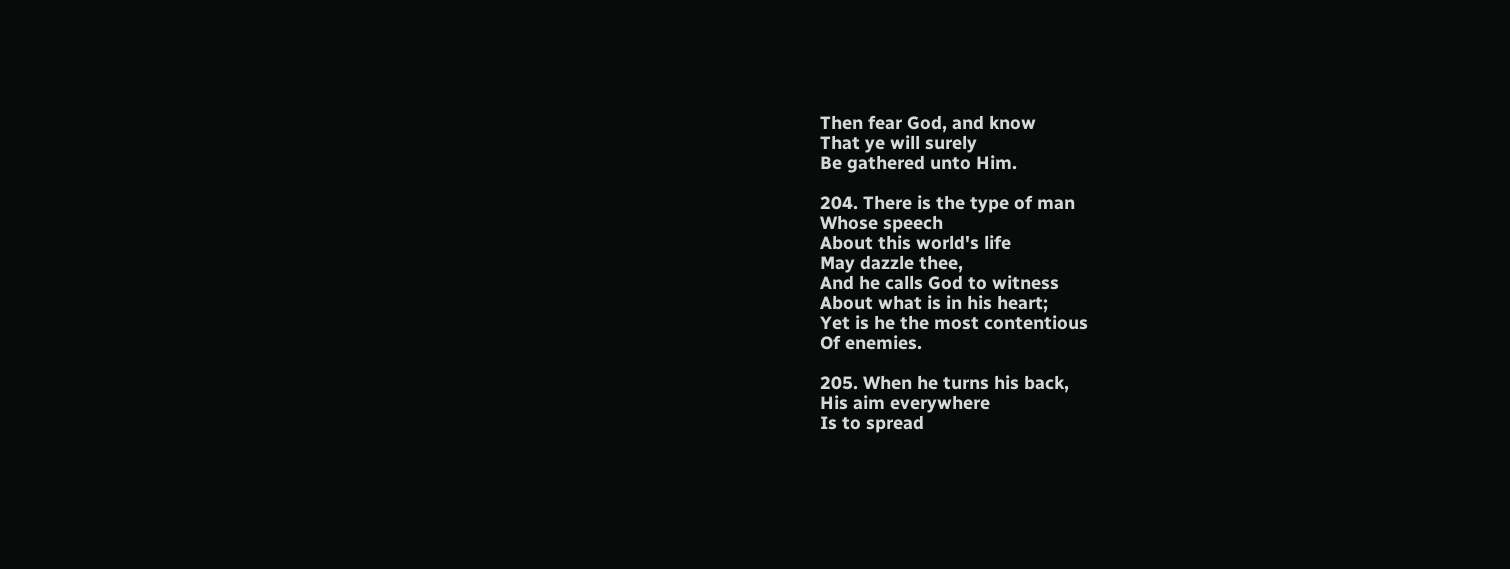Then fear God, and know
That ye will surely
Be gathered unto Him.

204. There is the type of man
Whose speech
About this world's life
May dazzle thee,
And he calls God to witness
About what is in his heart;
Yet is he the most contentious
Of enemies.

205. When he turns his back,
His aim everywhere
Is to spread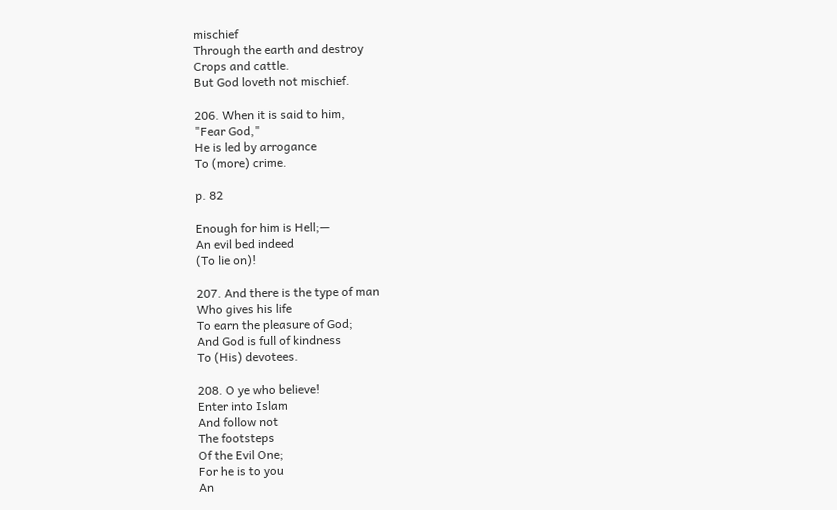mischief
Through the earth and destroy
Crops and cattle.
But God loveth not mischief.

206. When it is said to him,
"Fear God,"
He is led by arrogance
To (more) crime.

p. 82

Enough for him is Hell;—
An evil bed indeed
(To lie on)!

207. And there is the type of man
Who gives his life
To earn the pleasure of God;
And God is full of kindness
To (His) devotees.

208. O ye who believe!
Enter into Islam
And follow not
The footsteps
Of the Evil One;
For he is to you
An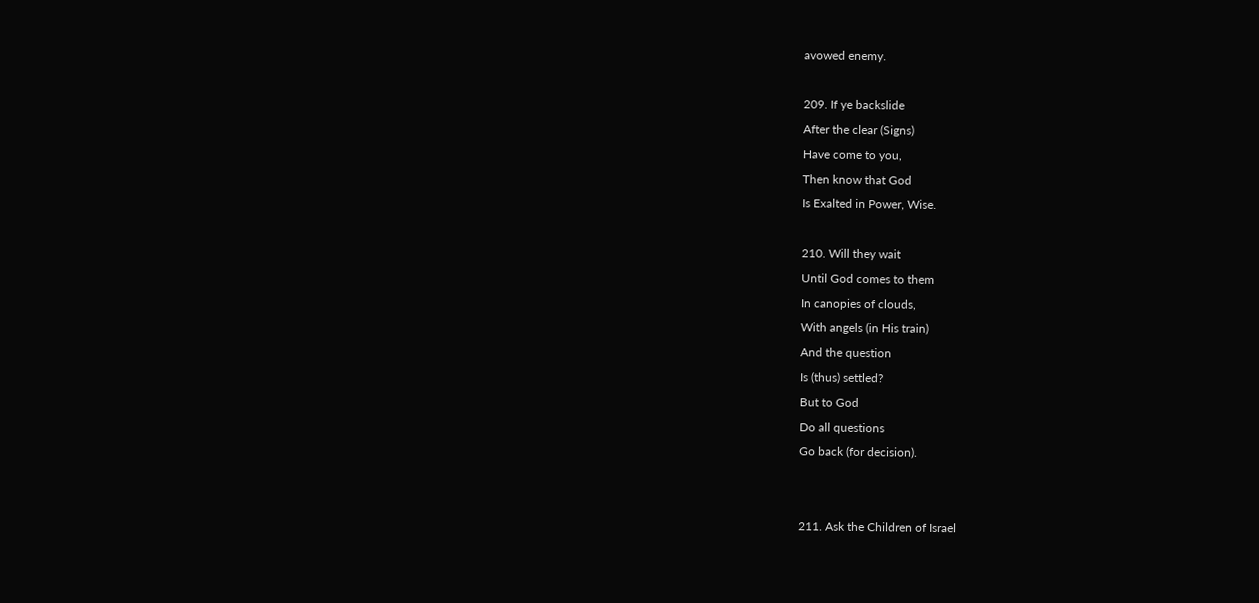avowed enemy.

209. If ye backslide
After the clear (Signs)
Have come to you,
Then know that God
Is Exalted in Power, Wise.

210. Will they wait
Until God comes to them
In canopies of clouds,
With angels (in His train)
And the question
Is (thus) settled?
But to God
Do all questions
Go back (for decision).


211. Ask the Children of Israel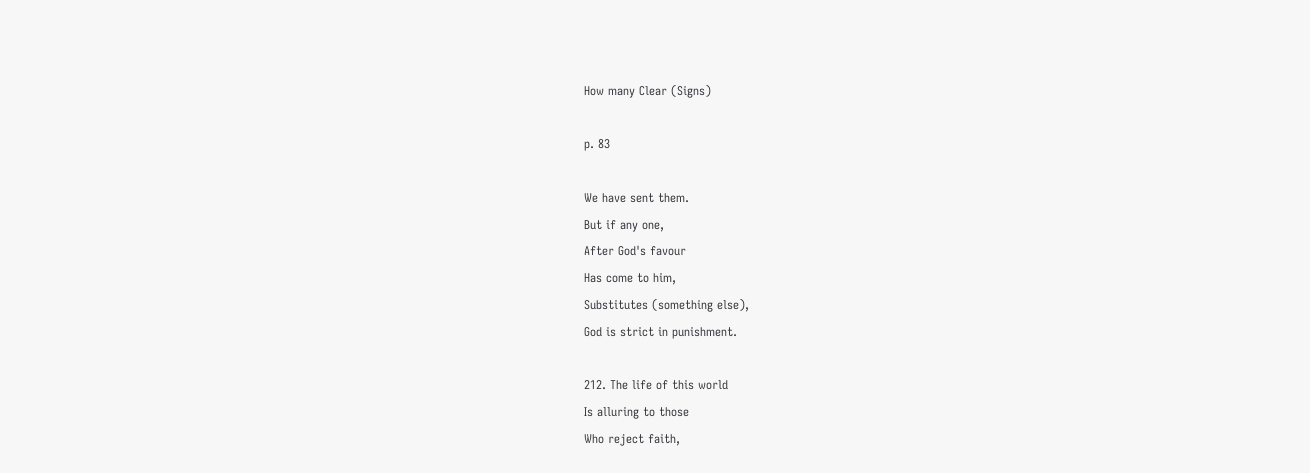How many Clear (Signs)

p. 83

We have sent them.
But if any one,
After God's favour
Has come to him,
Substitutes (something else),
God is strict in punishment.

212. The life of this world
Is alluring to those
Who reject faith,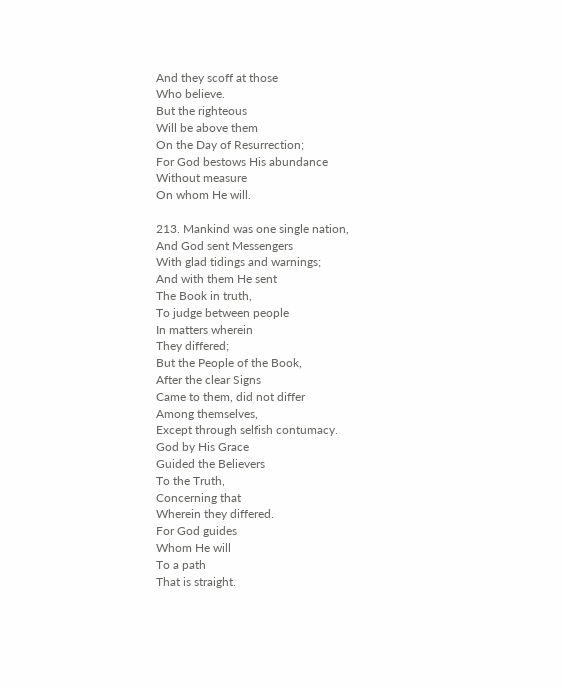And they scoff at those
Who believe.
But the righteous
Will be above them
On the Day of Resurrection;
For God bestows His abundance
Without measure
On whom He will.

213. Mankind was one single nation,
And God sent Messengers
With glad tidings and warnings;
And with them He sent
The Book in truth,
To judge between people
In matters wherein
They differed;
But the People of the Book,
After the clear Signs
Came to them, did not differ
Among themselves,
Except through selfish contumacy.
God by His Grace
Guided the Believers
To the Truth,
Concerning that
Wherein they differed.
For God guides
Whom He will
To a path
That is straight.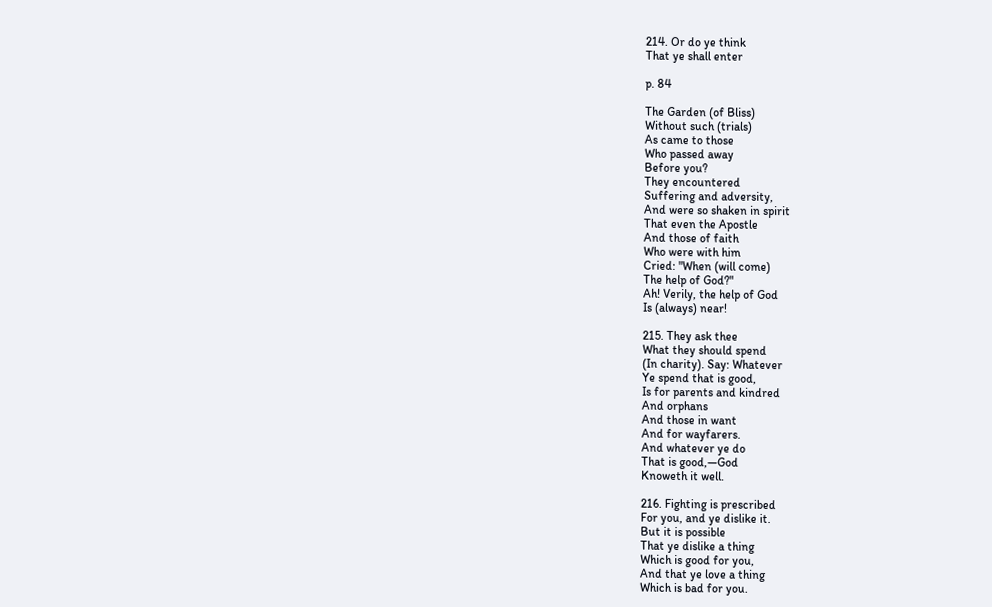214. Or do ye think
That ye shall enter

p. 84

The Garden (of Bliss)
Without such (trials)
As came to those
Who passed away
Before you?
They encountered
Suffering and adversity,
And were so shaken in spirit
That even the Apostle
And those of faith
Who were with him
Cried: "When (will come)
The help of God?"
Ah! Verily, the help of God
Is (always) near!

215. They ask thee
What they should spend
(In charity). Say: Whatever
Ye spend that is good,
Is for parents and kindred
And orphans
And those in want
And for wayfarers.
And whatever ye do
That is good,—God
Knoweth it well.

216. Fighting is prescribed
For you, and ye dislike it.
But it is possible
That ye dislike a thing
Which is good for you,
And that ye love a thing
Which is bad for you.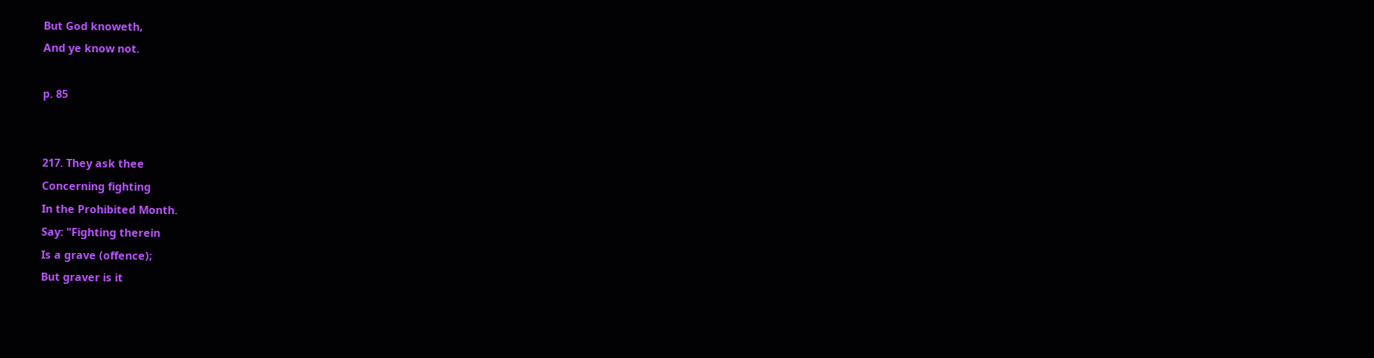But God knoweth,
And ye know not.

p. 85


217. They ask thee
Concerning fighting
In the Prohibited Month.
Say: "Fighting therein
Is a grave (offence);
But graver is it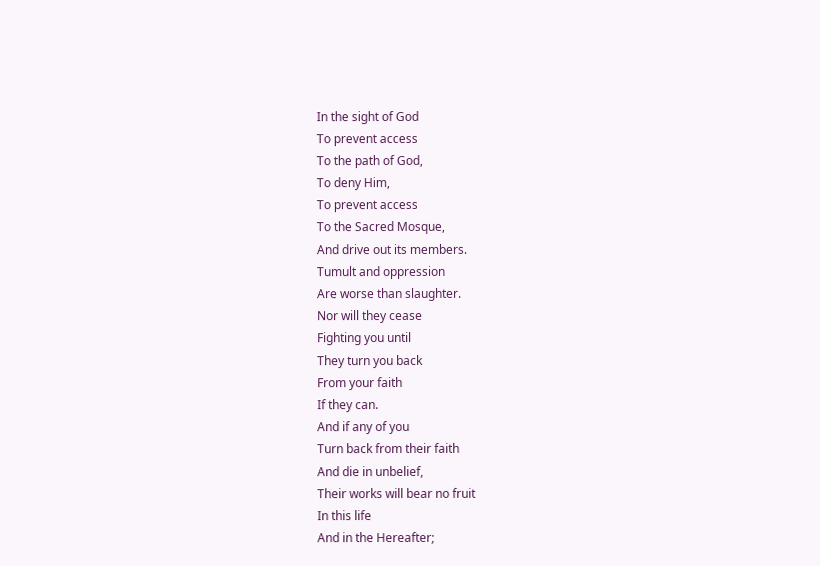In the sight of God
To prevent access
To the path of God,
To deny Him,
To prevent access
To the Sacred Mosque,
And drive out its members.
Tumult and oppression
Are worse than slaughter.
Nor will they cease
Fighting you until
They turn you back
From your faith
If they can.
And if any of you
Turn back from their faith
And die in unbelief,
Their works will bear no fruit
In this life
And in the Hereafter;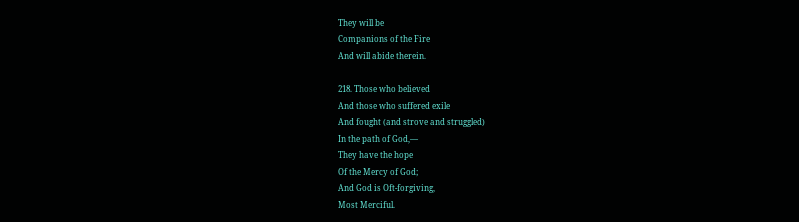They will be
Companions of the Fire
And will abide therein.

218. Those who believed
And those who suffered exile
And fought (and strove and struggled)
In the path of God,—
They have the hope
Of the Mercy of God;
And God is Oft-forgiving,
Most Merciful.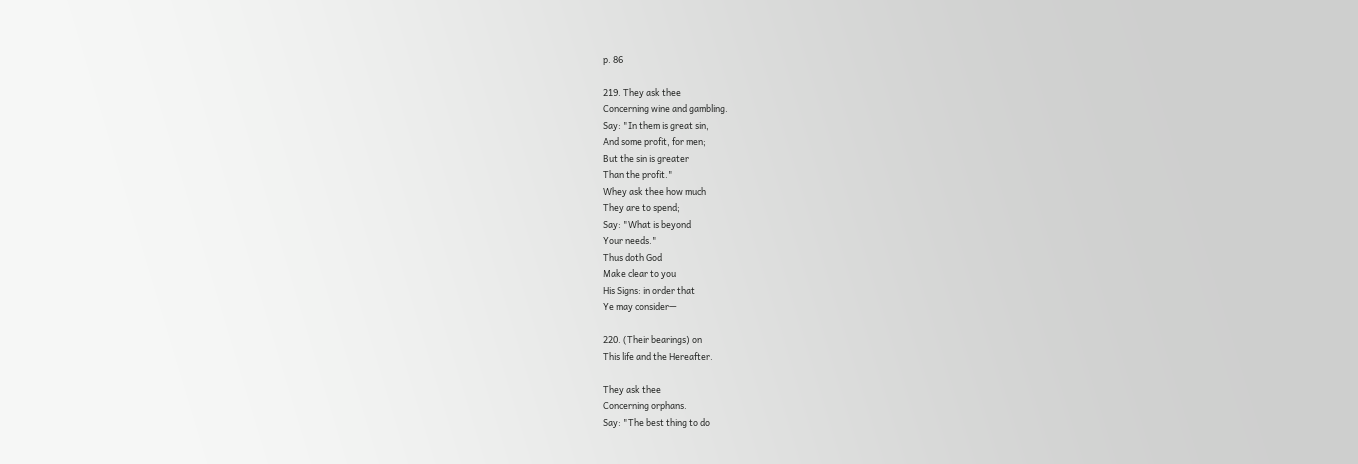p. 86

219. They ask thee
Concerning wine and gambling.
Say: "In them is great sin,
And some profit, for men;
But the sin is greater
Than the profit."
Whey ask thee how much
They are to spend;
Say: "What is beyond
Your needs."
Thus doth God
Make clear to you
His Signs: in order that
Ye may consider—

220. (Their bearings) on
This life and the Hereafter.

They ask thee
Concerning orphans.
Say: "The best thing to do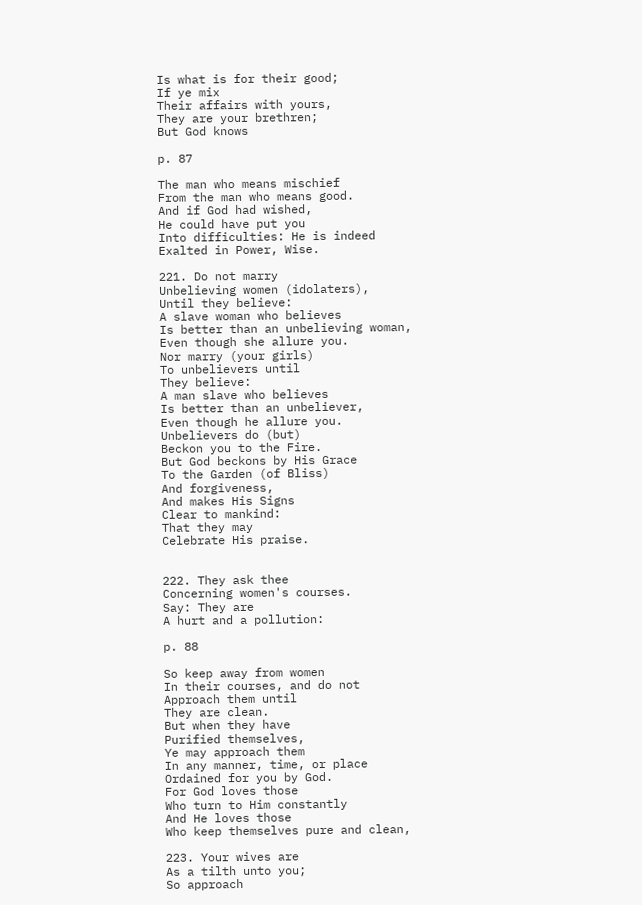Is what is for their good;
If ye mix
Their affairs with yours,
They are your brethren;
But God knows

p. 87

The man who means mischief
From the man who means good.
And if God had wished,
He could have put you
Into difficulties: He is indeed
Exalted in Power, Wise.

221. Do not marry
Unbelieving women (idolaters),
Until they believe:
A slave woman who believes
Is better than an unbelieving woman,
Even though she allure you.
Nor marry (your girls)
To unbelievers until
They believe:
A man slave who believes
Is better than an unbeliever,
Even though he allure you.
Unbelievers do (but)
Beckon you to the Fire.
But God beckons by His Grace
To the Garden (of Bliss)
And forgiveness,
And makes His Signs
Clear to mankind:
That they may
Celebrate His praise.


222. They ask thee
Concerning women's courses.
Say: They are
A hurt and a pollution:

p. 88

So keep away from women
In their courses, and do not
Approach them until
They are clean.
But when they have
Purified themselves,
Ye may approach them
In any manner, time, or place
Ordained for you by God.
For God loves those
Who turn to Him constantly
And He loves those
Who keep themselves pure and clean,

223. Your wives are
As a tilth unto you;
So approach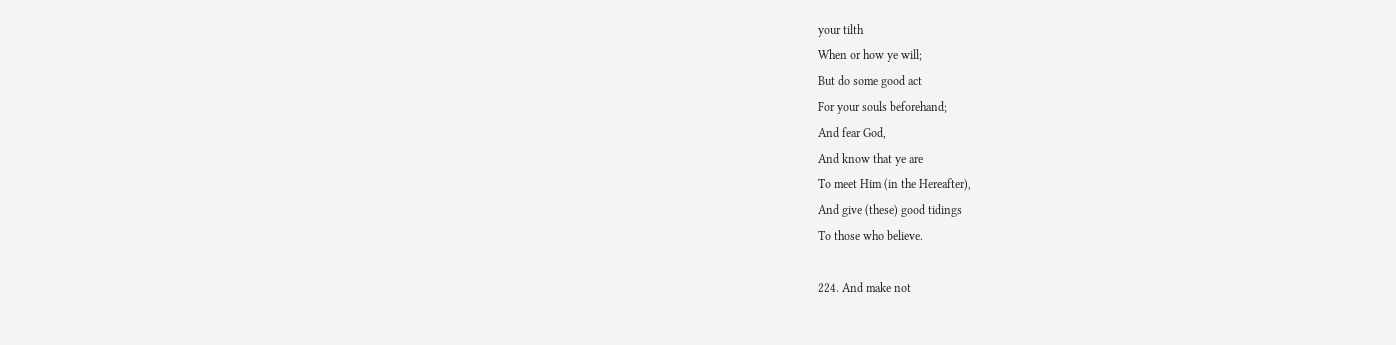your tilth
When or how ye will;
But do some good act
For your souls beforehand;
And fear God,
And know that ye are
To meet Him (in the Hereafter),
And give (these) good tidings
To those who believe.

224. And make not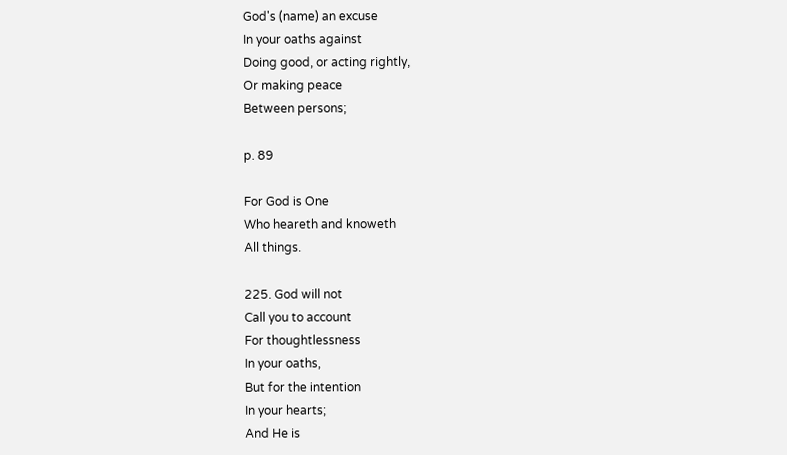God's (name) an excuse
In your oaths against
Doing good, or acting rightly,
Or making peace
Between persons;

p. 89

For God is One
Who heareth and knoweth
All things.

225. God will not
Call you to account
For thoughtlessness
In your oaths,
But for the intention
In your hearts;
And He is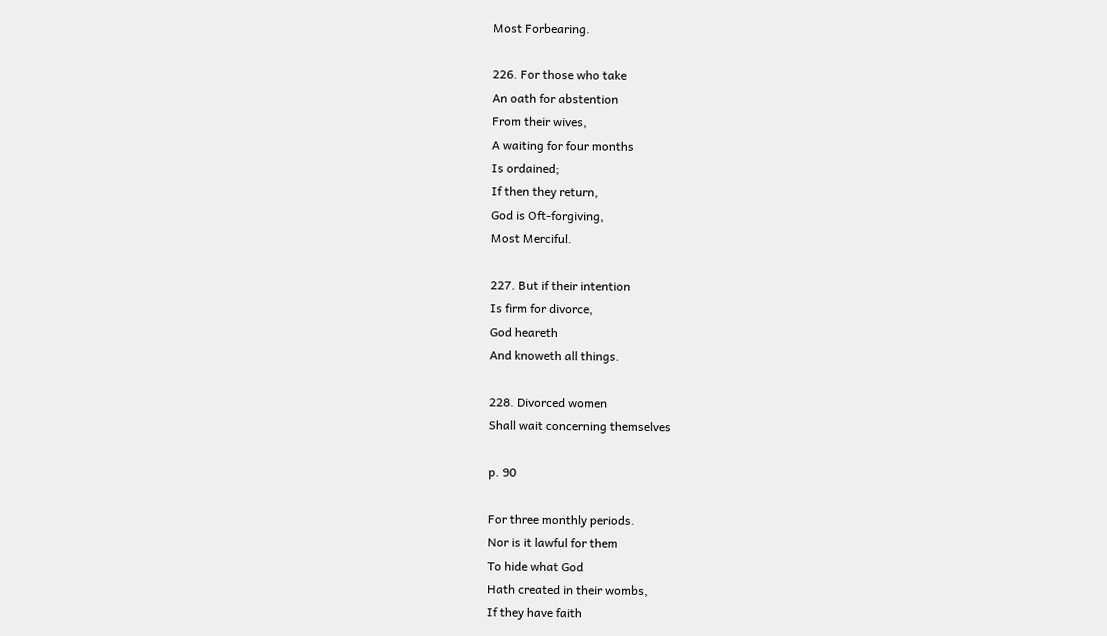Most Forbearing.

226. For those who take
An oath for abstention
From their wives,
A waiting for four months
Is ordained;
If then they return,
God is Oft-forgiving,
Most Merciful.

227. But if their intention
Is firm for divorce,
God heareth
And knoweth all things.

228. Divorced women
Shall wait concerning themselves

p. 90

For three monthly periods.
Nor is it lawful for them
To hide what God
Hath created in their wombs,
If they have faith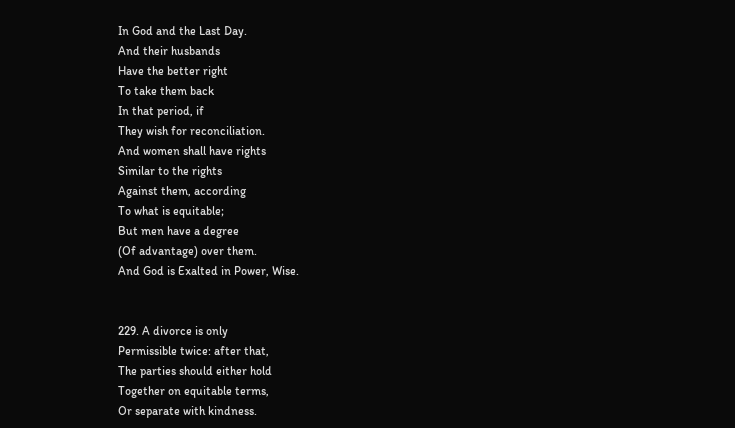In God and the Last Day.
And their husbands
Have the better right
To take them back
In that period, if
They wish for reconciliation.
And women shall have rights
Similar to the rights
Against them, according
To what is equitable;
But men have a degree
(Of advantage) over them.
And God is Exalted in Power, Wise.


229. A divorce is only
Permissible twice: after that,
The parties should either hold
Together on equitable terms,
Or separate with kindness.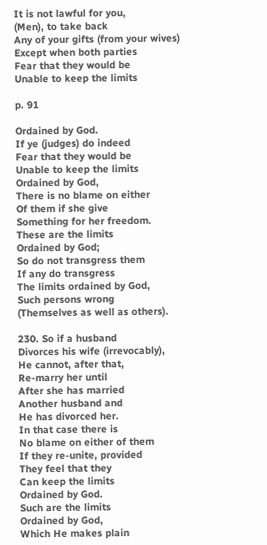It is not lawful for you,
(Men), to take back
Any of your gifts (from your wives)
Except when both parties
Fear that they would be
Unable to keep the limits

p. 91

Ordained by God.
If ye (judges) do indeed
Fear that they would be
Unable to keep the limits
Ordained by God,
There is no blame on either
Of them if she give
Something for her freedom.
These are the limits
Ordained by God;
So do not transgress them
If any do transgress
The limits ordained by God,
Such persons wrong
(Themselves as well as others).

230. So if a husband
Divorces his wife (irrevocably),
He cannot, after that,
Re-marry her until
After she has married
Another husband and
He has divorced her.
In that case there is
No blame on either of them
If they re-unite, provided
They feel that they
Can keep the limits
Ordained by God.
Such are the limits
Ordained by God,
Which He makes plain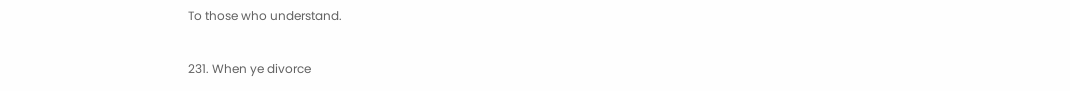To those who understand.

231. When ye divorce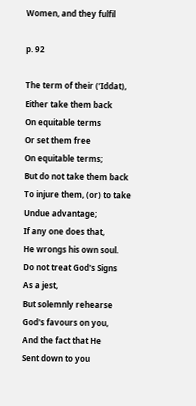Women, and they fulfil

p. 92

The term of their (’Iddat),
Either take them back
On equitable terms
Or set them free
On equitable terms;
But do not take them back
To injure them, (or) to take
Undue advantage;
If any one does that,
He wrongs his own soul.
Do not treat God's Signs
As a jest,
But solemnly rehearse
God's favours on you,
And the fact that He
Sent down to you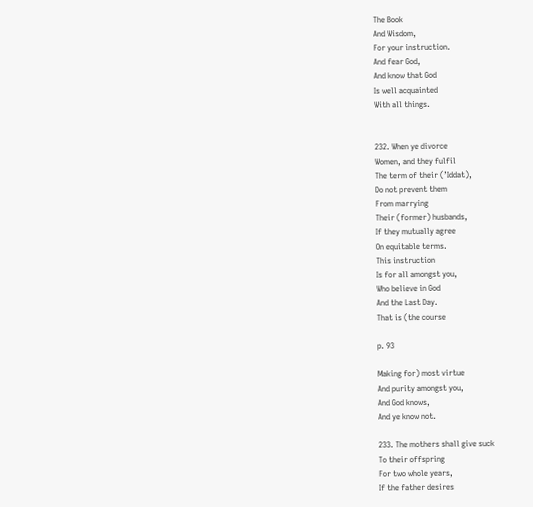The Book
And Wisdom,
For your instruction.
And fear God,
And know that God
Is well acquainted
With all things.


232. When ye divorce
Women, and they fulfil
The term of their (’Iddat),
Do not prevent them
From marrying
Their (former) husbands,
If they mutually agree
On equitable terms.
This instruction
Is for all amongst you,
Who believe in God
And the Last Day.
That is (the course

p. 93

Making for) most virtue
And purity amongst you,
And God knows,
And ye know not.

233. The mothers shall give suck
To their offspring
For two whole years,
If the father desires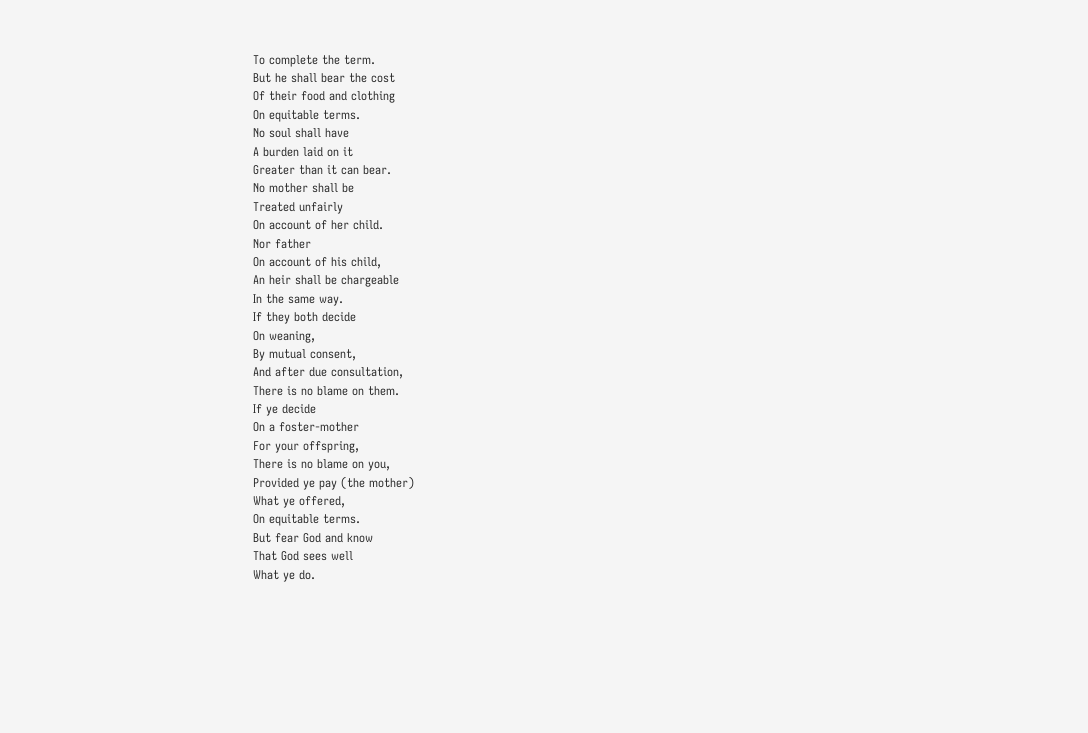To complete the term.
But he shall bear the cost
Of their food and clothing
On equitable terms.
No soul shall have
A burden laid on it
Greater than it can bear.
No mother shall be
Treated unfairly
On account of her child.
Nor father
On account of his child,
An heir shall be chargeable
In the same way.
If they both decide
On weaning,
By mutual consent,
And after due consultation,
There is no blame on them.
If ye decide
On a foster-mother
For your offspring,
There is no blame on you,
Provided ye pay (the mother)
What ye offered,
On equitable terms.
But fear God and know
That God sees well
What ye do.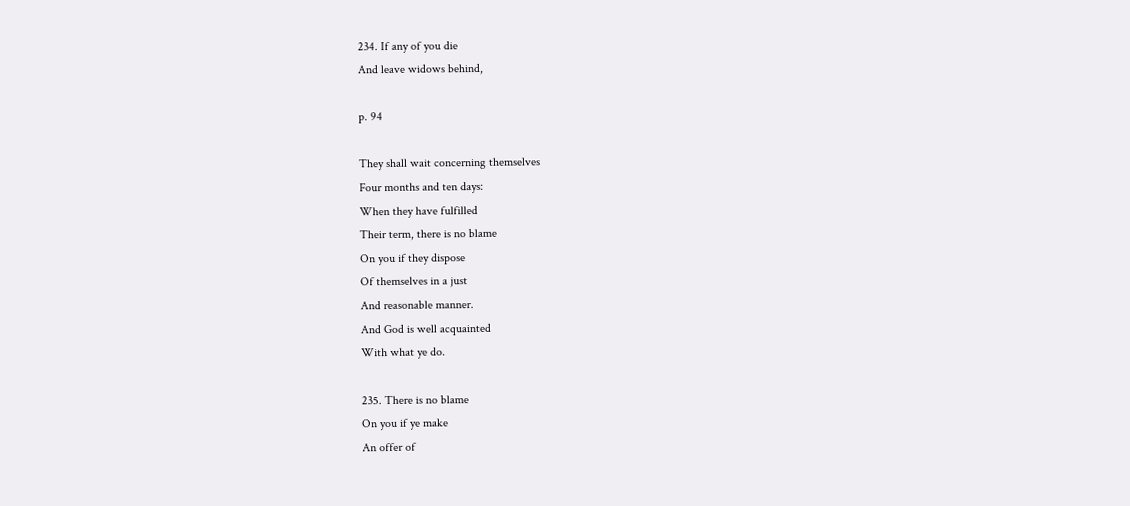234. If any of you die
And leave widows behind,

p. 94

They shall wait concerning themselves
Four months and ten days:
When they have fulfilled
Their term, there is no blame
On you if they dispose
Of themselves in a just
And reasonable manner.
And God is well acquainted
With what ye do.

235. There is no blame
On you if ye make
An offer of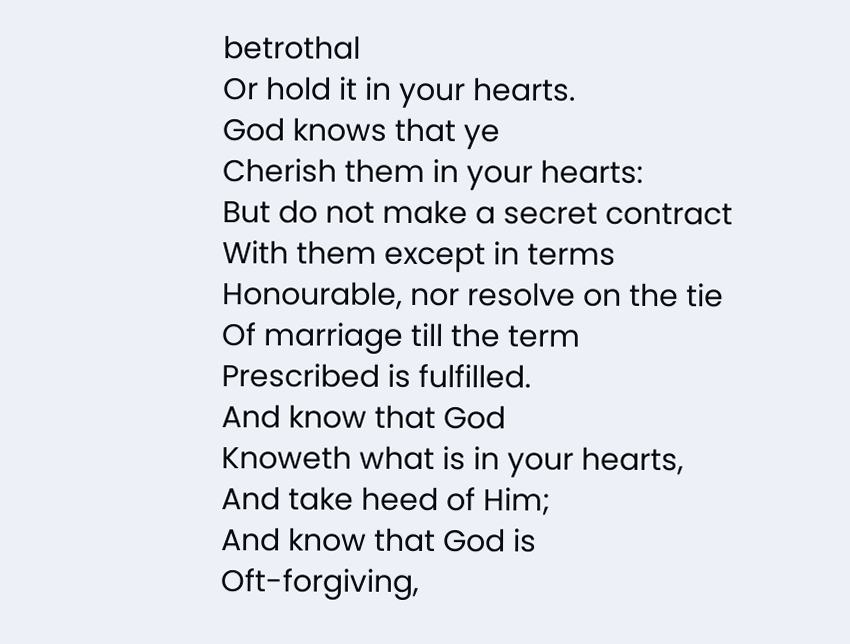betrothal
Or hold it in your hearts.
God knows that ye
Cherish them in your hearts:
But do not make a secret contract
With them except in terms
Honourable, nor resolve on the tie
Of marriage till the term
Prescribed is fulfilled.
And know that God
Knoweth what is in your hearts,
And take heed of Him;
And know that God is
Oft-forgiving,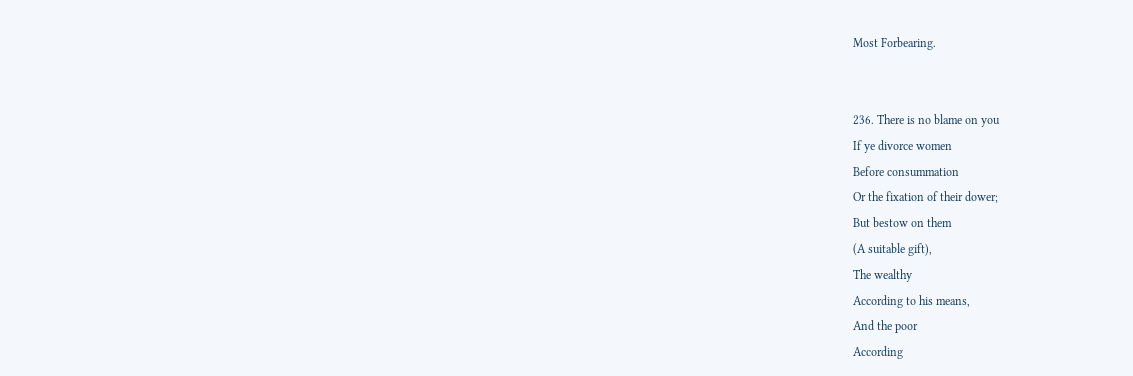Most Forbearing.


236. There is no blame on you
If ye divorce women
Before consummation
Or the fixation of their dower;
But bestow on them
(A suitable gift),
The wealthy
According to his means,
And the poor
According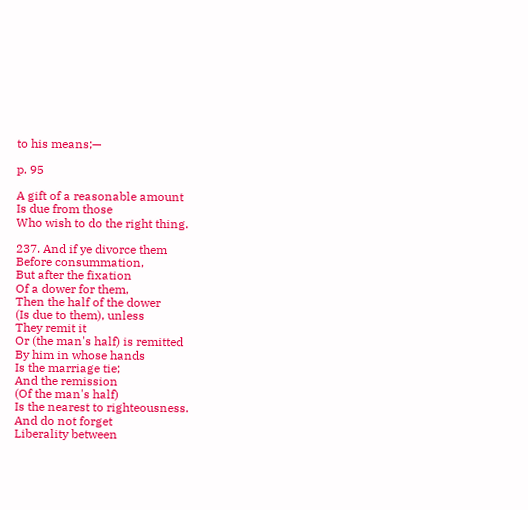to his means;—

p. 95

A gift of a reasonable amount
Is due from those
Who wish to do the right thing.

237. And if ye divorce them
Before consummation,
But after the fixation
Of a dower for them,
Then the half of the dower
(Is due to them), unless
They remit it
Or (the man's half) is remitted
By him in whose hands
Is the marriage tie;
And the remission
(Of the man's half)
Is the nearest to righteousness.
And do not forget
Liberality between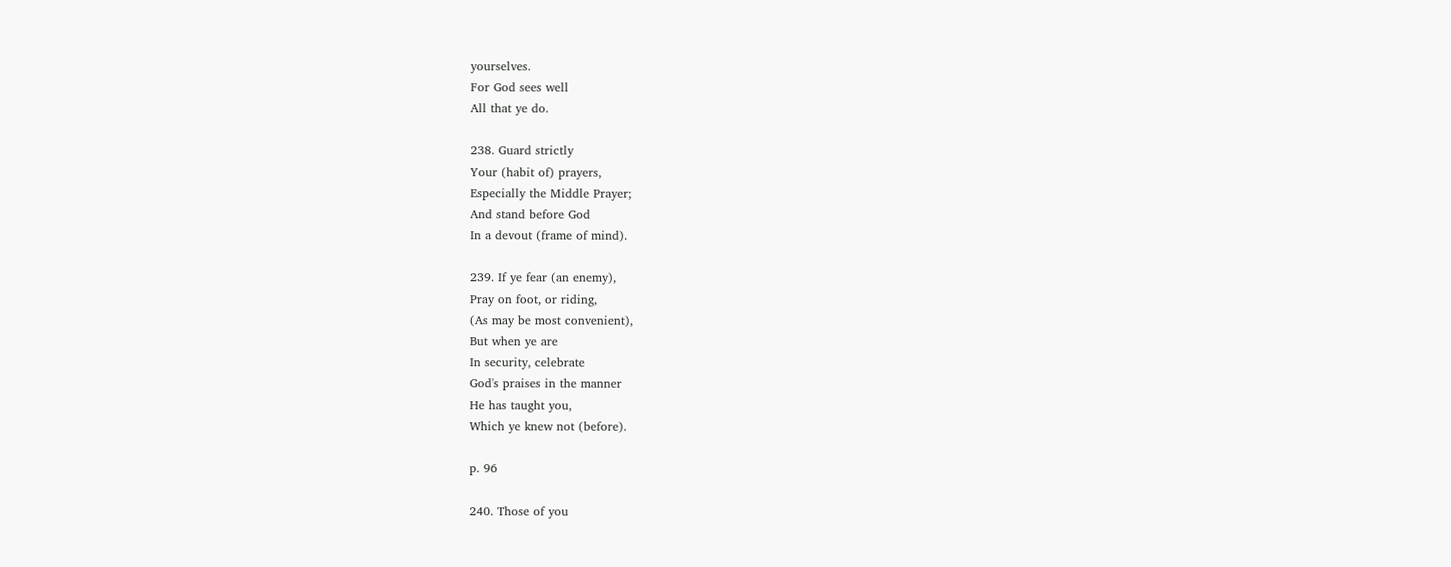yourselves.
For God sees well
All that ye do.

238. Guard strictly
Your (habit of) prayers,
Especially the Middle Prayer;
And stand before God
In a devout (frame of mind).

239. If ye fear (an enemy),
Pray on foot, or riding,
(As may be most convenient),
But when ye are
In security, celebrate
God's praises in the manner
He has taught you,
Which ye knew not (before).

p. 96

240. Those of you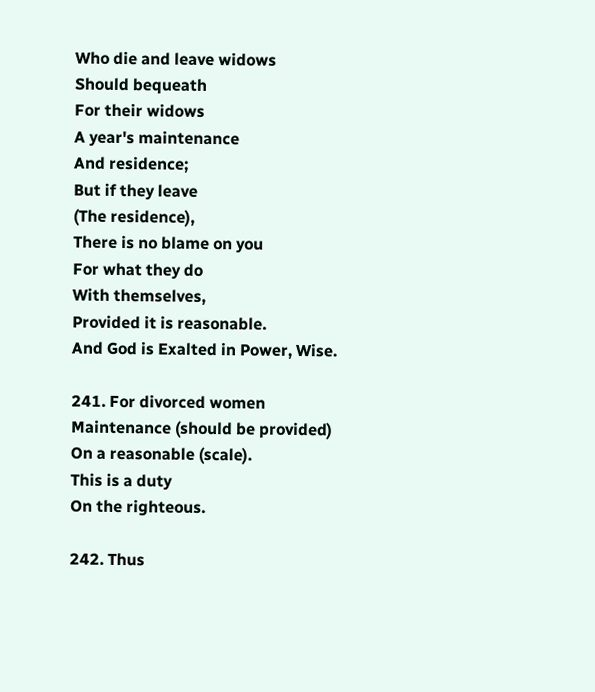Who die and leave widows
Should bequeath
For their widows
A year's maintenance
And residence;
But if they leave
(The residence),
There is no blame on you
For what they do
With themselves,
Provided it is reasonable.
And God is Exalted in Power, Wise.

241. For divorced women
Maintenance (should be provided)
On a reasonable (scale).
This is a duty
On the righteous.

242. Thus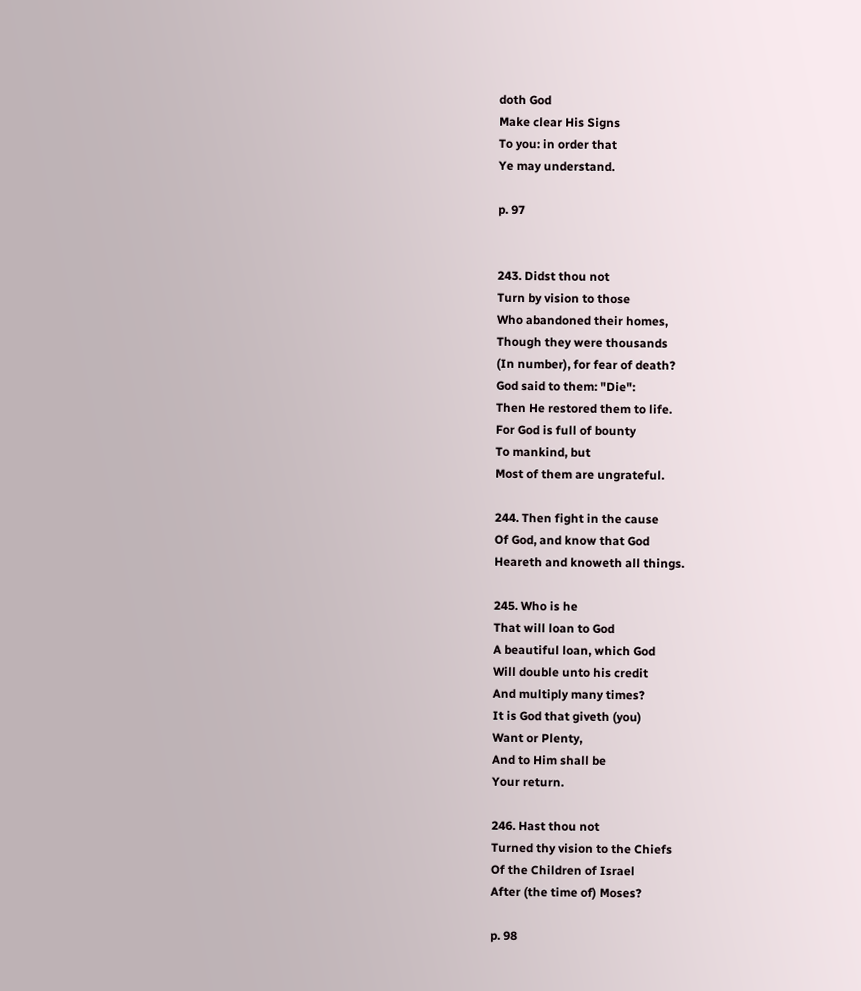doth God
Make clear His Signs
To you: in order that
Ye may understand.

p. 97


243. Didst thou not
Turn by vision to those
Who abandoned their homes,
Though they were thousands
(In number), for fear of death?
God said to them: "Die":
Then He restored them to life.
For God is full of bounty
To mankind, but
Most of them are ungrateful.

244. Then fight in the cause
Of God, and know that God
Heareth and knoweth all things.

245. Who is he
That will loan to God
A beautiful loan, which God
Will double unto his credit
And multiply many times?
It is God that giveth (you)
Want or Plenty,
And to Him shall be
Your return.

246. Hast thou not
Turned thy vision to the Chiefs
Of the Children of Israel
After (the time of) Moses?

p. 98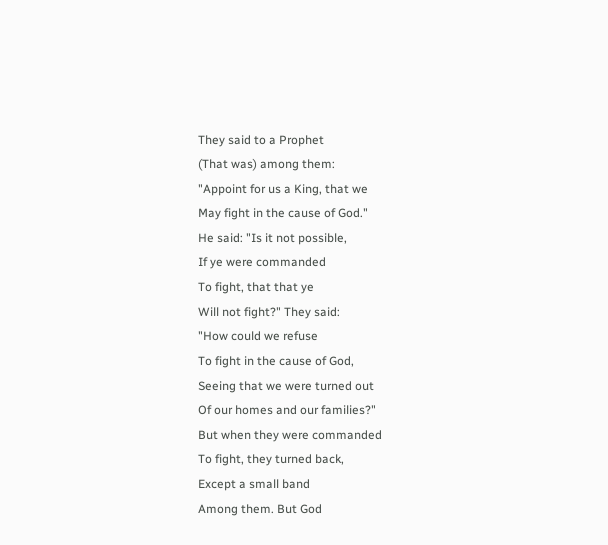They said to a Prophet
(That was) among them:
"Appoint for us a King, that we
May fight in the cause of God."
He said: "Is it not possible,
If ye were commanded
To fight, that that ye
Will not fight?" They said:
"How could we refuse
To fight in the cause of God,
Seeing that we were turned out
Of our homes and our families?"
But when they were commanded
To fight, they turned back,
Except a small band
Among them. But God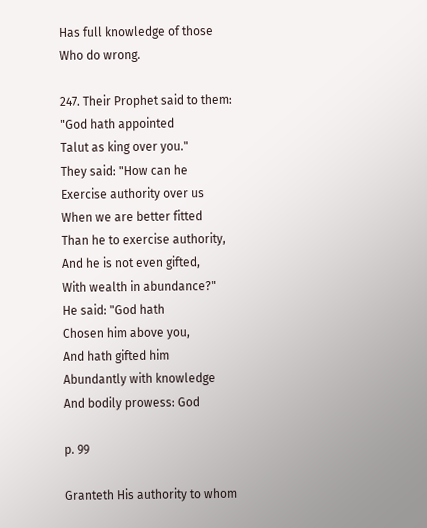Has full knowledge of those
Who do wrong.

247. Their Prophet said to them:
"God hath appointed
Talut as king over you."
They said: "How can he
Exercise authority over us
When we are better fitted
Than he to exercise authority,
And he is not even gifted,
With wealth in abundance?"
He said: "God hath
Chosen him above you,
And hath gifted him
Abundantly with knowledge
And bodily prowess: God

p. 99

Granteth His authority to whom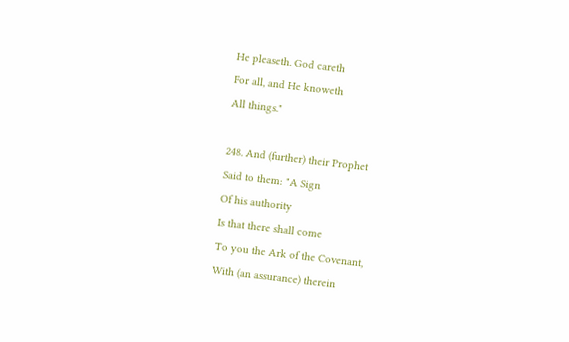He pleaseth. God careth
For all, and He knoweth
All things."

248. And (further) their Prophet
Said to them: "A Sign
Of his authority
Is that there shall come
To you the Ark of the Covenant,
With (an assurance) therein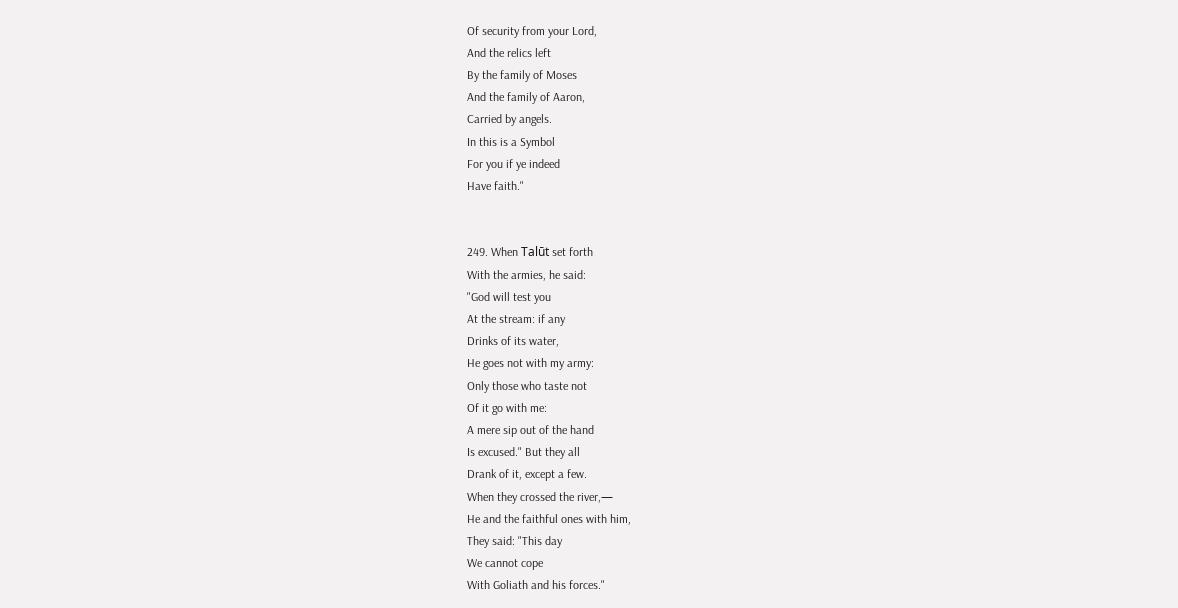Of security from your Lord,
And the relics left
By the family of Moses
And the family of Aaron,
Carried by angels.
In this is a Symbol
For you if ye indeed
Have faith."


249. When Talūt set forth
With the armies, he said:
"God will test you
At the stream: if any
Drinks of its water,
He goes not with my army:
Only those who taste not
Of it go with me:
A mere sip out of the hand
Is excused." But they all
Drank of it, except a few.
When they crossed the river,—
He and the faithful ones with him,
They said: "This day
We cannot cope
With Goliath and his forces."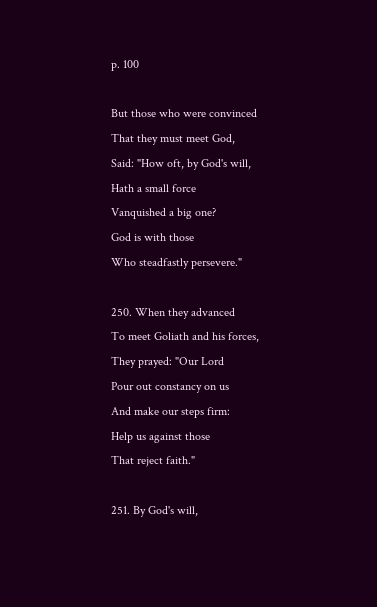p. 100

But those who were convinced
That they must meet God,
Said: "How oft, by God's will,
Hath a small force
Vanquished a big one?
God is with those
Who steadfastly persevere."

250. When they advanced
To meet Goliath and his forces,
They prayed: "Our Lord
Pour out constancy on us
And make our steps firm:
Help us against those
That reject faith."

251. By God's will,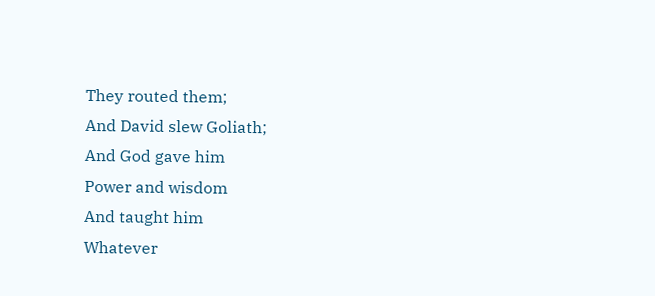They routed them;
And David slew Goliath;
And God gave him
Power and wisdom
And taught him
Whatever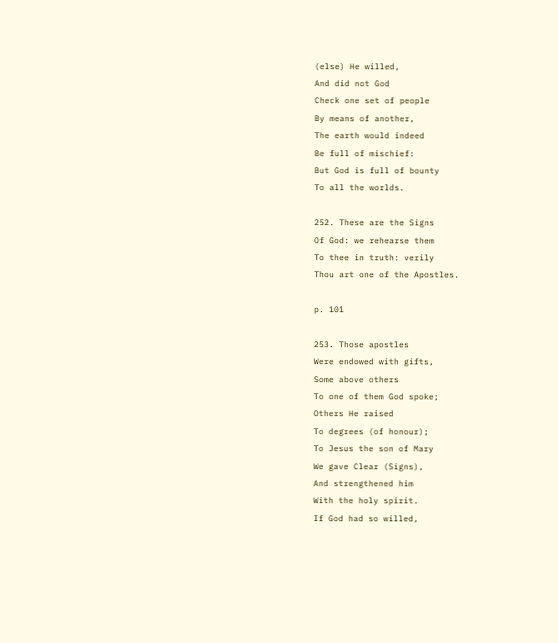(else) He willed,
And did not God
Check one set of people
By means of another,
The earth would indeed
Be full of mischief:
But God is full of bounty
To all the worlds.

252. These are the Signs
Of God: we rehearse them
To thee in truth: verily
Thou art one of the Apostles.

p. 101

253. Those apostles
Were endowed with gifts,
Some above others
To one of them God spoke;
Others He raised
To degrees (of honour);
To Jesus the son of Mary
We gave Clear (Signs),
And strengthened him
With the holy spirit.
If God had so willed,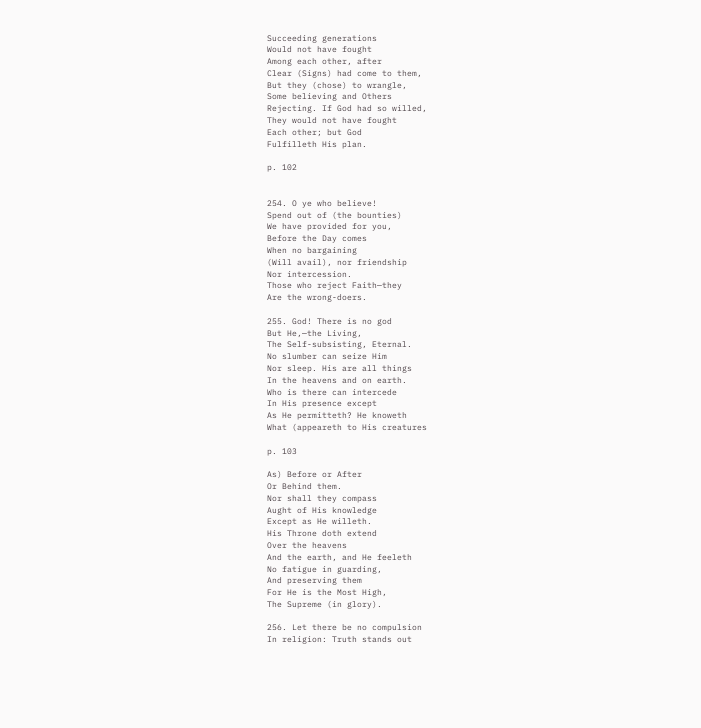Succeeding generations
Would not have fought
Among each other, after
Clear (Signs) had come to them,
But they (chose) to wrangle,
Some believing and Others
Rejecting. If God had so willed,
They would not have fought
Each other; but God
Fulfilleth His plan.

p. 102


254. O ye who believe!
Spend out of (the bounties)
We have provided for you,
Before the Day comes
When no bargaining
(Will avail), nor friendship
Nor intercession.
Those who reject Faith—they
Are the wrong-doers.

255. God! There is no god
But He,—the Living,
The Self-subsisting, Eternal.
No slumber can seize Him
Nor sleep. His are all things
In the heavens and on earth.
Who is there can intercede
In His presence except
As He permitteth? He knoweth
What (appeareth to His creatures

p. 103

As) Before or After
Or Behind them.
Nor shall they compass
Aught of His knowledge
Except as He willeth.
His Throne doth extend
Over the heavens
And the earth, and He feeleth
No fatigue in guarding,
And preserving them
For He is the Most High,
The Supreme (in glory).

256. Let there be no compulsion
In religion: Truth stands out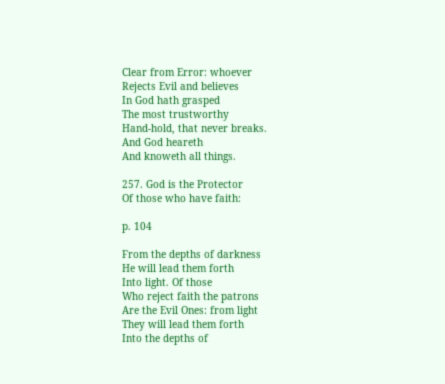Clear from Error: whoever
Rejects Evil and believes
In God hath grasped
The most trustworthy
Hand-hold, that never breaks.
And God heareth
And knoweth all things.

257. God is the Protector
Of those who have faith:

p. 104

From the depths of darkness
He will lead them forth
Into light. Of those
Who reject faith the patrons
Are the Evil Ones: from light
They will lead them forth
Into the depths of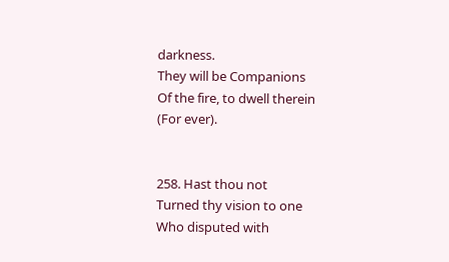darkness.
They will be Companions
Of the fire, to dwell therein
(For ever).


258. Hast thou not
Turned thy vision to one
Who disputed with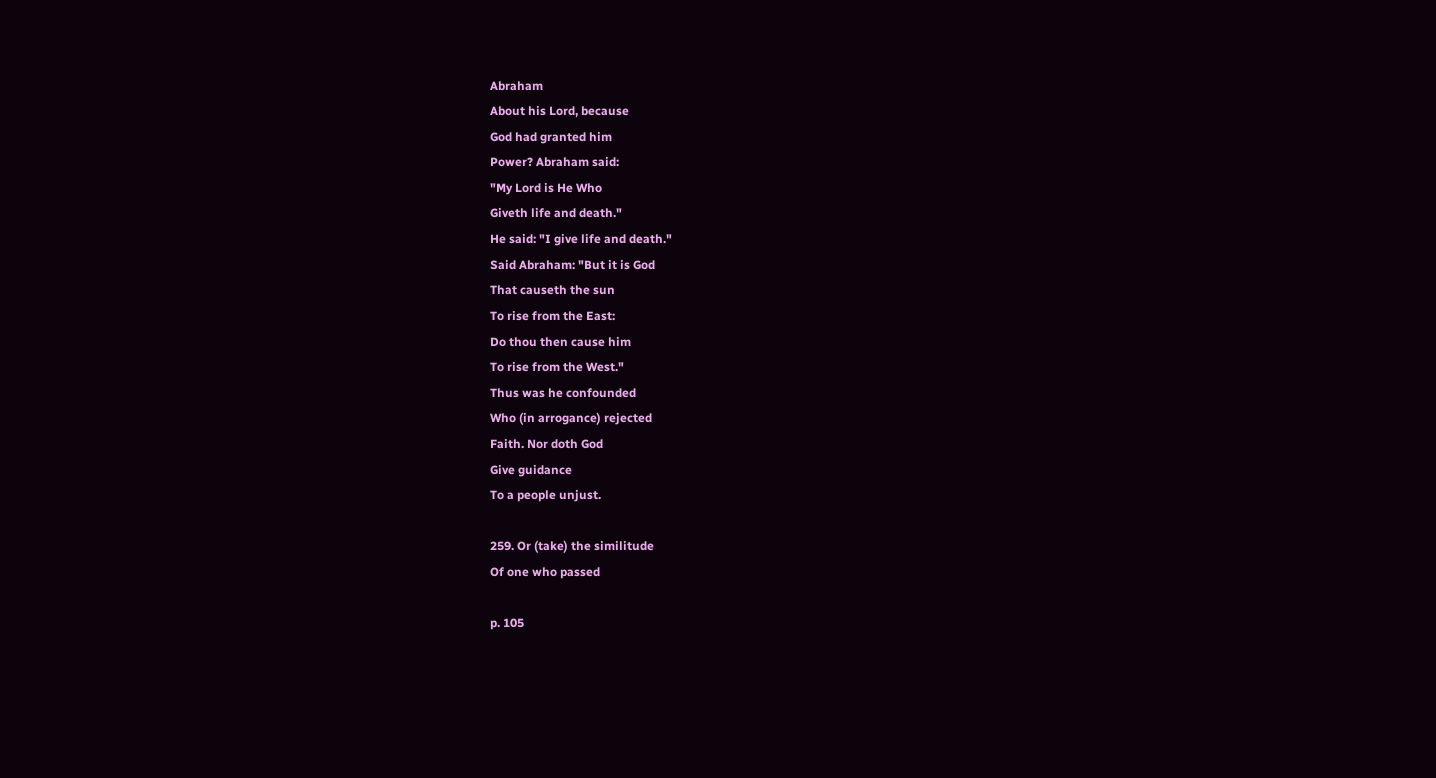Abraham
About his Lord, because
God had granted him
Power? Abraham said:
"My Lord is He Who
Giveth life and death."
He said: "I give life and death."
Said Abraham: "But it is God
That causeth the sun
To rise from the East:
Do thou then cause him
To rise from the West."
Thus was he confounded
Who (in arrogance) rejected
Faith. Nor doth God
Give guidance
To a people unjust.

259. Or (take) the similitude
Of one who passed

p. 105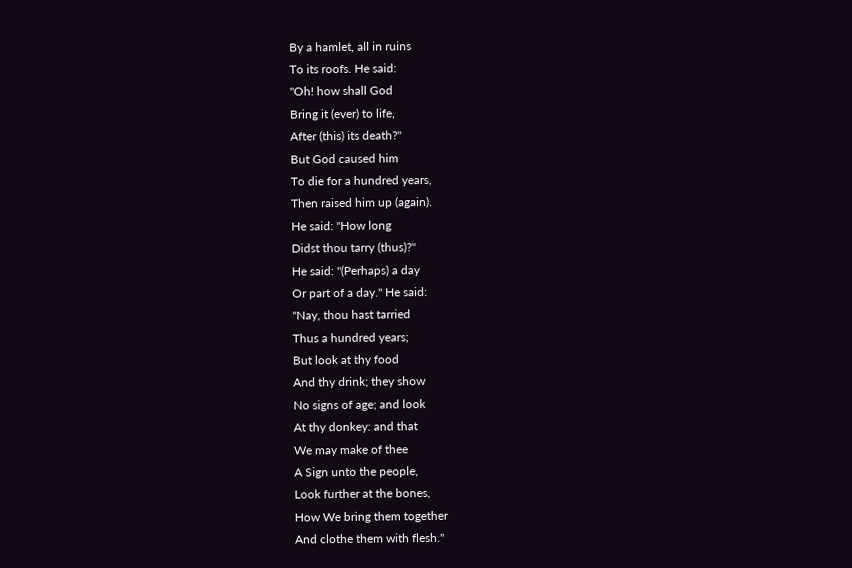By a hamlet, all in ruins
To its roofs. He said:
"Oh! how shall God
Bring it (ever) to life,
After (this) its death?"
But God caused him
To die for a hundred years,
Then raised him up (again).
He said: "How long
Didst thou tarry (thus)?"
He said: "(Perhaps) a day
Or part of a day." He said:
"Nay, thou hast tarried
Thus a hundred years;
But look at thy food
And thy drink; they show
No signs of age; and look
At thy donkey: and that
We may make of thee
A Sign unto the people,
Look further at the bones,
How We bring them together
And clothe them with flesh."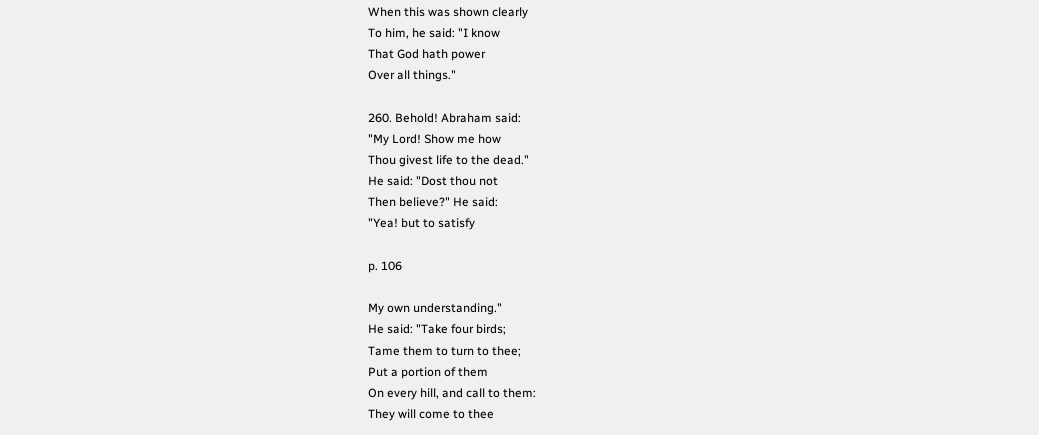When this was shown clearly
To him, he said: "I know
That God hath power
Over all things."

260. Behold! Abraham said:
"My Lord! Show me how
Thou givest life to the dead."
He said: "Dost thou not
Then believe?" He said:
"Yea! but to satisfy

p. 106

My own understanding."
He said: "Take four birds;
Tame them to turn to thee;
Put a portion of them
On every hill, and call to them:
They will come to thee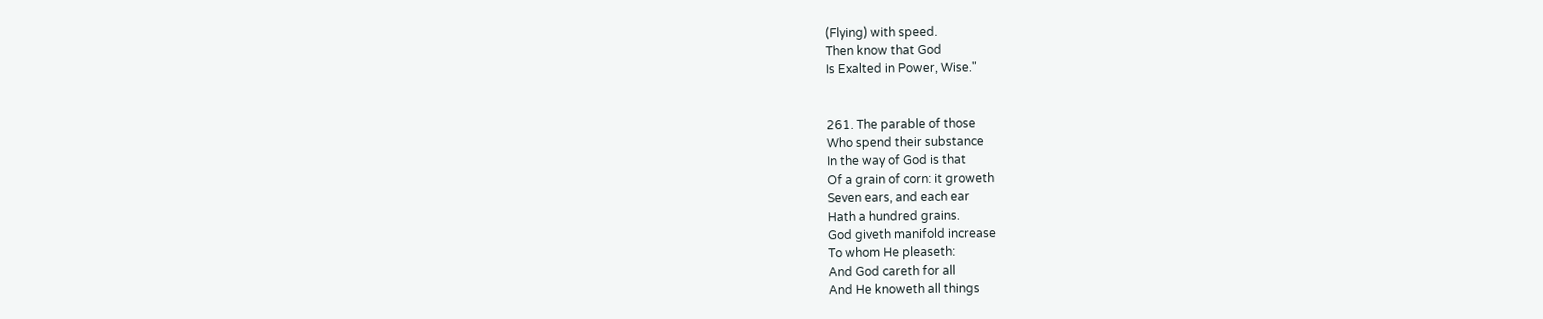(Flying) with speed.
Then know that God
Is Exalted in Power, Wise."


261. The parable of those
Who spend their substance
In the way of God is that
Of a grain of corn: it groweth
Seven ears, and each ear
Hath a hundred grains.
God giveth manifold increase
To whom He pleaseth:
And God careth for all
And He knoweth all things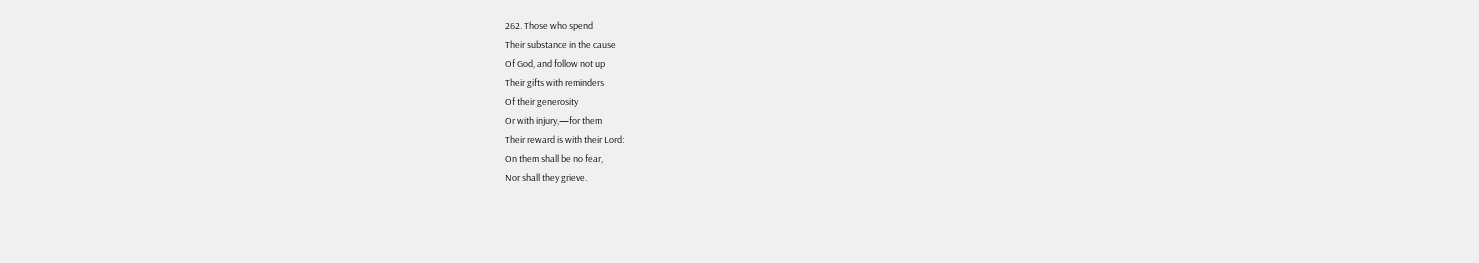262. Those who spend
Their substance in the cause
Of God, and follow not up
Their gifts with reminders
Of their generosity
Or with injury,—for them
Their reward is with their Lord:
On them shall be no fear,
Nor shall they grieve.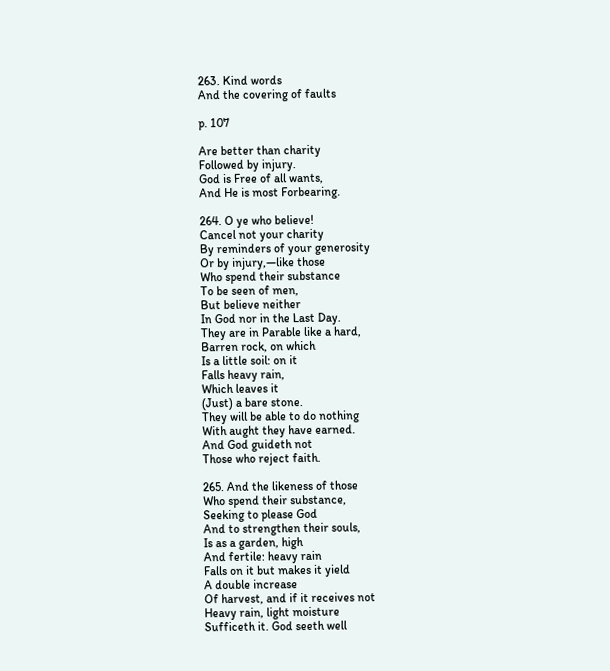263. Kind words
And the covering of faults

p. 107

Are better than charity
Followed by injury.
God is Free of all wants,
And He is most Forbearing.

264. O ye who believe!
Cancel not your charity
By reminders of your generosity
Or by injury,—like those
Who spend their substance
To be seen of men,
But believe neither
In God nor in the Last Day.
They are in Parable like a hard,
Barren rock, on which
Is a little soil: on it
Falls heavy rain,
Which leaves it
(Just) a bare stone.
They will be able to do nothing
With aught they have earned.
And God guideth not
Those who reject faith.

265. And the likeness of those
Who spend their substance,
Seeking to please God
And to strengthen their souls,
Is as a garden, high
And fertile: heavy rain
Falls on it but makes it yield
A double increase
Of harvest, and if it receives not
Heavy rain, light moisture
Sufficeth it. God seeth well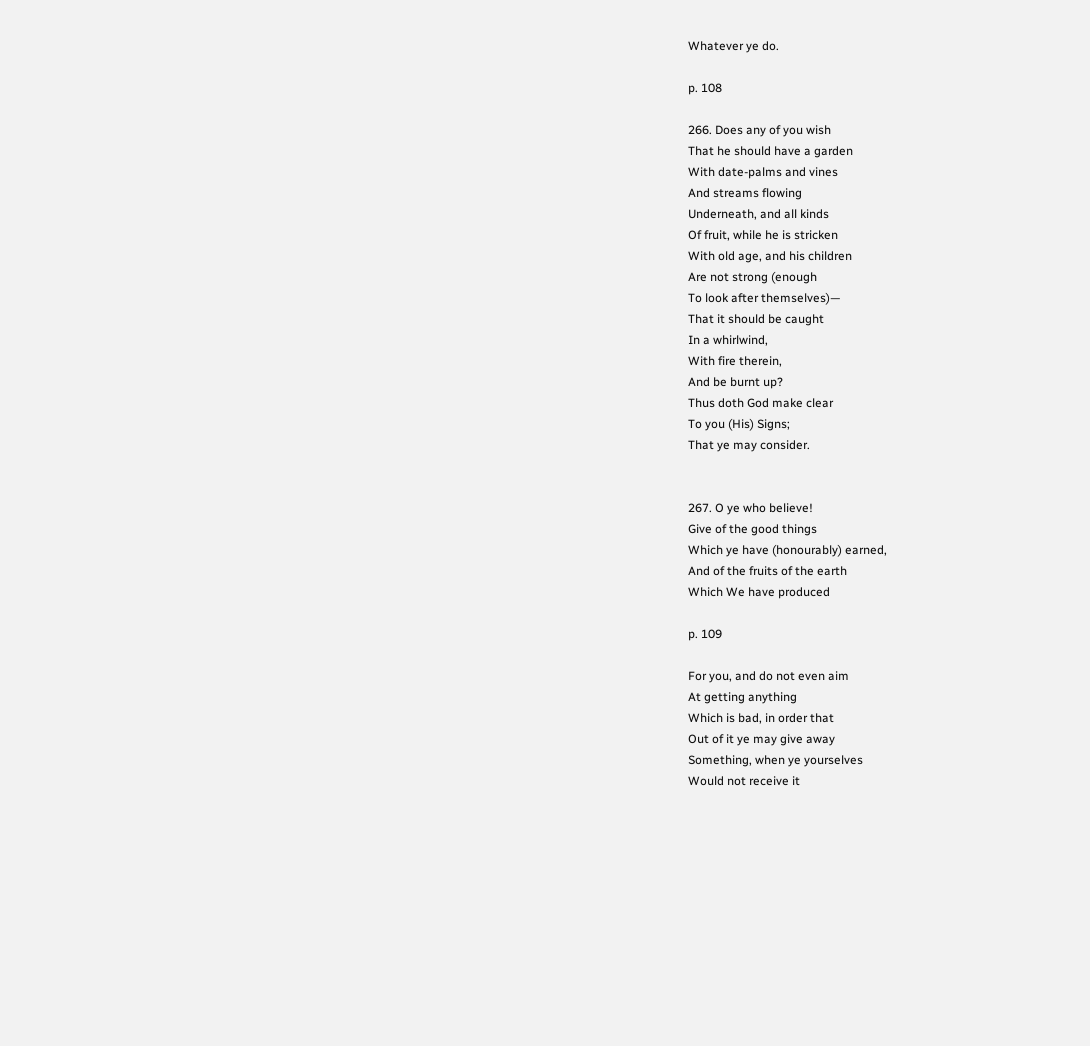Whatever ye do.

p. 108

266. Does any of you wish
That he should have a garden
With date-palms and vines
And streams flowing
Underneath, and all kinds
Of fruit, while he is stricken
With old age, and his children
Are not strong (enough
To look after themselves)—
That it should be caught
In a whirlwind,
With fire therein,
And be burnt up?
Thus doth God make clear
To you (His) Signs;
That ye may consider.


267. O ye who believe!
Give of the good things
Which ye have (honourably) earned,
And of the fruits of the earth
Which We have produced

p. 109

For you, and do not even aim
At getting anything
Which is bad, in order that
Out of it ye may give away
Something, when ye yourselves
Would not receive it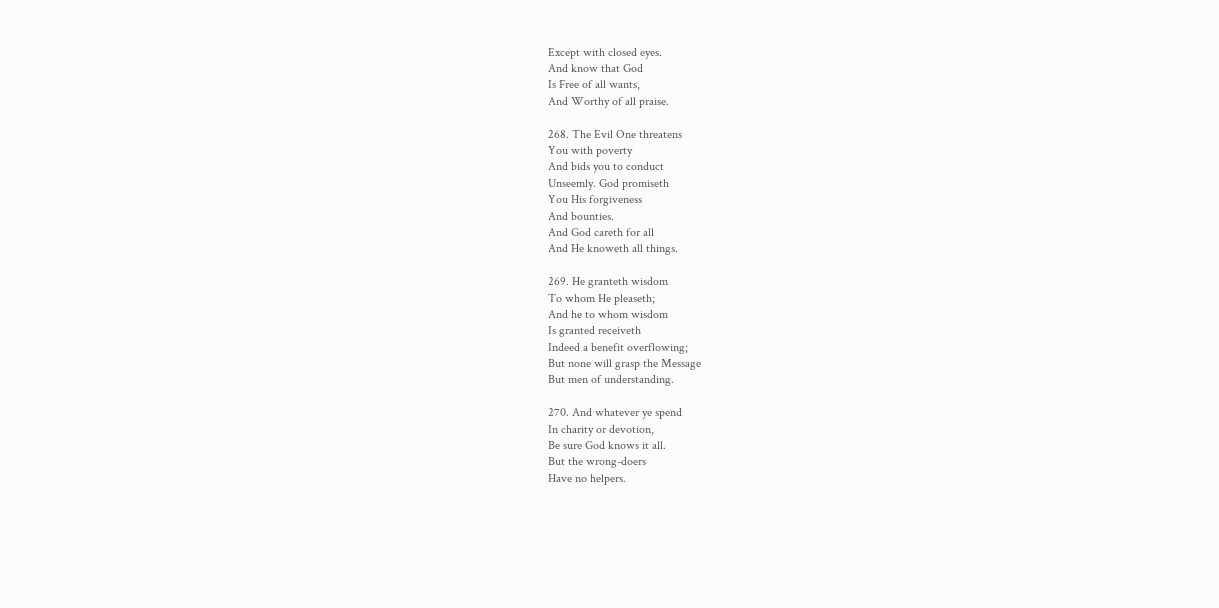Except with closed eyes.
And know that God
Is Free of all wants,
And Worthy of all praise.

268. The Evil One threatens
You with poverty
And bids you to conduct
Unseemly. God promiseth
You His forgiveness
And bounties.
And God careth for all
And He knoweth all things.

269. He granteth wisdom
To whom He pleaseth;
And he to whom wisdom
Is granted receiveth
Indeed a benefit overflowing;
But none will grasp the Message
But men of understanding.

270. And whatever ye spend
In charity or devotion,
Be sure God knows it all.
But the wrong-doers
Have no helpers.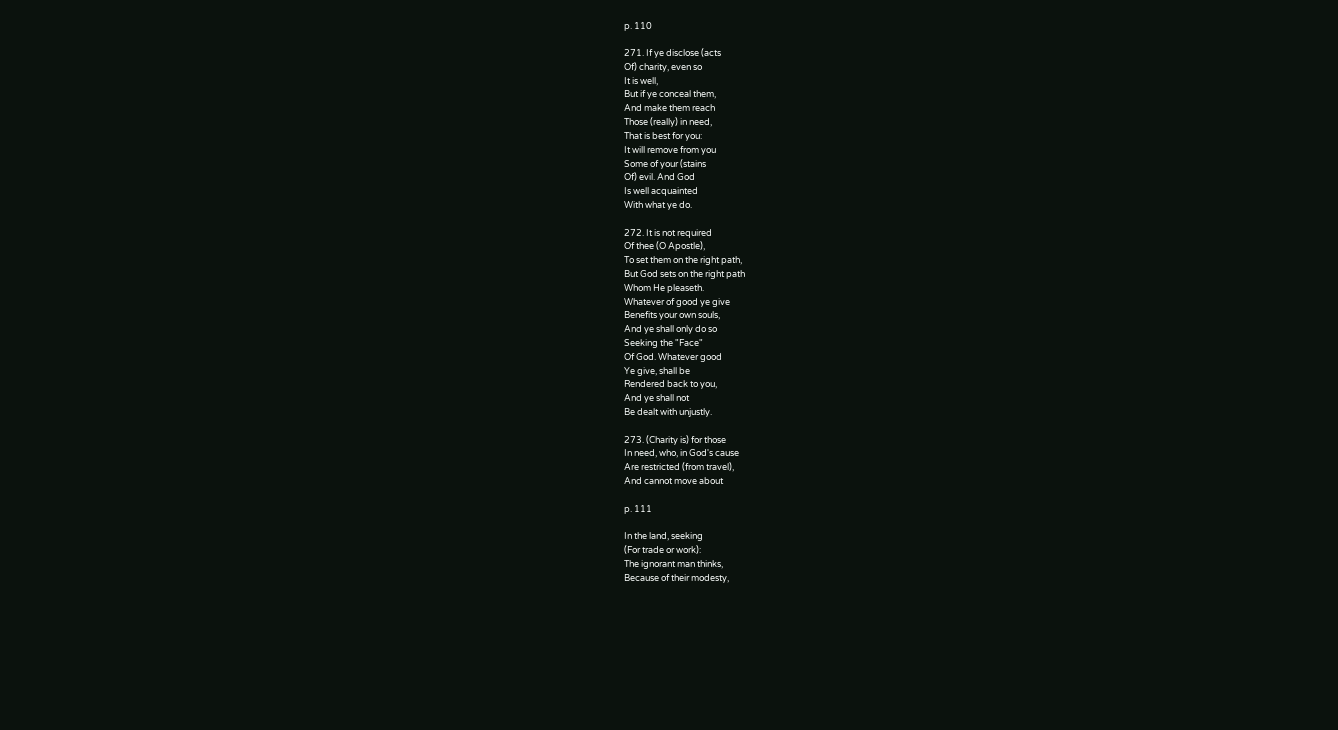p. 110

271. If ye disclose (acts
Of) charity, even so
It is well,
But if ye conceal them,
And make them reach
Those (really) in need,
That is best for you:
It will remove from you
Some of your (stains
Of) evil. And God
Is well acquainted
With what ye do.

272. It is not required
Of thee (O Apostle),
To set them on the right path,
But God sets on the right path
Whom He pleaseth.
Whatever of good ye give
Benefits your own souls,
And ye shall only do so
Seeking the "Face"
Of God. Whatever good
Ye give, shall be
Rendered back to you,
And ye shall not
Be dealt with unjustly.

273. (Charity is) for those
In need, who, in God's cause
Are restricted (from travel),
And cannot move about

p. 111

In the land, seeking
(For trade or work):
The ignorant man thinks,
Because of their modesty,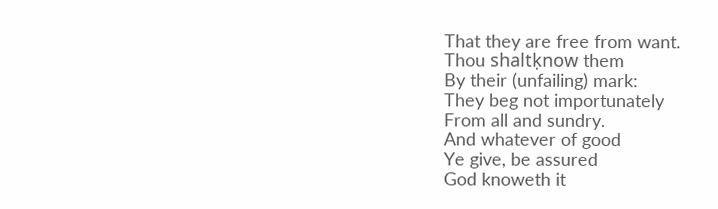That they are free from want.
Thou shaltḳnow them
By their (unfailing) mark:
They beg not importunately
From all and sundry.
And whatever of good
Ye give, be assured
God knoweth it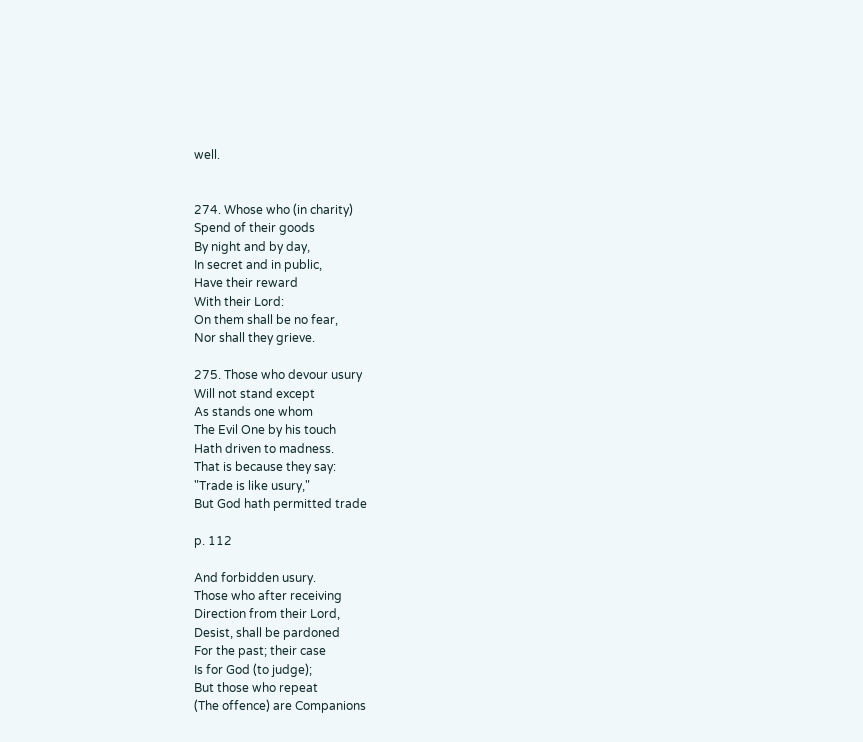well.


274. Whose who (in charity)
Spend of their goods
By night and by day,
In secret and in public,
Have their reward
With their Lord:
On them shall be no fear,
Nor shall they grieve.

275. Those who devour usury
Will not stand except
As stands one whom
The Evil One by his touch
Hath driven to madness.
That is because they say:
"Trade is like usury,"
But God hath permitted trade

p. 112

And forbidden usury.
Those who after receiving
Direction from their Lord,
Desist, shall be pardoned
For the past; their case
Is for God (to judge);
But those who repeat
(The offence) are Companions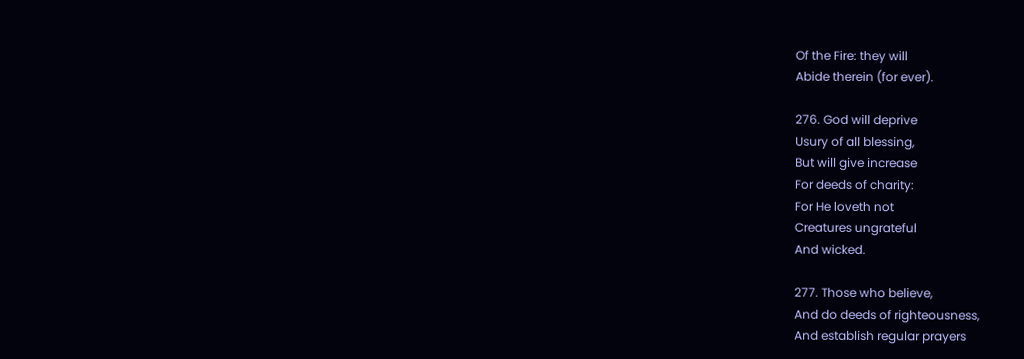Of the Fire: they will
Abide therein (for ever).

276. God will deprive
Usury of all blessing,
But will give increase
For deeds of charity:
For He loveth not
Creatures ungrateful
And wicked.

277. Those who believe,
And do deeds of righteousness,
And establish regular prayers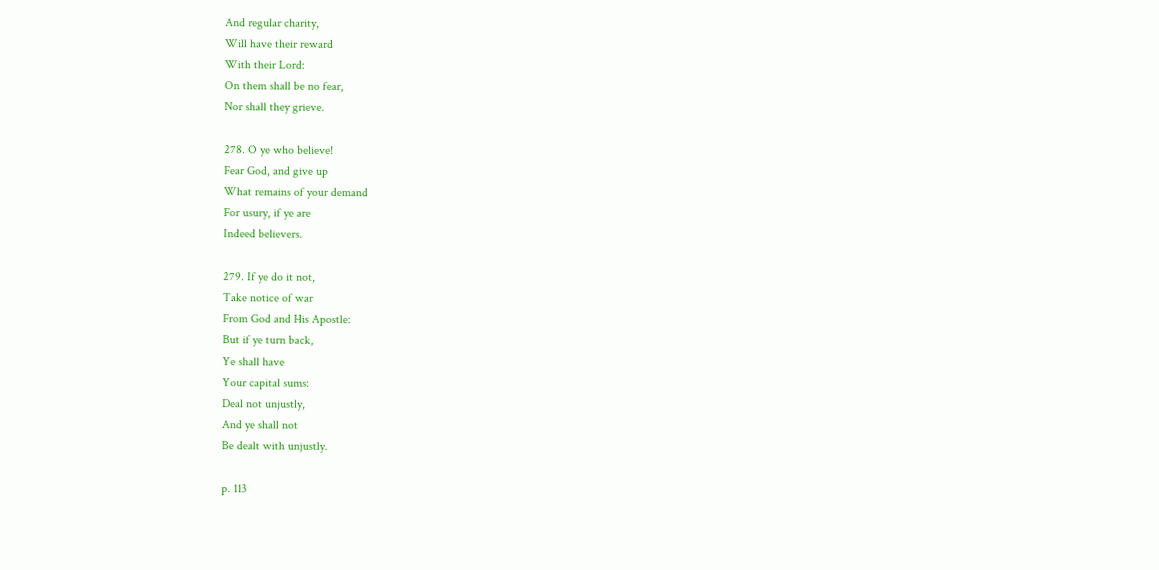And regular charity,
Will have their reward
With their Lord:
On them shall be no fear,
Nor shall they grieve.

278. O ye who believe!
Fear God, and give up
What remains of your demand
For usury, if ye are
Indeed believers.

279. If ye do it not,
Take notice of war
From God and His Apostle:
But if ye turn back,
Ye shall have
Your capital sums:
Deal not unjustly,
And ye shall not
Be dealt with unjustly.

p. 113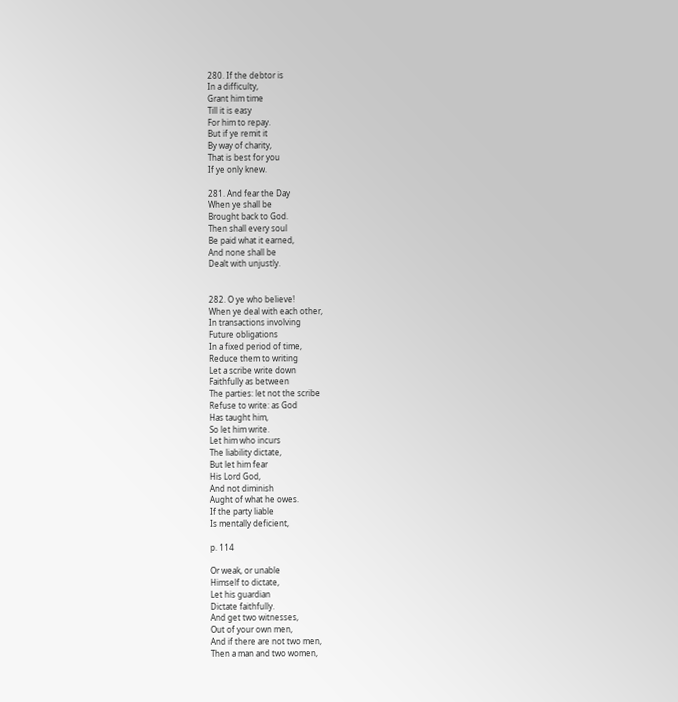280. If the debtor is
In a difficulty,
Grant him time
Till it is easy
For him to repay.
But if ye remit it
By way of charity,
That is best for you
If ye only knew.

281. And fear the Day
When ye shall be
Brought back to God.
Then shall every soul
Be paid what it earned,
And none shall be
Dealt with unjustly.


282. O ye who believe!
When ye deal with each other,
In transactions involving
Future obligations
In a fixed period of time,
Reduce them to writing
Let a scribe write down
Faithfully as between
The parties: let not the scribe
Refuse to write: as God
Has taught him,
So let him write.
Let him who incurs
The liability dictate,
But let him fear
His Lord God,
And not diminish
Aught of what he owes.
If the party liable
Is mentally deficient,

p. 114

Or weak, or unable
Himself to dictate,
Let his guardian
Dictate faithfully.
And get two witnesses,
Out of your own men,
And if there are not two men,
Then a man and two women,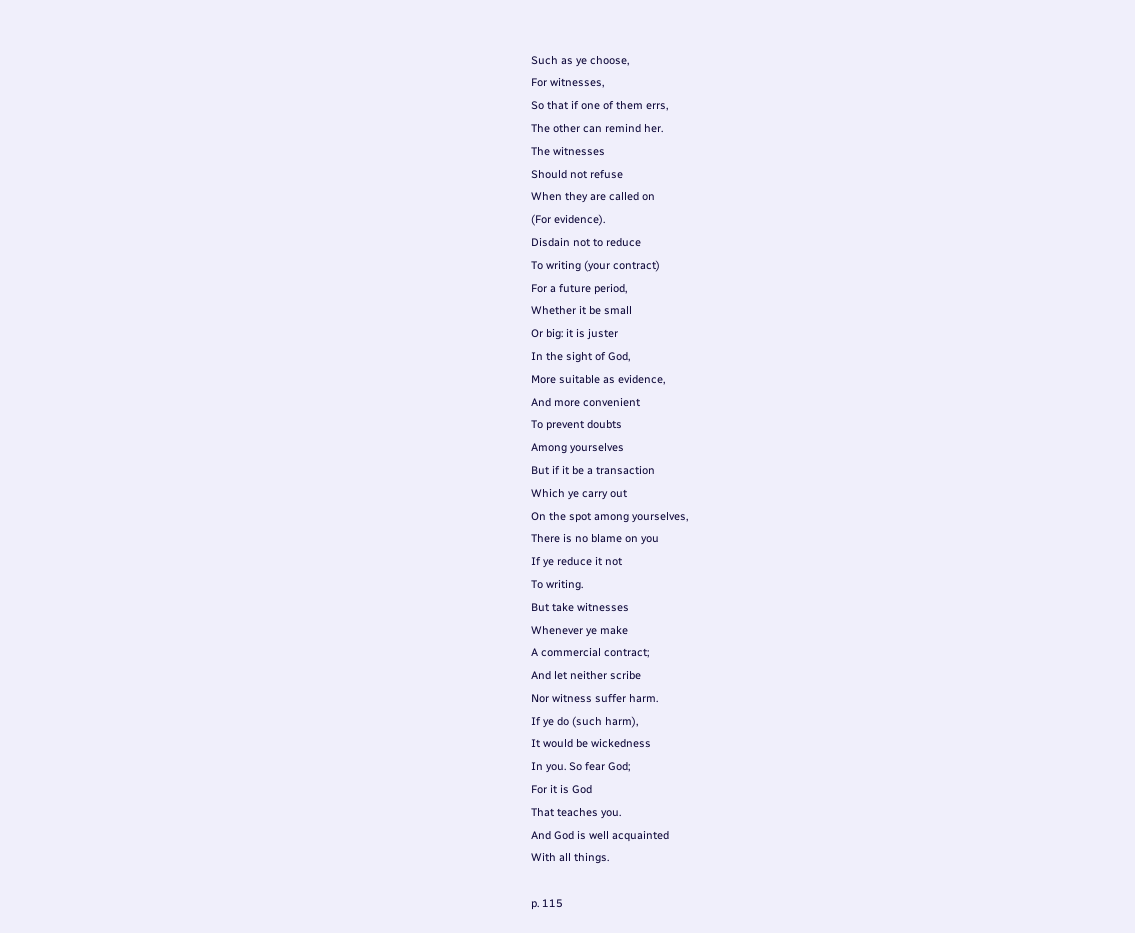Such as ye choose,
For witnesses,
So that if one of them errs,
The other can remind her.
The witnesses
Should not refuse
When they are called on
(For evidence).
Disdain not to reduce
To writing (your contract)
For a future period,
Whether it be small
Or big: it is juster
In the sight of God,
More suitable as evidence,
And more convenient
To prevent doubts
Among yourselves
But if it be a transaction
Which ye carry out
On the spot among yourselves,
There is no blame on you
If ye reduce it not
To writing.
But take witnesses
Whenever ye make
A commercial contract;
And let neither scribe
Nor witness suffer harm.
If ye do (such harm),
It would be wickedness
In you. So fear God;
For it is God
That teaches you.
And God is well acquainted
With all things.

p. 115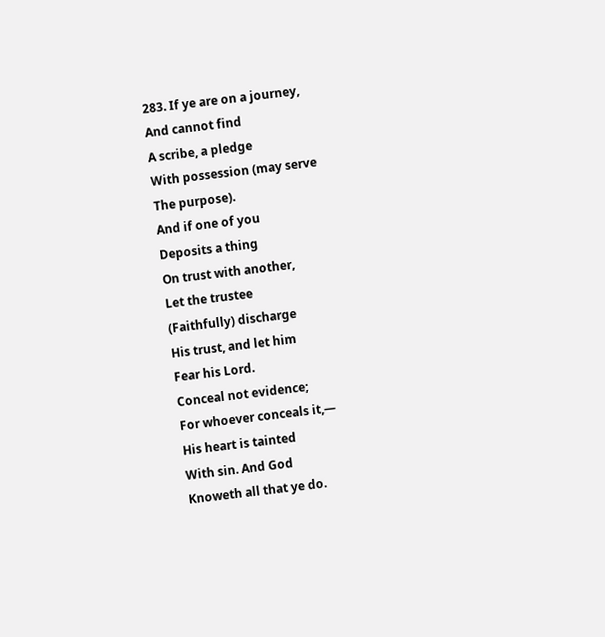283. If ye are on a journey,
And cannot find
A scribe, a pledge
With possession (may serve
The purpose).
And if one of you
Deposits a thing
On trust with another,
Let the trustee
(Faithfully) discharge
His trust, and let him
Fear his Lord.
Conceal not evidence;
For whoever conceals it,—
His heart is tainted
With sin. And God
Knoweth all that ye do.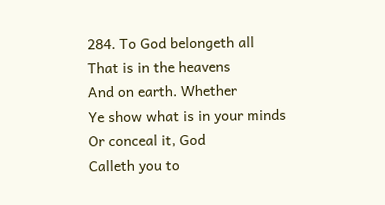284. To God belongeth all
That is in the heavens
And on earth. Whether
Ye show what is in your minds
Or conceal it, God
Calleth you to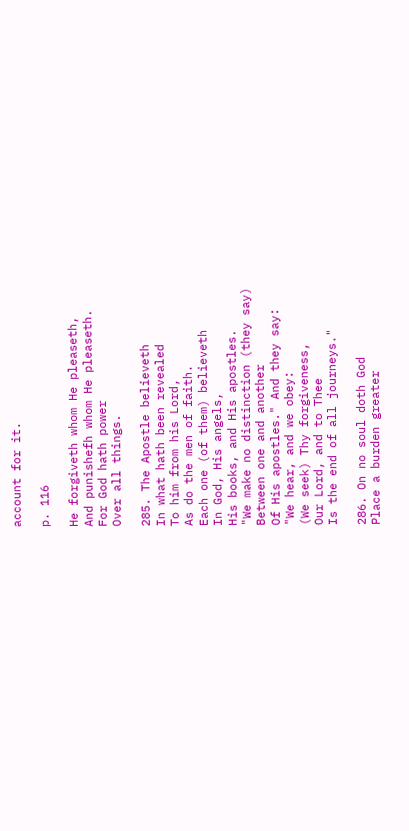account for it.

p. 116

He forgiveth whom He pleaseth,
And punishefh whom He pleaseth.
For God hath power
Over all things.

285. The Apostle believeth
In what hath been revealed
To him from his Lord,
As do the men of faith.
Each one (of them) believeth
In God, His angels,
His books, and His apostles.
"We make no distinction (they say)
Between one and another
Of His apostles." And they say:
"We hear, and we obey:
(We seek) Thy forgiveness,
Our Lord, and to Thee
Is the end of all journeys."

286. On no soul doth God
Place a burden greater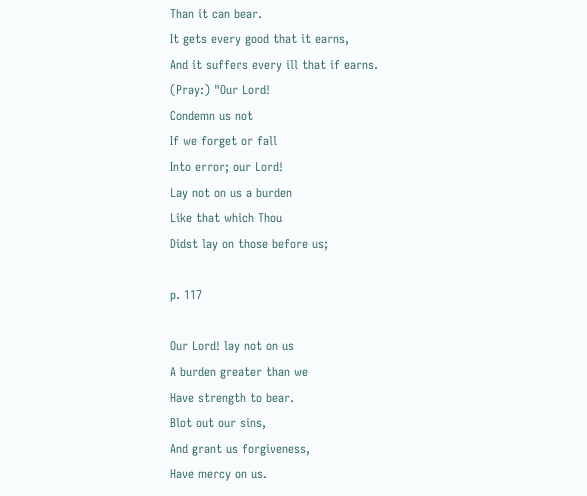Than it can bear.
It gets every good that it earns,
And it suffers every ill that if earns.
(Pray:) "Our Lord!
Condemn us not
If we forget or fall
Into error; our Lord!
Lay not on us a burden
Like that which Thou
Didst lay on those before us;

p. 117

Our Lord! lay not on us
A burden greater than we
Have strength to bear.
Blot out our sins,
And grant us forgiveness,
Have mercy on us.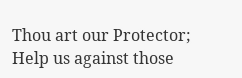Thou art our Protector;
Help us against those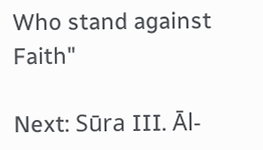Who stand against Faith"

Next: Sūra III. Āl-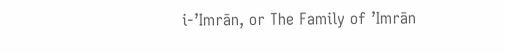i-’Imrān, or The Family of ’Imrān